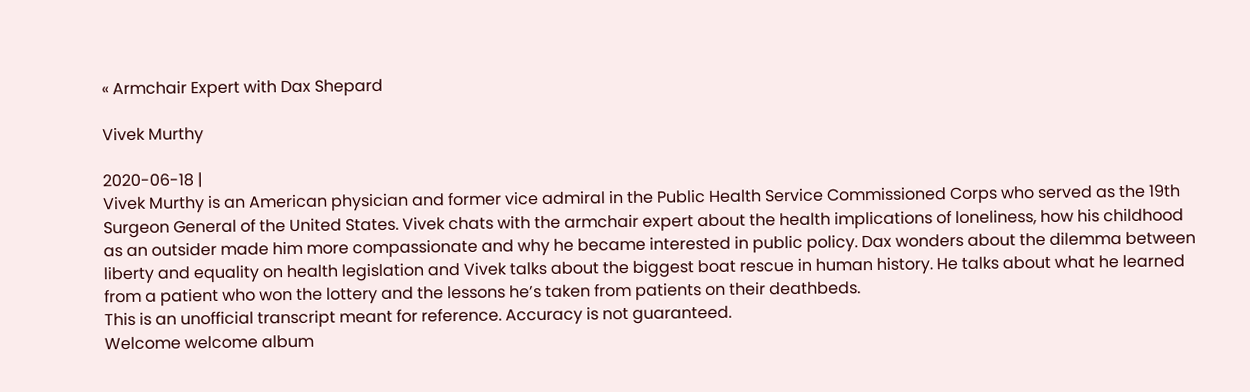« Armchair Expert with Dax Shepard

Vivek Murthy

2020-06-18 |
Vivek Murthy is an American physician and former vice admiral in the Public Health Service Commissioned Corps who served as the 19th Surgeon General of the United States. Vivek chats with the armchair expert about the health implications of loneliness, how his childhood as an outsider made him more compassionate and why he became interested in public policy. Dax wonders about the dilemma between liberty and equality on health legislation and Vivek talks about the biggest boat rescue in human history. He talks about what he learned from a patient who won the lottery and the lessons he’s taken from patients on their deathbeds.
This is an unofficial transcript meant for reference. Accuracy is not guaranteed.
Welcome welcome album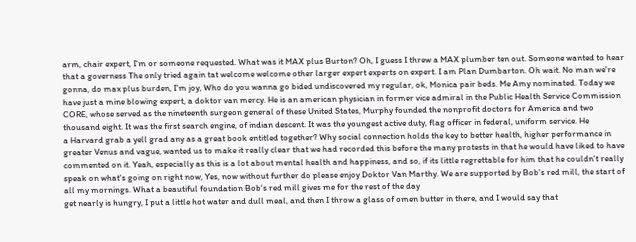arm, chair expert, I'm or someone requested. What was it MAX plus Burton? Oh, I guess I threw a MAX plumber ten out. Someone wanted to hear that a governess The only tried again tat welcome welcome other larger expert experts on expert. I am Plan Dumbarton. Oh wait. No man we're gonna, do max plus burden, I'm joy, Who do you wanna go bided undiscovered my regular, ok, Monica pair beds. Me Amy nominated. Today we have just a mine blowing expert, a doktor van mercy. He is an american physician in former vice admiral in the Public Health Service Commission CORE, whose served as the nineteenth surgeon general of these United States, Murphy founded the nonprofit doctors for America and two thousand eight. It was the first search engine, of indian descent. It was the youngest active duty, flag officer in federal, uniform service. He
a Harvard grab a yell grad any as a great book entitled together? Why social connection holds the key to better health, higher performance in greater Venus and vague, wanted us to make it really clear that we had recorded this before the many protests in that he would have liked to have commented on it. Yeah, especially as this is a lot about mental health and happiness, and so, if its little regrettable for him that he couldn't really speak on what's going on right now, Yes, now without further do please enjoy Doktor Van Marthy. We are supported by Bob's red mill, the start of all my mornings. What a beautiful foundation Bob's red mill gives me for the rest of the day
get nearly is hungry, I put a little hot water and dull meal, and then I throw a glass of omen butter in there, and I would say that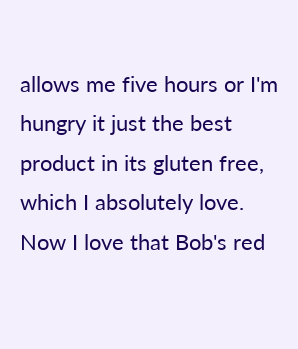allows me five hours or I'm hungry it just the best product in its gluten free, which I absolutely love. Now I love that Bob's red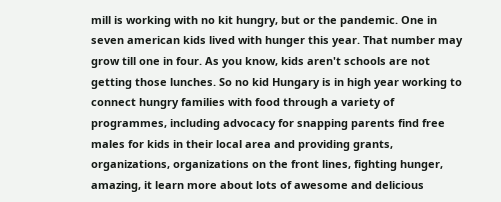mill is working with no kit hungry, but or the pandemic. One in seven american kids lived with hunger this year. That number may grow till one in four. As you know, kids aren't schools are not getting those lunches. So no kid Hungary is in high year working to connect hungry families with food through a variety of programmes, including advocacy for snapping parents find free males for kids in their local area and providing grants, organizations, organizations on the front lines, fighting hunger, amazing, it learn more about lots of awesome and delicious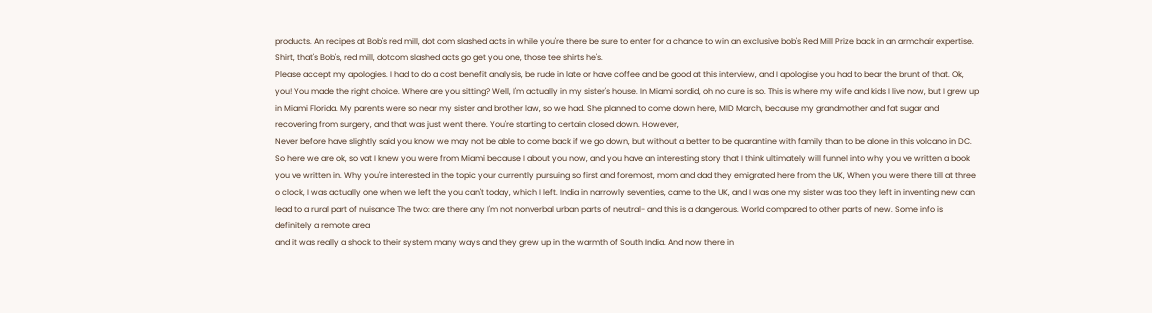products. An recipes at Bob's red mill, dot com slashed acts in while you're there be sure to enter for a chance to win an exclusive bob's Red Mill Prize back in an armchair expertise. Shirt, that's Bob's, red mill, dotcom slashed acts go get you one, those tee shirts he's.
Please accept my apologies. I had to do a cost benefit analysis, be rude in late or have coffee and be good at this interview, and I apologise you had to bear the brunt of that. Ok, you! You made the right choice. Where are you sitting? Well, I'm actually in my sister's house. In Miami sordid, oh no cure is so. This is where my wife and kids I live now, but I grew up in Miami Florida. My parents were so near my sister and brother law, so we had. She planned to come down here, MID March, because my grandmother and fat sugar and recovering from surgery, and that was just went there. You're starting to certain closed down. However,
Never before have slightly said you know we may not be able to come back if we go down, but without a better to be quarantine with family than to be alone in this volcano in DC. So here we are ok, so vat I knew you were from Miami because I about you now, and you have an interesting story that I think ultimately will funnel into why you ve written a book you ve written in. Why you're interested in the topic your currently pursuing so first and foremost, mom and dad they emigrated here from the UK, When you were there till at three o clock, I was actually one when we left the you can't today, which I left. India in narrowly seventies, came to the UK, and I was one my sister was too they left in inventing new can lead to a rural part of nuisance The two: are there any I'm not nonverbal urban parts of neutral- and this is a dangerous. World compared to other parts of new. Some info is definitely a remote area
and it was really a shock to their system many ways and they grew up in the warmth of South India. And now there in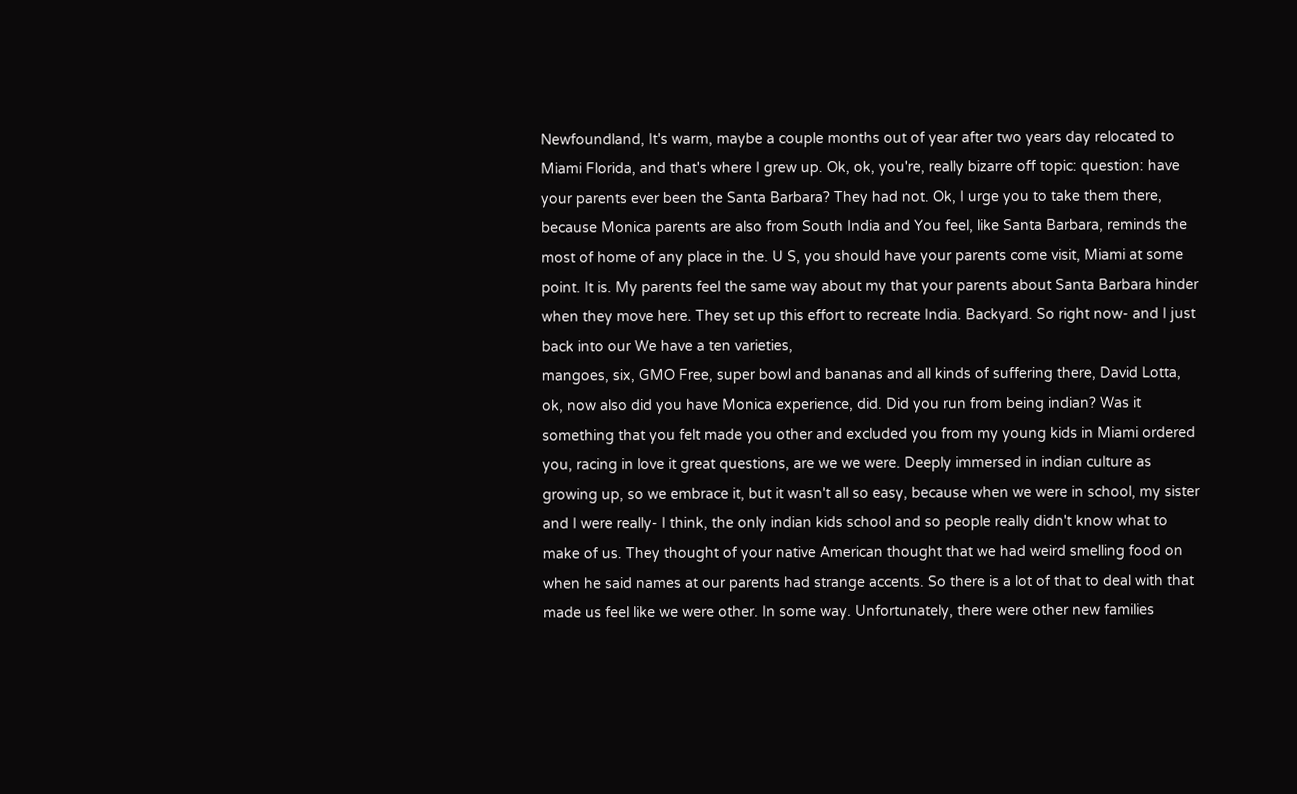Newfoundland, It's warm, maybe a couple months out of year after two years day relocated to Miami Florida, and that's where I grew up. Ok, ok, you're, really bizarre off topic: question: have your parents ever been the Santa Barbara? They had not. Ok, I urge you to take them there, because Monica parents are also from South India and You feel, like Santa Barbara, reminds the most of home of any place in the. U S, you should have your parents come visit, Miami at some point. It is. My parents feel the same way about my that your parents about Santa Barbara hinder when they move here. They set up this effort to recreate India. Backyard. So right now- and I just back into our We have a ten varieties,
mangoes, six, GMO Free, super bowl and bananas and all kinds of suffering there, David Lotta, ok, now also did you have Monica experience, did. Did you run from being indian? Was it something that you felt made you other and excluded you from my young kids in Miami ordered you, racing in love it great questions, are we we were. Deeply immersed in indian culture as growing up, so we embrace it, but it wasn't all so easy, because when we were in school, my sister and I were really- I think, the only indian kids school and so people really didn't know what to make of us. They thought of your native American thought that we had weird smelling food on when he said names at our parents had strange accents. So there is a lot of that to deal with that made us feel like we were other. In some way. Unfortunately, there were other new families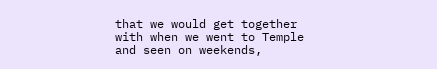that we would get together with when we went to Temple and seen on weekends,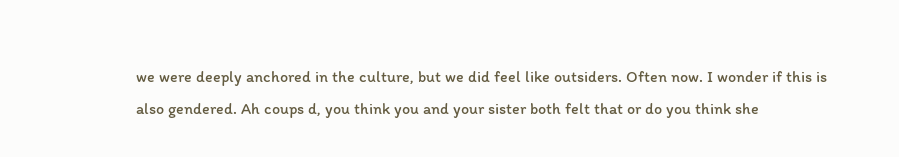we were deeply anchored in the culture, but we did feel like outsiders. Often now. I wonder if this is also gendered. Ah coups d, you think you and your sister both felt that or do you think she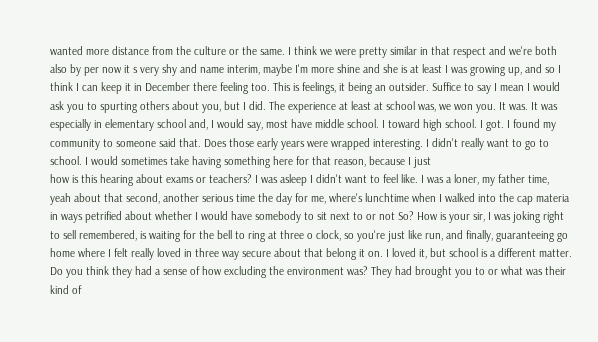wanted more distance from the culture or the same. I think we were pretty similar in that respect and we're both also by per now it s very shy and name interim, maybe I'm more shine and she is at least I was growing up, and so I think I can keep it in December there feeling too. This is feelings, it being an outsider. Suffice to say I mean I would ask you to spurting others about you, but I did. The experience at least at school was, we won you. It was. It was especially in elementary school and, I would say, most have middle school. I toward high school. I got. I found my community to someone said that. Does those early years were wrapped interesting. I didn't really want to go to school. I would sometimes take having something here for that reason, because I just
how is this hearing about exams or teachers? I was asleep I didn't want to feel like. I was a loner, my father time, yeah about that second, another serious time the day for me, where's lunchtime when I walked into the cap materia in ways petrified about whether I would have somebody to sit next to or not So? How is your sir, I was joking right to sell remembered, is waiting for the bell to ring at three o clock, so you're just like run, and finally, guaranteeing go home where I felt really loved in three way secure about that belong it on. I loved it, but school is a different matter. Do you think they had a sense of how excluding the environment was? They had brought you to or what was their kind of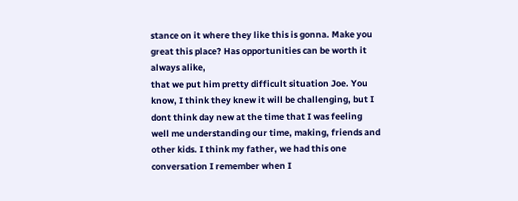stance on it where they like this is gonna. Make you great this place? Has opportunities can be worth it always alike,
that we put him pretty difficult situation Joe. You know, I think they knew it will be challenging, but I dont think day new at the time that I was feeling well me understanding our time, making, friends and other kids. I think my father, we had this one conversation I remember when I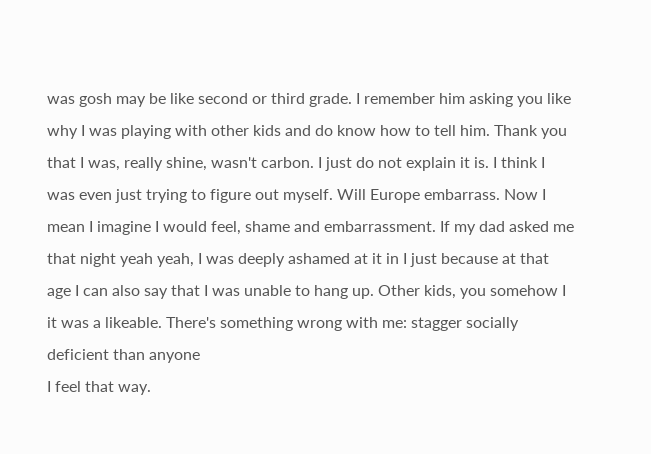was gosh may be like second or third grade. I remember him asking you like why I was playing with other kids and do know how to tell him. Thank you that I was, really shine, wasn't carbon. I just do not explain it is. I think I was even just trying to figure out myself. Will Europe embarrass. Now I mean I imagine I would feel, shame and embarrassment. If my dad asked me that night yeah yeah, I was deeply ashamed at it in I just because at that age I can also say that I was unable to hang up. Other kids, you somehow I it was a likeable. There's something wrong with me: stagger socially deficient than anyone
I feel that way.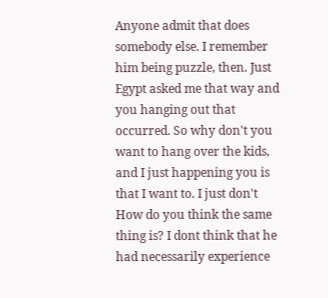Anyone admit that does somebody else. I remember him being puzzle, then. Just Egypt asked me that way and you hanging out that occurred. So why don't you want to hang over the kids, and I just happening you is that I want to. I just don't How do you think the same thing is? I dont think that he had necessarily experience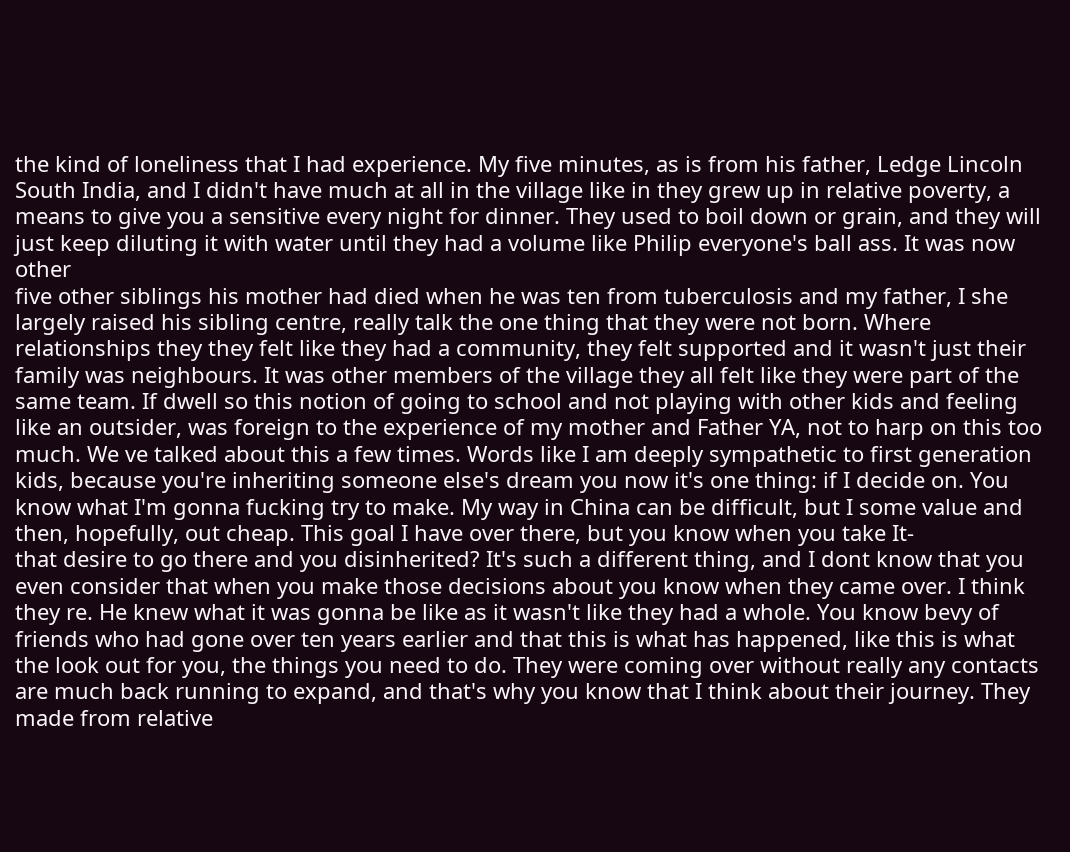the kind of loneliness that I had experience. My five minutes, as is from his father, Ledge Lincoln South India, and I didn't have much at all in the village like in they grew up in relative poverty, a means to give you a sensitive every night for dinner. They used to boil down or grain, and they will just keep diluting it with water until they had a volume like Philip everyone's ball ass. It was now other
five other siblings his mother had died when he was ten from tuberculosis and my father, I she largely raised his sibling centre, really talk the one thing that they were not born. Where relationships they they felt like they had a community, they felt supported and it wasn't just their family was neighbours. It was other members of the village they all felt like they were part of the same team. If dwell so this notion of going to school and not playing with other kids and feeling like an outsider, was foreign to the experience of my mother and Father YA, not to harp on this too much. We ve talked about this a few times. Words like I am deeply sympathetic to first generation kids, because you're inheriting someone else's dream you now it's one thing: if I decide on. You know what I'm gonna fucking try to make. My way in China can be difficult, but I some value and then, hopefully, out cheap. This goal I have over there, but you know when you take It-
that desire to go there and you disinherited? It's such a different thing, and I dont know that you even consider that when you make those decisions about you know when they came over. I think they re. He knew what it was gonna be like as it wasn't like they had a whole. You know bevy of friends who had gone over ten years earlier and that this is what has happened, like this is what the look out for you, the things you need to do. They were coming over without really any contacts are much back running to expand, and that's why you know that I think about their journey. They made from relative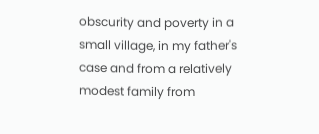obscurity and poverty in a small village, in my father's case and from a relatively modest family from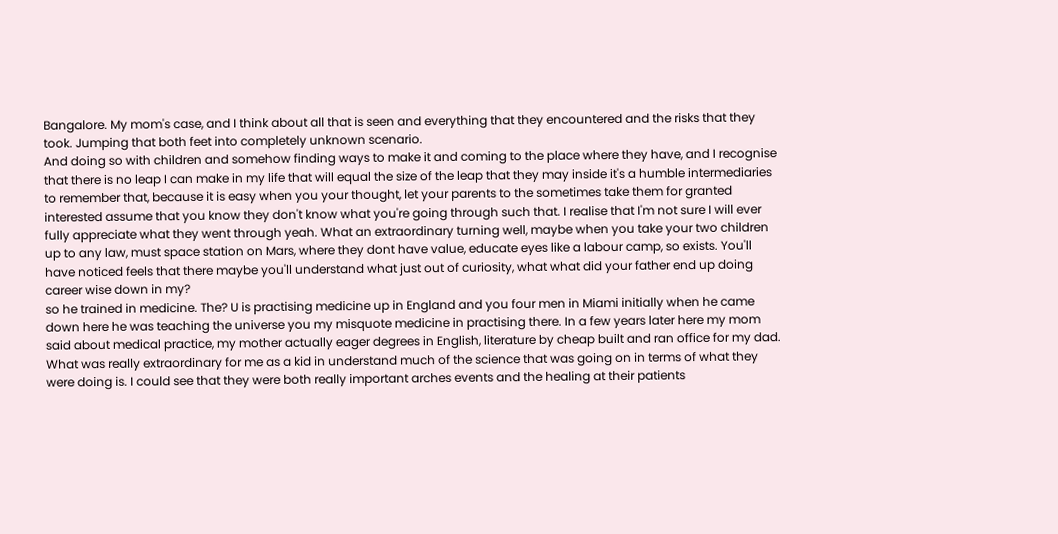Bangalore. My mom's case, and I think about all that is seen and everything that they encountered and the risks that they took. Jumping that both feet into completely unknown scenario.
And doing so with children and somehow finding ways to make it and coming to the place where they have, and I recognise that there is no leap I can make in my life that will equal the size of the leap that they may inside it's a humble intermediaries to remember that, because it is easy when you your thought, let your parents to the sometimes take them for granted interested assume that you know they don't know what you're going through such that. I realise that I'm not sure I will ever fully appreciate what they went through yeah. What an extraordinary turning well, maybe when you take your two children up to any law, must space station on Mars, where they dont have value, educate eyes like a labour camp, so exists. You'll have noticed feels that there maybe you'll understand what just out of curiosity, what what did your father end up doing career wise down in my?
so he trained in medicine. The? U is practising medicine up in England and you four men in Miami initially when he came down here he was teaching the universe you my misquote medicine in practising there. In a few years later here my mom said about medical practice, my mother actually eager degrees in English, literature by cheap built and ran office for my dad. What was really extraordinary for me as a kid in understand much of the science that was going on in terms of what they were doing is. I could see that they were both really important arches events and the healing at their patients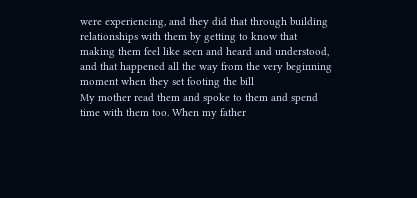were experiencing, and they did that through building relationships with them by getting to know that making them feel like seen and heard and understood, and that happened all the way from the very beginning moment when they set footing the bill
My mother read them and spoke to them and spend time with them too. When my father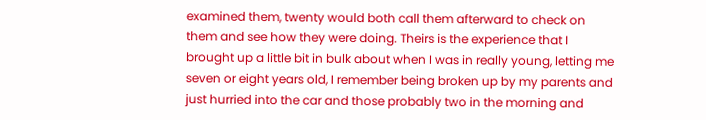examined them, twenty would both call them afterward to check on them and see how they were doing. Theirs is the experience that I brought up a little bit in bulk about when I was in really young, letting me seven or eight years old, I remember being broken up by my parents and just hurried into the car and those probably two in the morning and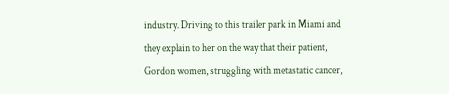industry. Driving to this trailer park in Miami and they explain to her on the way that their patient, Gordon women, struggling with metastatic cancer,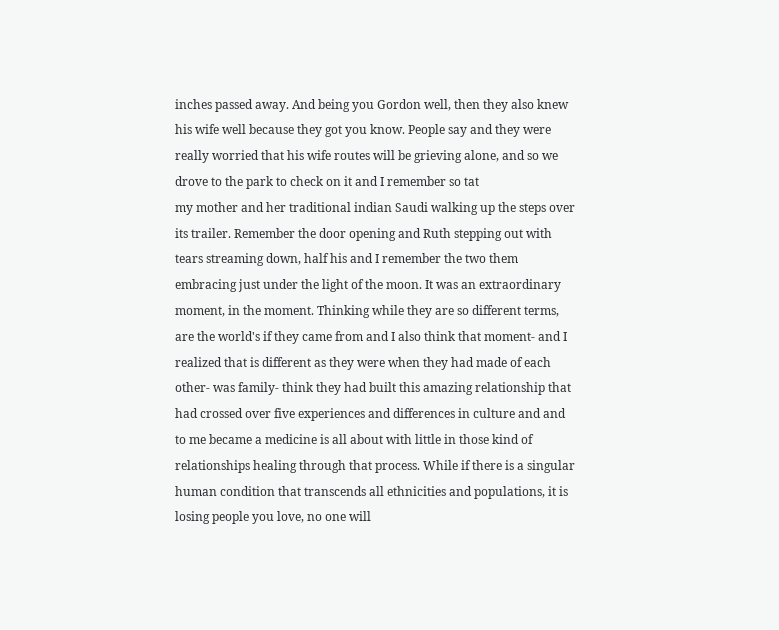inches passed away. And being you Gordon well, then they also knew his wife well because they got you know. People say and they were really worried that his wife routes will be grieving alone, and so we drove to the park to check on it and I remember so tat
my mother and her traditional indian Saudi walking up the steps over its trailer. Remember the door opening and Ruth stepping out with tears streaming down, half his and I remember the two them embracing just under the light of the moon. It was an extraordinary moment, in the moment. Thinking while they are so different terms, are the world's if they came from and I also think that moment- and I realized that is different as they were when they had made of each other- was family- think they had built this amazing relationship that had crossed over five experiences and differences in culture and and
to me became a medicine is all about with little in those kind of relationships healing through that process. While if there is a singular human condition that transcends all ethnicities and populations, it is losing people you love, no one will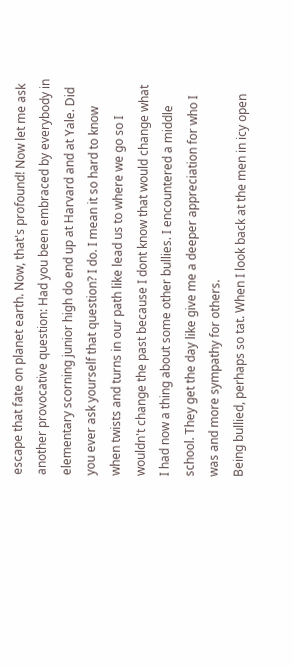escape that fate on planet earth. Now, that's profound! Now let me ask another provocative question: Had you been embraced by everybody in elementary scorning junior high do end up at Harvard and at Yale. Did you ever ask yourself that question? I do. I mean it so hard to know when twists and turns in our path like lead us to where we go so I wouldn't change the past because I dont know that would change what I had now a thing about some other bullies. I encountered a middle school. They get the day like give me a deeper appreciation for who I was and more sympathy for others.
Being bullied, perhaps so tat. When I look back at the men in icy open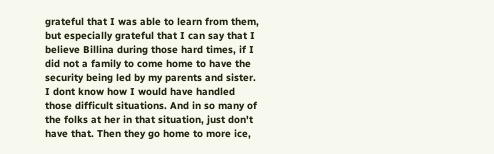grateful that I was able to learn from them, but especially grateful that I can say that I believe Billina during those hard times, if I did not a family to come home to have the security being led by my parents and sister. I dont know how I would have handled those difficult situations. And in so many of the folks at her in that situation, just don't have that. Then they go home to more ice,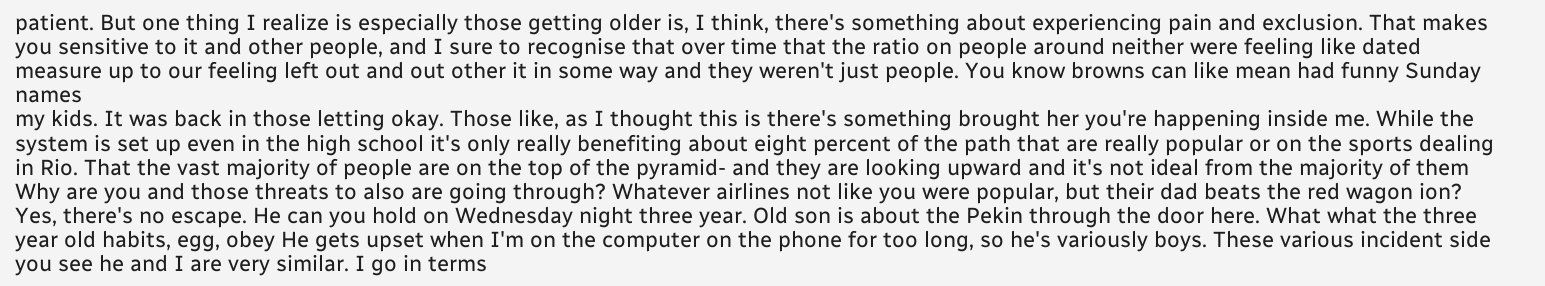patient. But one thing I realize is especially those getting older is, I think, there's something about experiencing pain and exclusion. That makes you sensitive to it and other people, and I sure to recognise that over time that the ratio on people around neither were feeling like dated measure up to our feeling left out and out other it in some way and they weren't just people. You know browns can like mean had funny Sunday names
my kids. It was back in those letting okay. Those like, as I thought this is there's something brought her you're happening inside me. While the system is set up even in the high school it's only really benefiting about eight percent of the path that are really popular or on the sports dealing in Rio. That the vast majority of people are on the top of the pyramid- and they are looking upward and it's not ideal from the majority of them Why are you and those threats to also are going through? Whatever airlines not like you were popular, but their dad beats the red wagon ion? Yes, there's no escape. He can you hold on Wednesday night three year. Old son is about the Pekin through the door here. What what the three year old habits, egg, obey He gets upset when I'm on the computer on the phone for too long, so he's variously boys. These various incident side you see he and I are very similar. I go in terms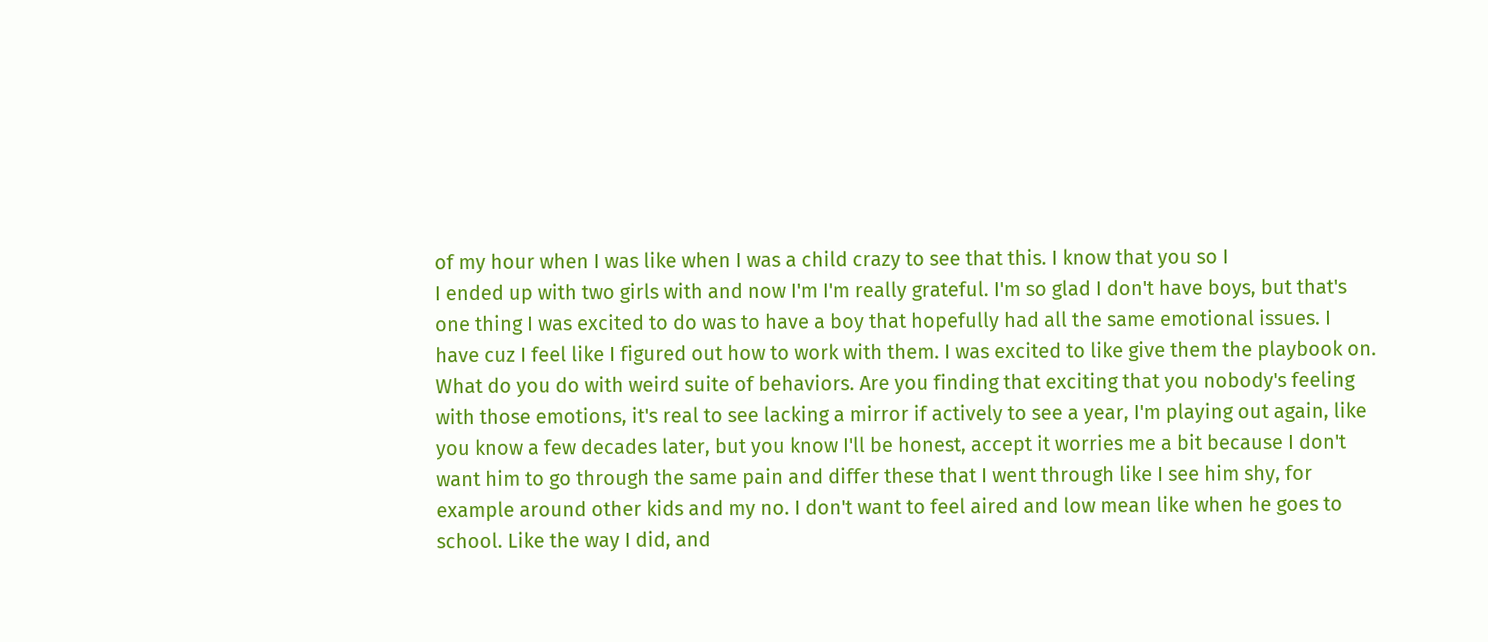of my hour when I was like when I was a child crazy to see that this. I know that you so I
I ended up with two girls with and now I'm I'm really grateful. I'm so glad I don't have boys, but that's one thing I was excited to do was to have a boy that hopefully had all the same emotional issues. I have cuz I feel like I figured out how to work with them. I was excited to like give them the playbook on. What do you do with weird suite of behaviors. Are you finding that exciting that you nobody's feeling with those emotions, it's real to see lacking a mirror if actively to see a year, I'm playing out again, like you know a few decades later, but you know I'll be honest, accept it worries me a bit because I don't want him to go through the same pain and differ these that I went through like I see him shy, for example around other kids and my no. I don't want to feel aired and low mean like when he goes to school. Like the way I did, and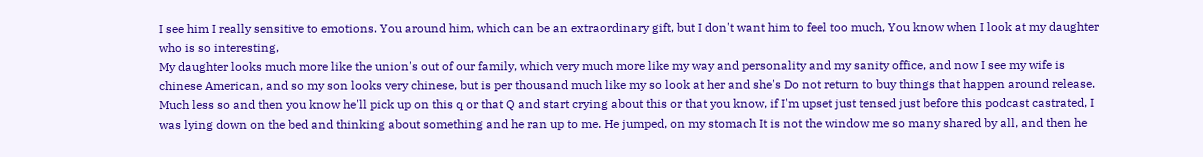I see him I really sensitive to emotions. You around him, which can be an extraordinary gift, but I don't want him to feel too much, You know when I look at my daughter who is so interesting,
My daughter looks much more like the union's out of our family, which very much more like my way and personality and my sanity office, and now I see my wife is chinese American, and so my son looks very chinese, but is per thousand much like my so look at her and she's Do not return to buy things that happen around release. Much less so and then you know he'll pick up on this q or that Q and start crying about this or that you know, if I'm upset just tensed just before this podcast castrated, I was lying down on the bed and thinking about something and he ran up to me. He jumped, on my stomach It is not the window me so many shared by all, and then he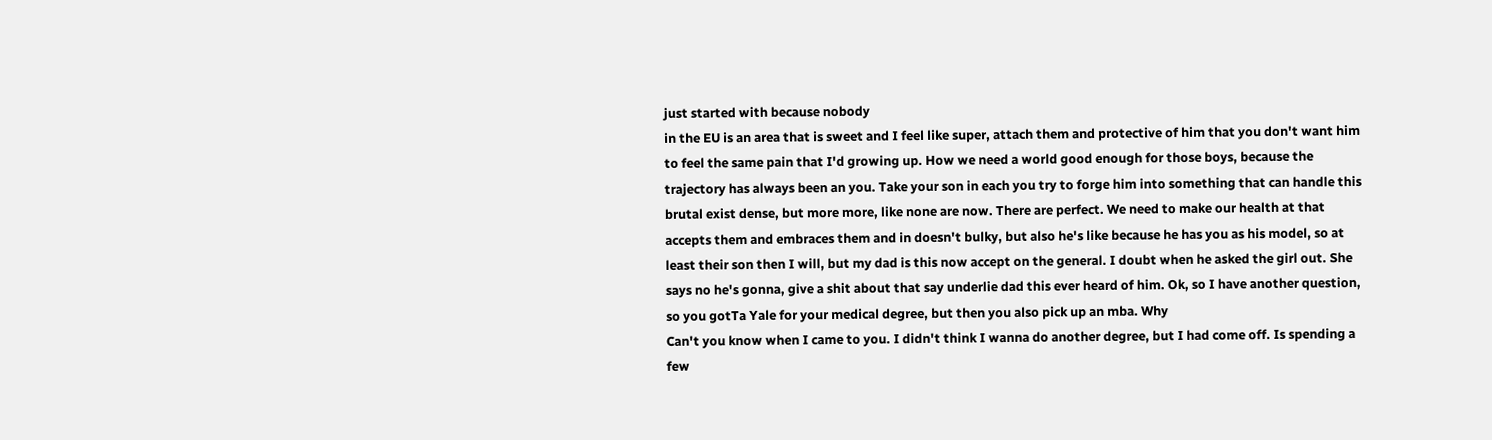just started with because nobody
in the EU is an area that is sweet and I feel like super, attach them and protective of him that you don't want him to feel the same pain that I'd growing up. How we need a world good enough for those boys, because the trajectory has always been an you. Take your son in each you try to forge him into something that can handle this brutal exist dense, but more more, like none are now. There are perfect. We need to make our health at that accepts them and embraces them and in doesn't bulky, but also he's like because he has you as his model, so at least their son then I will, but my dad is this now accept on the general. I doubt when he asked the girl out. She says no he's gonna, give a shit about that say underlie dad this ever heard of him. Ok, so I have another question, so you gotTa Yale for your medical degree, but then you also pick up an mba. Why
Can't you know when I came to you. I didn't think I wanna do another degree, but I had come off. Is spending a few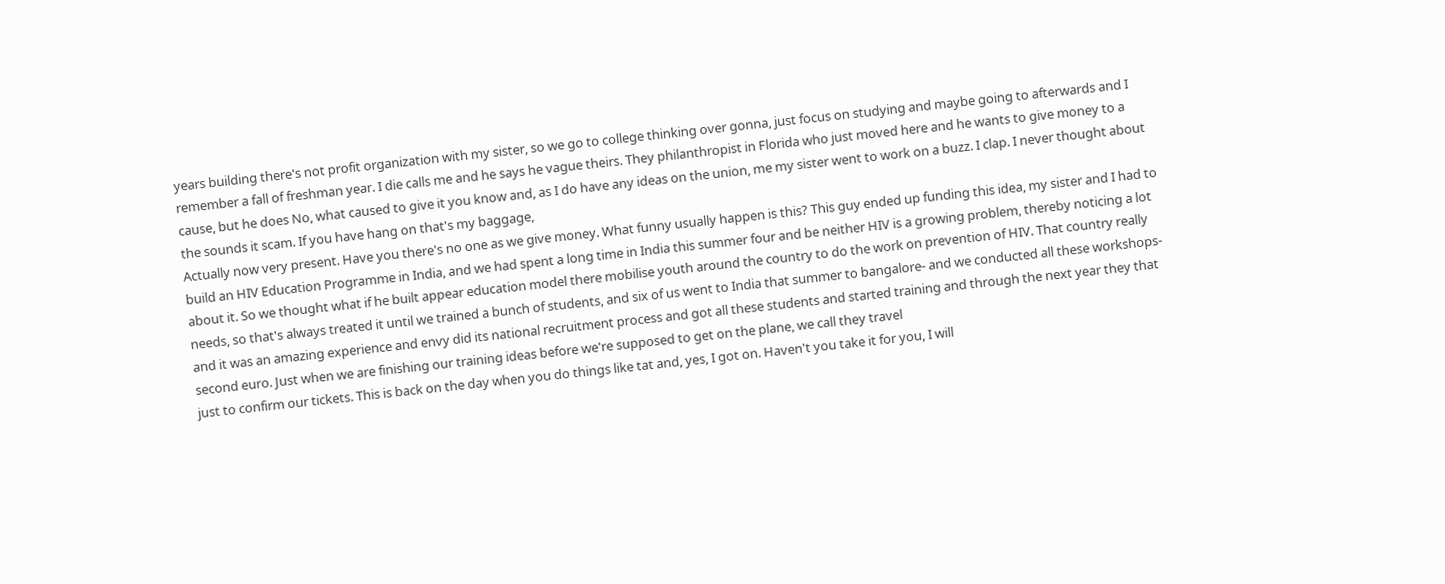years building there's not profit organization with my sister, so we go to college thinking over gonna, just focus on studying and maybe going to afterwards and I remember a fall of freshman year. I die calls me and he says he vague theirs. They philanthropist in Florida who just moved here and he wants to give money to a cause, but he does No, what caused to give it you know and, as I do have any ideas on the union, me my sister went to work on a buzz. I clap. I never thought about the sounds it scam. If you have hang on that's my baggage,
Actually now very present. Have you there's no one as we give money. What funny usually happen is this? This guy ended up funding this idea, my sister and I had to build an HIV Education Programme in India, and we had spent a long time in India this summer four and be neither HIV is a growing problem, thereby noticing a lot about it. So we thought what if he built appear education model there mobilise youth around the country to do the work on prevention of HIV. That country really needs, so that's always treated it until we trained a bunch of students, and six of us went to India that summer to bangalore- and we conducted all these workshops- and it was an amazing experience and envy did its national recruitment process and got all these students and started training and through the next year they that second euro. Just when we are finishing our training ideas before we're supposed to get on the plane, we call they travel
just to confirm our tickets. This is back on the day when you do things like tat and, yes, I got on. Haven't you take it for you, I will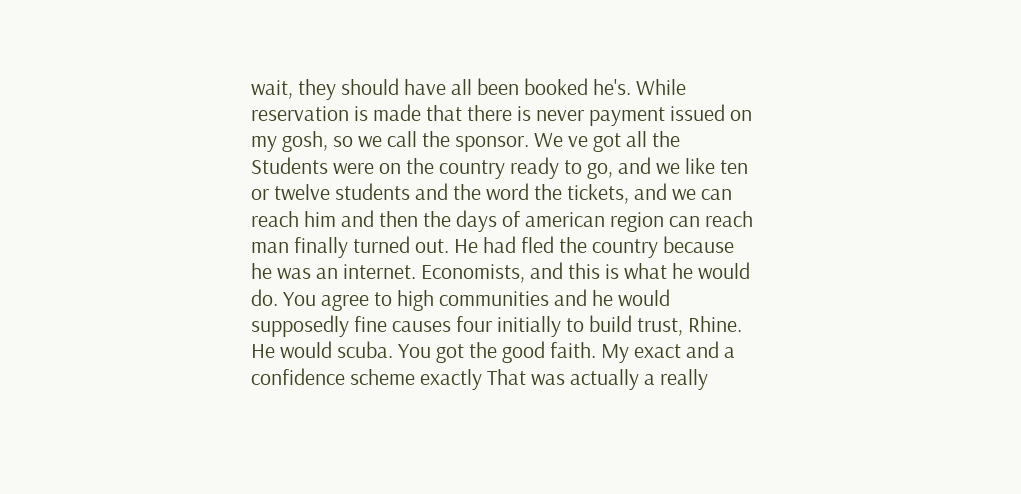wait, they should have all been booked he's. While reservation is made that there is never payment issued on my gosh, so we call the sponsor. We ve got all the Students were on the country ready to go, and we like ten or twelve students and the word the tickets, and we can reach him and then the days of american region can reach man finally turned out. He had fled the country because he was an internet. Economists, and this is what he would do. You agree to high communities and he would supposedly fine causes four initially to build trust, Rhine. He would scuba. You got the good faith. My exact and a confidence scheme exactly That was actually a really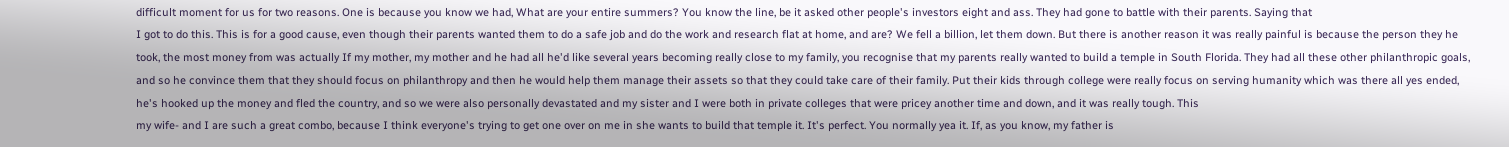difficult moment for us for two reasons. One is because you know we had, What are your entire summers? You know the line, be it asked other people's investors eight and ass. They had gone to battle with their parents. Saying that
I got to do this. This is for a good cause, even though their parents wanted them to do a safe job and do the work and research flat at home, and are? We fell a billion, let them down. But there is another reason it was really painful is because the person they he took, the most money from was actually If my mother, my mother and he had all he'd like several years becoming really close to my family, you recognise that my parents really wanted to build a temple in South Florida. They had all these other philanthropic goals, and so he convince them that they should focus on philanthropy and then he would help them manage their assets so that they could take care of their family. Put their kids through college were really focus on serving humanity which was there all yes ended, he's hooked up the money and fled the country, and so we were also personally devastated and my sister and I were both in private colleges that were pricey another time and down, and it was really tough. This
my wife- and I are such a great combo, because I think everyone's trying to get one over on me in she wants to build that temple it. It's perfect. You normally yea it. If, as you know, my father is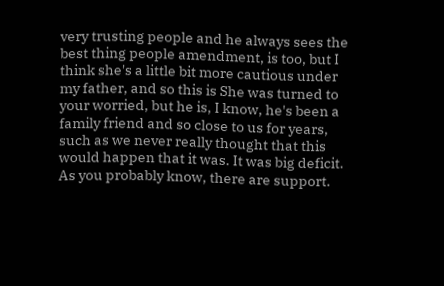very trusting people and he always sees the best thing people amendment, is too, but I think she's a little bit more cautious under my father, and so this is She was turned to your worried, but he is, I know, he's been a family friend and so close to us for years, such as we never really thought that this would happen that it was. It was big deficit. As you probably know, there are support.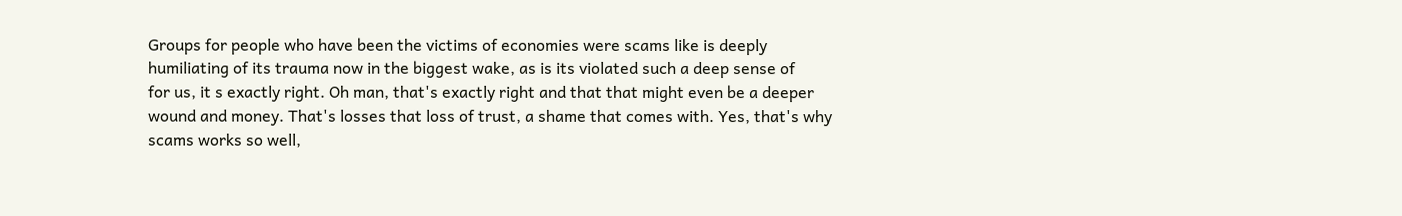Groups for people who have been the victims of economies were scams like is deeply humiliating of its trauma now in the biggest wake, as is its violated such a deep sense of
for us, it s exactly right. Oh man, that's exactly right and that that might even be a deeper wound and money. That's losses that loss of trust, a shame that comes with. Yes, that's why scams works so well,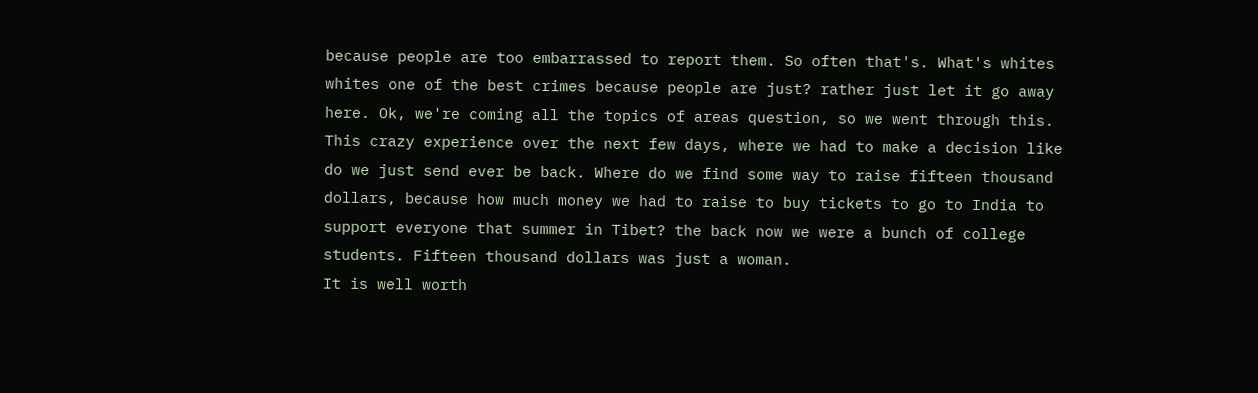because people are too embarrassed to report them. So often that's. What's whites whites one of the best crimes because people are just? rather just let it go away here. Ok, we're coming all the topics of areas question, so we went through this. This crazy experience over the next few days, where we had to make a decision like do we just send ever be back. Where do we find some way to raise fifteen thousand dollars, because how much money we had to raise to buy tickets to go to India to support everyone that summer in Tibet? the back now we were a bunch of college students. Fifteen thousand dollars was just a woman.
It is well worth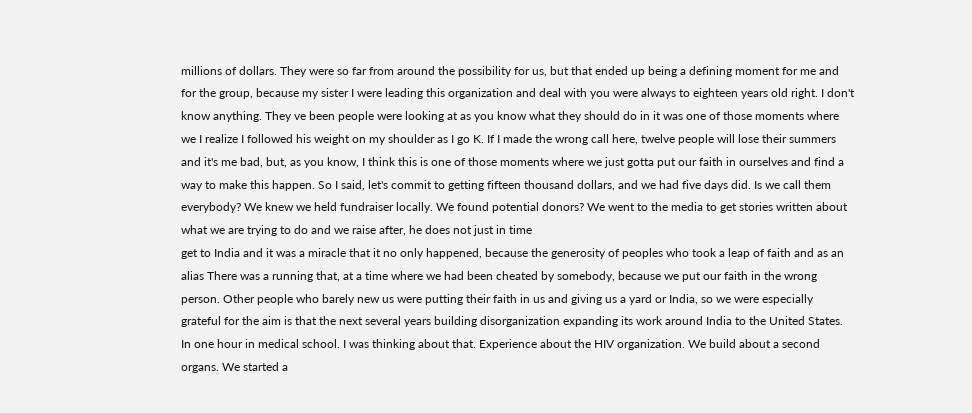millions of dollars. They were so far from around the possibility for us, but that ended up being a defining moment for me and for the group, because my sister I were leading this organization and deal with you were always to eighteen years old right. I don't know anything. They ve been people were looking at as you know what they should do in it was one of those moments where we I realize I followed his weight on my shoulder as I go K. If I made the wrong call here, twelve people will lose their summers and it's me bad, but, as you know, I think this is one of those moments where we just gotta put our faith in ourselves and find a way to make this happen. So I said, let's commit to getting fifteen thousand dollars, and we had five days did. Is we call them everybody? We knew we held fundraiser locally. We found potential donors? We went to the media to get stories written about what we are trying to do and we raise after, he does not just in time
get to India and it was a miracle that it no only happened, because the generosity of peoples who took a leap of faith and as an alias There was a running that, at a time where we had been cheated by somebody, because we put our faith in the wrong person. Other people who barely new us were putting their faith in us and giving us a yard or India, so we were especially grateful for the aim is that the next several years building disorganization expanding its work around India to the United States. In one hour in medical school. I was thinking about that. Experience about the HIV organization. We build about a second organs. We started a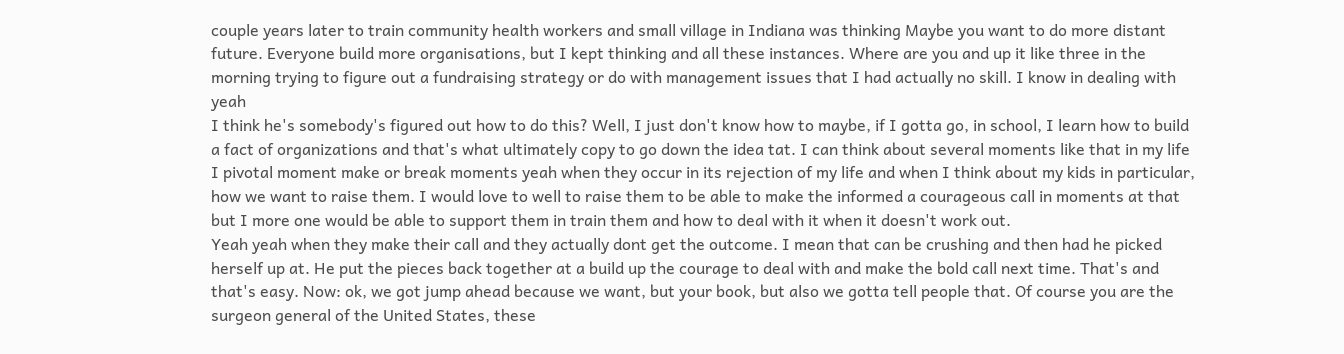couple years later to train community health workers and small village in Indiana was thinking Maybe you want to do more distant future. Everyone build more organisations, but I kept thinking and all these instances. Where are you and up it like three in the morning trying to figure out a fundraising strategy or do with management issues that I had actually no skill. I know in dealing with yeah
I think he's somebody's figured out how to do this? Well, I just don't know how to maybe, if I gotta go, in school, I learn how to build a fact of organizations and that's what ultimately copy to go down the idea tat. I can think about several moments like that in my life I pivotal moment make or break moments yeah when they occur in its rejection of my life and when I think about my kids in particular, how we want to raise them. I would love to well to raise them to be able to make the informed a courageous call in moments at that but I more one would be able to support them in train them and how to deal with it when it doesn't work out.
Yeah yeah when they make their call and they actually dont get the outcome. I mean that can be crushing and then had he picked herself up at. He put the pieces back together at a build up the courage to deal with and make the bold call next time. That's and that's easy. Now: ok, we got jump ahead because we want, but your book, but also we gotta tell people that. Of course you are the surgeon general of the United States, these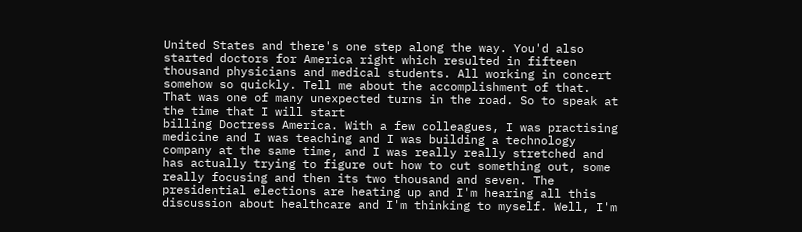United States and there's one step along the way. You'd also started doctors for America right which resulted in fifteen thousand physicians and medical students. All working in concert somehow so quickly. Tell me about the accomplishment of that. That was one of many unexpected turns in the road. So to speak at the time that I will start
billing Doctress America. With a few colleagues, I was practising medicine and I was teaching and I was building a technology company at the same time, and I was really really stretched and has actually trying to figure out how to cut something out, some really focusing and then its two thousand and seven. The presidential elections are heating up and I'm hearing all this discussion about healthcare and I'm thinking to myself. Well, I'm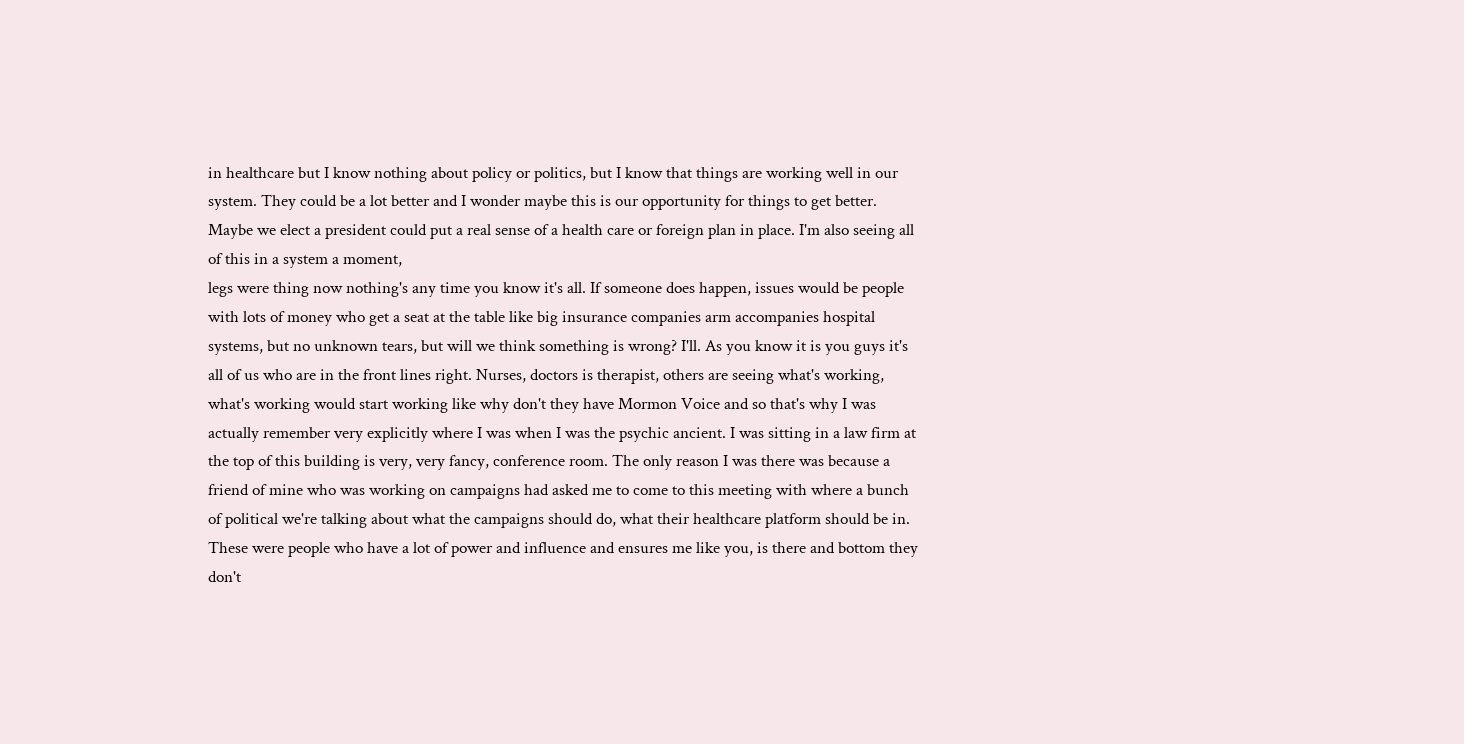in healthcare but I know nothing about policy or politics, but I know that things are working well in our system. They could be a lot better and I wonder maybe this is our opportunity for things to get better. Maybe we elect a president could put a real sense of a health care or foreign plan in place. I'm also seeing all of this in a system a moment,
legs were thing now nothing's any time you know it's all. If someone does happen, issues would be people with lots of money who get a seat at the table like big insurance companies arm accompanies hospital systems, but no unknown tears, but will we think something is wrong? I'll. As you know it is you guys it's all of us who are in the front lines right. Nurses, doctors is therapist, others are seeing what's working, what's working would start working like why don't they have Mormon Voice and so that's why I was actually remember very explicitly where I was when I was the psychic ancient. I was sitting in a law firm at the top of this building is very, very fancy, conference room. The only reason I was there was because a friend of mine who was working on campaigns had asked me to come to this meeting with where a bunch of political we're talking about what the campaigns should do, what their healthcare platform should be in. These were people who have a lot of power and influence and ensures me like you, is there and bottom they don't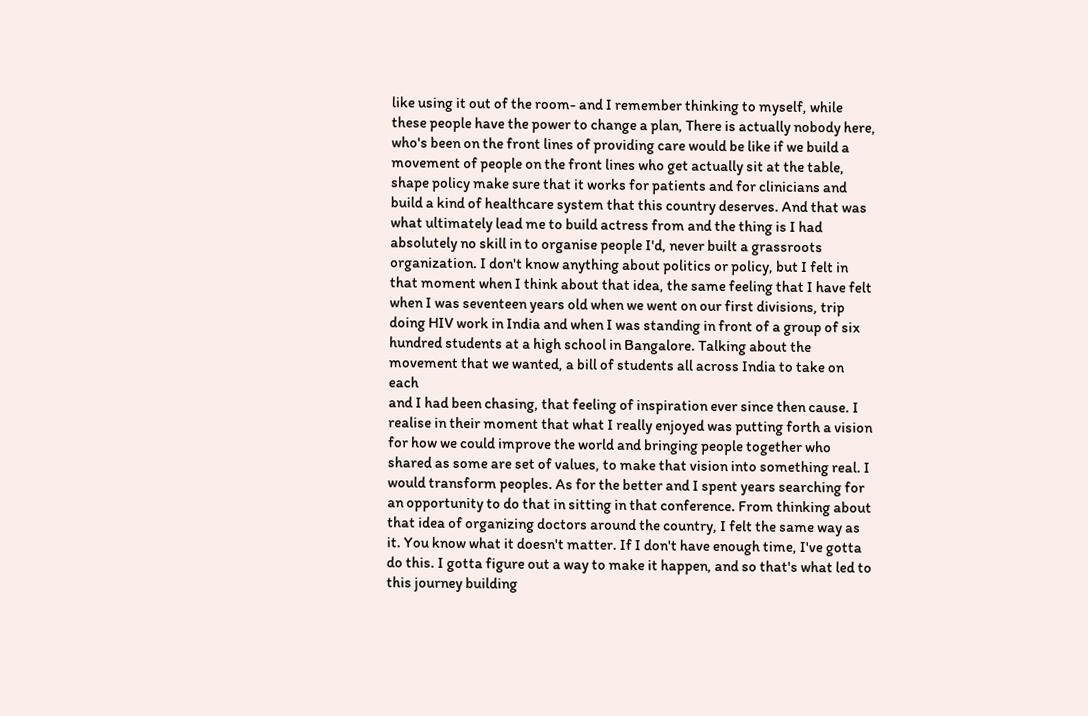like using it out of the room- and I remember thinking to myself, while these people have the power to change a plan, There is actually nobody here, who's been on the front lines of providing care would be like if we build a movement of people on the front lines who get actually sit at the table, shape policy make sure that it works for patients and for clinicians and build a kind of healthcare system that this country deserves. And that was what ultimately lead me to build actress from and the thing is I had absolutely no skill in to organise people I'd, never built a grassroots organization. I don't know anything about politics or policy, but I felt in that moment when I think about that idea, the same feeling that I have felt when I was seventeen years old when we went on our first divisions, trip doing HIV work in India and when I was standing in front of a group of six hundred students at a high school in Bangalore. Talking about the movement that we wanted, a bill of students all across India to take on each
and I had been chasing, that feeling of inspiration ever since then cause. I realise in their moment that what I really enjoyed was putting forth a vision for how we could improve the world and bringing people together who shared as some are set of values, to make that vision into something real. I would transform peoples. As for the better and I spent years searching for an opportunity to do that in sitting in that conference. From thinking about that idea of organizing doctors around the country, I felt the same way as it. You know what it doesn't matter. If I don't have enough time, I've gotta do this. I gotta figure out a way to make it happen, and so that's what led to this journey building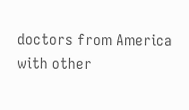doctors from America with other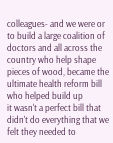colleagues- and we were or to build a large coalition of doctors and all across the country who help shape pieces of wood, became the ultimate health reform bill who helped build up
it wasn't a perfect bill that didn't do everything that we felt they needed to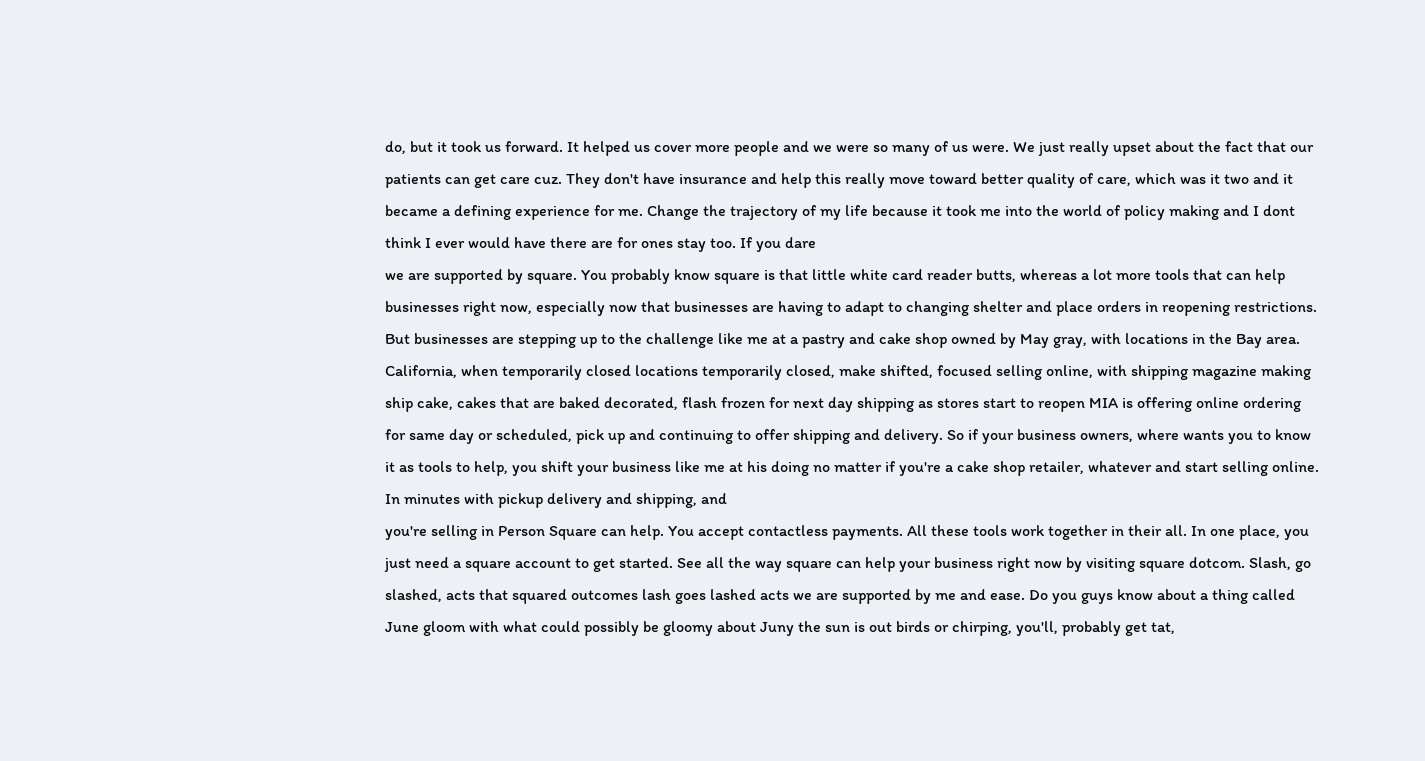do, but it took us forward. It helped us cover more people and we were so many of us were. We just really upset about the fact that our patients can get care cuz. They don't have insurance and help this really move toward better quality of care, which was it two and it became a defining experience for me. Change the trajectory of my life because it took me into the world of policy making and I dont think I ever would have there are for ones stay too. If you dare
we are supported by square. You probably know square is that little white card reader butts, whereas a lot more tools that can help businesses right now, especially now that businesses are having to adapt to changing shelter and place orders in reopening restrictions. But businesses are stepping up to the challenge like me at a pastry and cake shop owned by May gray, with locations in the Bay area. California, when temporarily closed locations temporarily closed, make shifted, focused selling online, with shipping magazine making ship cake, cakes that are baked decorated, flash frozen for next day shipping as stores start to reopen MIA is offering online ordering for same day or scheduled, pick up and continuing to offer shipping and delivery. So if your business owners, where wants you to know it as tools to help, you shift your business like me at his doing no matter if you're a cake shop retailer, whatever and start selling online. In minutes with pickup delivery and shipping, and
you're selling in Person Square can help. You accept contactless payments. All these tools work together in their all. In one place, you just need a square account to get started. See all the way square can help your business right now by visiting square dotcom. Slash, go slashed, acts that squared outcomes lash goes lashed acts we are supported by me and ease. Do you guys know about a thing called June gloom with what could possibly be gloomy about Juny the sun is out birds or chirping, you'll, probably get tat,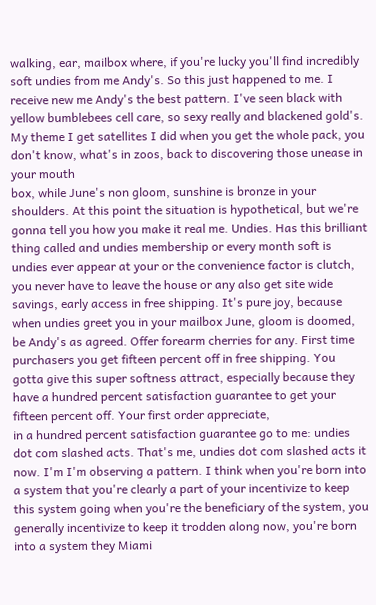walking, ear, mailbox where, if you're lucky you'll find incredibly soft undies from me Andy's. So this just happened to me. I receive new me Andy's the best pattern. I've seen black with yellow bumblebees cell care, so sexy really and blackened gold's. My theme I get satellites I did when you get the whole pack, you don't know, what's in zoos, back to discovering those unease in your mouth
box, while June's non gloom, sunshine is bronze in your shoulders. At this point the situation is hypothetical, but we're gonna tell you how you make it real me. Undies. Has this brilliant thing called and undies membership or every month soft is undies ever appear at your or the convenience factor is clutch, you never have to leave the house or any also get site wide savings, early access in free shipping. It's pure joy, because when undies greet you in your mailbox June, gloom is doomed, be Andy's as agreed. Offer forearm cherries for any. First time purchasers you get fifteen percent off in free shipping. You gotta give this super softness attract, especially because they have a hundred percent satisfaction guarantee to get your fifteen percent off. Your first order appreciate,
in a hundred percent satisfaction guarantee go to me: undies dot com slashed acts. That's me, undies dot com slashed acts it now. I'm I'm observing a pattern. I think when you're born into a system that you're clearly a part of your incentivize to keep this system going when you're the beneficiary of the system, you generally incentivize to keep it trodden along now, you're born into a system they Miami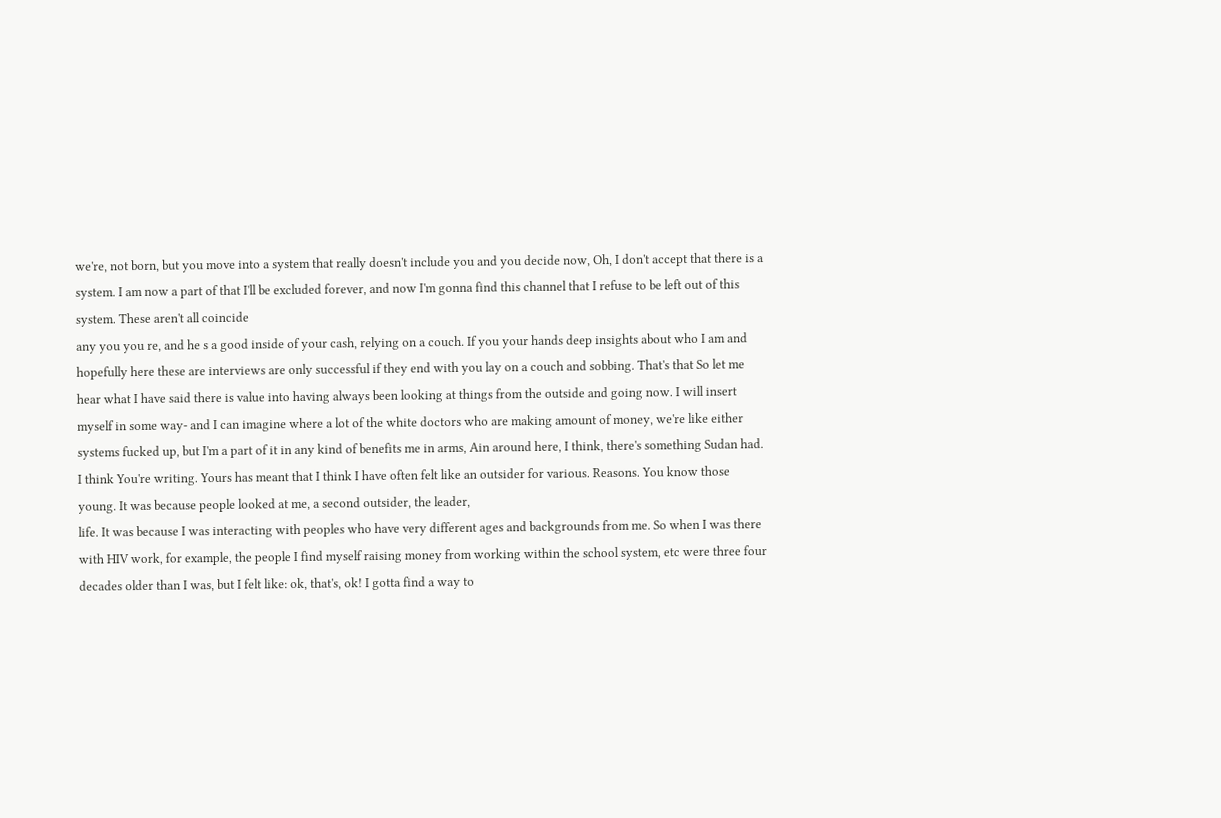we're, not born, but you move into a system that really doesn't include you and you decide now, Oh, I don't accept that there is a system. I am now a part of that I'll be excluded forever, and now I'm gonna find this channel that I refuse to be left out of this system. These aren't all coincide
any you you re, and he s a good inside of your cash, relying on a couch. If you your hands deep insights about who I am and hopefully here these are interviews are only successful if they end with you lay on a couch and sobbing. That's that So let me hear what I have said there is value into having always been looking at things from the outside and going now. I will insert myself in some way- and I can imagine where a lot of the white doctors who are making amount of money, we're like either systems fucked up, but I'm a part of it in any kind of benefits me in arms, Ain around here, I think, there's something Sudan had. I think You're writing. Yours has meant that I think I have often felt like an outsider for various. Reasons. You know those young. It was because people looked at me, a second outsider, the leader,
life. It was because I was interacting with peoples who have very different ages and backgrounds from me. So when I was there with HIV work, for example, the people I find myself raising money from working within the school system, etc were three four decades older than I was, but I felt like: ok, that's, ok! I gotta find a way to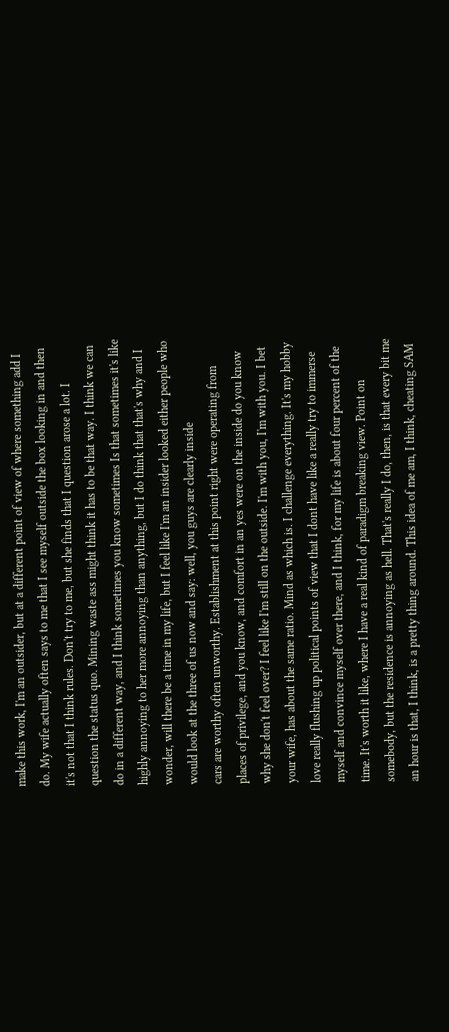make this work, I'm an outsider, but at a different point of view of where something add I do. My wife actually often says to me that I see myself outside the box looking in and then it's not that I think rules. Don't try to me, but she finds that I question arose a lot. I question the status quo. Mining waste ass might think it has to be that way. I think we can do in a different way, and I think sometimes you know sometimes Is that sometimes it's like highly annoying to her more annoying than anything, but I do think that that's why and I wonder, will there be a time in my life, but I feel like I'm an insider looked either people who would look at the three of us now and say: well, you guys are clearly inside
cars are worthy often unworthy. Establishment at this point right were operating from places of privilege, and you know, and comfort in an yes were on the inside do you know why she don't feel over? I feel like I'm still on the outside. I'm with you, I'm with you. I bet your wife, has about the same ratio. Mind as which is. I challenge everything. It's my hobby love really flushing up political points of view that I dont have like a really try to immerse myself and convince myself over there, and I think, for my life is about four percent of the time. It's worth it like, where I have a real kind of paradigm breaking view. Point on somebody, but the residence is annoying as hell. That's really I do, then, is that every bit me an hour is that, I think, is a pretty thing around. This idea of me am, I think, cheating SAM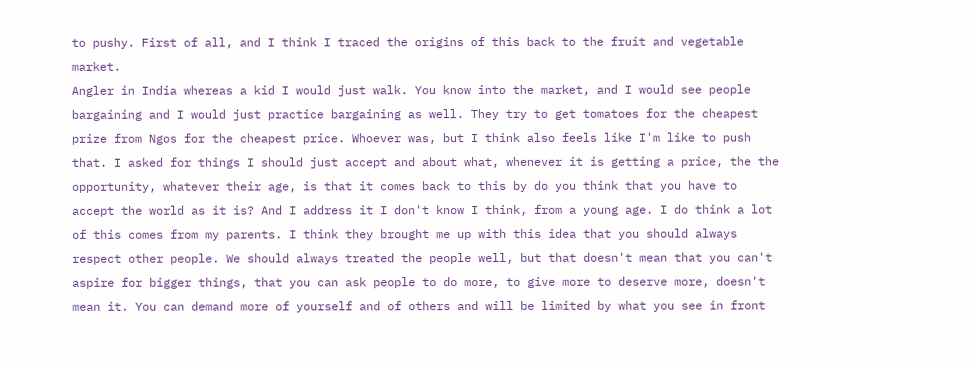to pushy. First of all, and I think I traced the origins of this back to the fruit and vegetable market.
Angler in India whereas a kid I would just walk. You know into the market, and I would see people bargaining and I would just practice bargaining as well. They try to get tomatoes for the cheapest prize from Ngos for the cheapest price. Whoever was, but I think also feels like I'm like to push that. I asked for things I should just accept and about what, whenever it is getting a price, the the opportunity, whatever their age, is that it comes back to this by do you think that you have to accept the world as it is? And I address it I don't know I think, from a young age. I do think a lot of this comes from my parents. I think they brought me up with this idea that you should always respect other people. We should always treated the people well, but that doesn't mean that you can't aspire for bigger things, that you can ask people to do more, to give more to deserve more, doesn't mean it. You can demand more of yourself and of others and will be limited by what you see in front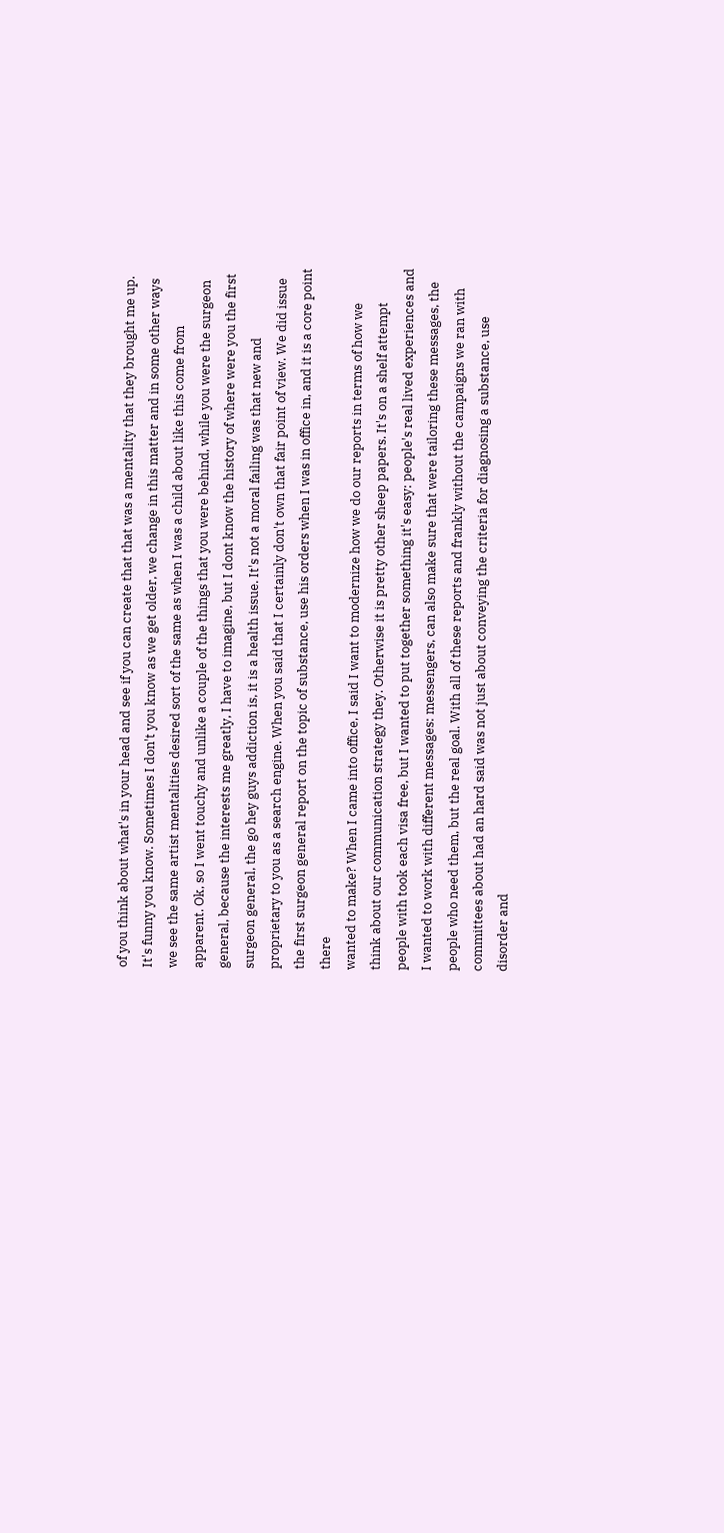of you think about what's in your head and see if you can create that that was a mentality that they brought me up.
It's funny you know. Sometimes I don't you know as we get older, we change in this matter and in some other ways we see the same artist mentalities desired sort of the same as when I was a child about like this come from apparent. Ok, so I went touchy and unlike a couple of the things that you were behind, while you were the surgeon general, because the interests me greatly, I have to imagine, but I dont know the history of where were you the first surgeon general, the go hey guys addiction is, it is a health issue. It's not a moral failing was that new and proprietary to you as a search engine. When you said that I certainly don't own that fair point of view. We did issue the first surgeon general report on the topic of substance, use his orders when I was in office in, and it is a core point there
wanted to make? When I came into office, I said I want to modernize how we do our reports in terms of how we think about our communication strategy they. Otherwise it is pretty other sheep papers. It's on a shelf attempt people with took each visa free, but I wanted to put together something it's easy: people's real lived experiences and I wanted to work with different messages: messengers, can also make sure that were tailoring these messages, the people who need them, but the real goal. With all of these reports and frankly without the campaigns we ran with committees about had an hard said was not just about conveying the criteria for diagnosing a substance, use disorder and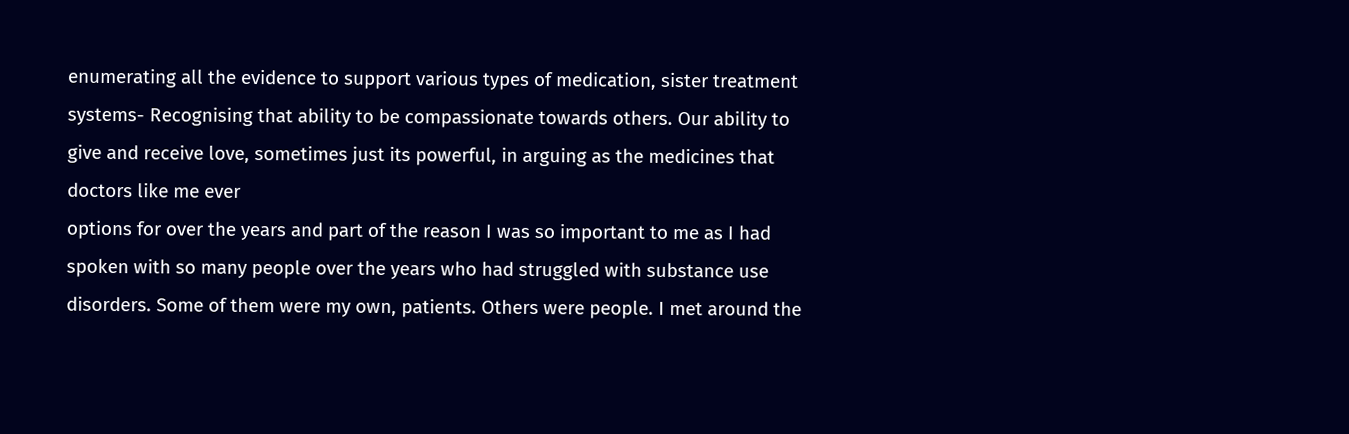enumerating all the evidence to support various types of medication, sister treatment systems- Recognising that ability to be compassionate towards others. Our ability to give and receive love, sometimes just its powerful, in arguing as the medicines that doctors like me ever
options for over the years and part of the reason I was so important to me as I had spoken with so many people over the years who had struggled with substance use disorders. Some of them were my own, patients. Others were people. I met around the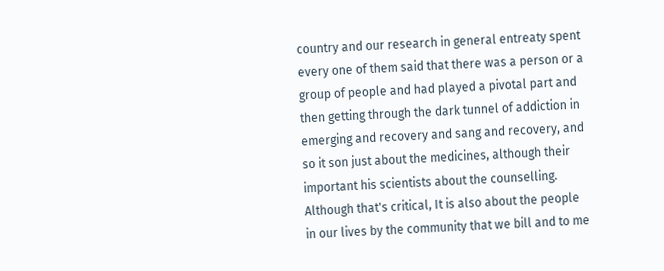country and our research in general entreaty spent every one of them said that there was a person or a group of people and had played a pivotal part and then getting through the dark tunnel of addiction in emerging and recovery and sang and recovery, and so it son just about the medicines, although their important his scientists about the counselling. Although that's critical, It is also about the people in our lives by the community that we bill and to me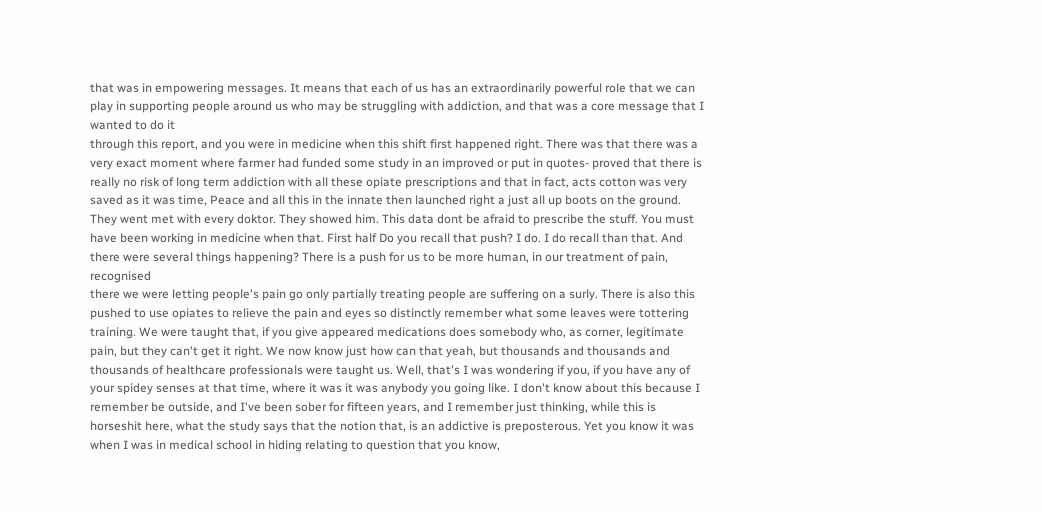that was in empowering messages. It means that each of us has an extraordinarily powerful role that we can play in supporting people around us who may be struggling with addiction, and that was a core message that I wanted to do it
through this report, and you were in medicine when this shift first happened right. There was that there was a very exact moment where farmer had funded some study in an improved or put in quotes- proved that there is really no risk of long term addiction with all these opiate prescriptions and that in fact, acts cotton was very saved as it was time, Peace and all this in the innate then launched right a just all up boots on the ground. They went met with every doktor. They showed him. This data dont be afraid to prescribe the stuff. You must have been working in medicine when that. First half Do you recall that push? I do. I do recall than that. And there were several things happening? There is a push for us to be more human, in our treatment of pain, recognised
there we were letting people's pain go only partially treating people are suffering on a surly. There is also this pushed to use opiates to relieve the pain and eyes so distinctly remember what some leaves were tottering training. We were taught that, if you give appeared medications does somebody who, as corner, legitimate pain, but they can't get it right. We now know just how can that yeah, but thousands and thousands and thousands of healthcare professionals were taught us. Well, that's I was wondering if you, if you have any of your spidey senses at that time, where it was it was anybody you going like. I don't know about this because I remember be outside, and I've been sober for fifteen years, and I remember just thinking, while this is horseshit here, what the study says that the notion that, is an addictive is preposterous. Yet you know it was when I was in medical school in hiding relating to question that you know,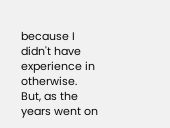because I didn't have experience in otherwise.
But, as the years went on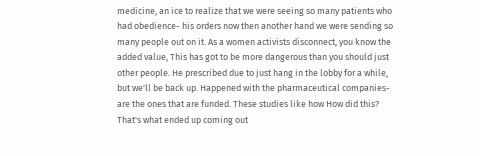medicine, an ice to realize that we were seeing so many patients who had obedience- his orders now then another hand we were sending so many people out on it. As a women activists disconnect, you know the added value, This has got to be more dangerous than you should just other people. He prescribed due to just hang in the lobby for a while, but we'll be back up. Happened with the pharmaceutical companies- are the ones that are funded. These studies like how How did this? That's what ended up coming out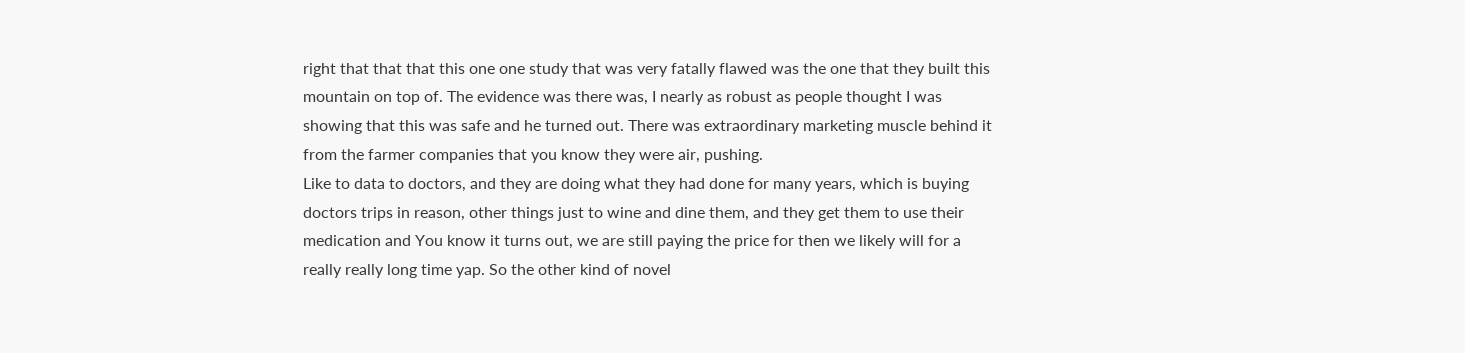right that that that this one one study that was very fatally flawed was the one that they built this mountain on top of. The evidence was there was, I nearly as robust as people thought I was showing that this was safe and he turned out. There was extraordinary marketing muscle behind it from the farmer companies that you know they were air, pushing.
Like to data to doctors, and they are doing what they had done for many years, which is buying doctors trips in reason, other things just to wine and dine them, and they get them to use their medication and You know it turns out, we are still paying the price for then we likely will for a really really long time yap. So the other kind of novel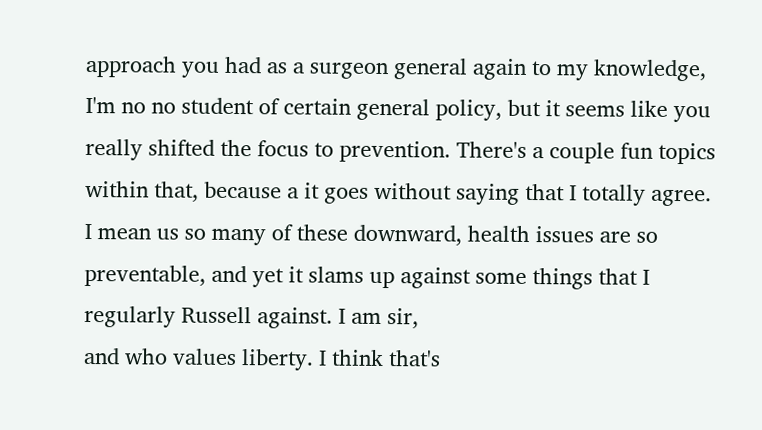approach you had as a surgeon general again to my knowledge, I'm no no student of certain general policy, but it seems like you really shifted the focus to prevention. There's a couple fun topics within that, because a it goes without saying that I totally agree. I mean us so many of these downward, health issues are so preventable, and yet it slams up against some things that I regularly Russell against. I am sir,
and who values liberty. I think that's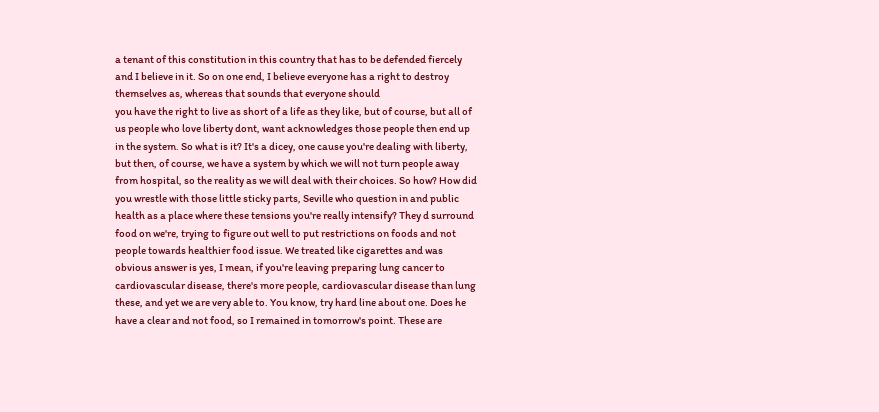a tenant of this constitution in this country that has to be defended fiercely and I believe in it. So on one end, I believe everyone has a right to destroy themselves as, whereas that sounds that everyone should
you have the right to live as short of a life as they like, but of course, but all of us people who love liberty dont, want acknowledges those people then end up in the system. So what is it? It's a dicey, one cause you're dealing with liberty, but then, of course, we have a system by which we will not turn people away from hospital, so the reality as we will deal with their choices. So how? How did you wrestle with those little sticky parts, Seville who question in and public health as a place where these tensions you're really intensify? They d surround food on we're, trying to figure out well to put restrictions on foods and not people towards healthier food issue. We treated like cigarettes and was obvious answer is yes, I mean, if you're leaving preparing lung cancer to cardiovascular disease, there's more people, cardiovascular disease than lung
these, and yet we are very able to. You know, try hard line about one. Does he have a clear and not food, so I remained in tomorrow's point. These are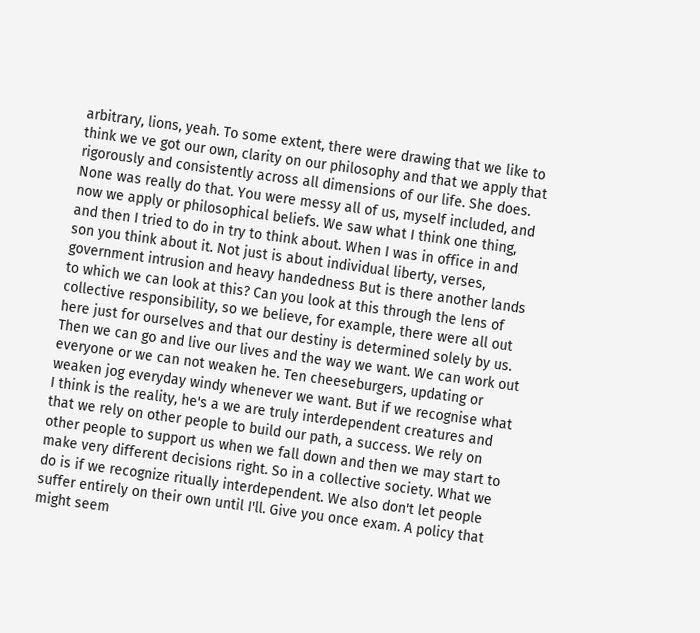arbitrary, lions, yeah. To some extent, there were drawing that we like to think we ve got our own, clarity on our philosophy and that we apply that rigorously and consistently across all dimensions of our life. She does. None was really do that. You were messy all of us, myself included, and now we apply or philosophical beliefs. We saw what I think one thing, and then I tried to do in try to think about. When I was in office in and son you think about it. Not just is about individual liberty, verses, government intrusion and heavy handedness But is there another lands to which we can look at this? Can you look at this through the lens of collective responsibility, so we believe, for example, there were all out here just for ourselves and that our destiny is determined solely by us.
Then we can go and live our lives and the way we want. We can work out everyone or we can not weaken he. Ten cheeseburgers, updating or weaken jog everyday windy whenever we want. But if we recognise what I think is the reality, he's a we are truly interdependent creatures and that we rely on other people to build our path, a success. We rely on other people to support us when we fall down and then we may start to make very different decisions right. So in a collective society. What we do is if we recognize ritually interdependent. We also don't let people suffer entirely on their own until I'll. Give you once exam. A policy that might seem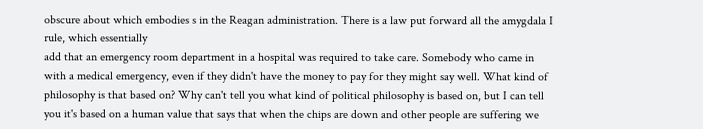obscure about which embodies s in the Reagan administration. There is a law put forward all the amygdala I rule, which essentially
add that an emergency room department in a hospital was required to take care. Somebody who came in with a medical emergency, even if they didn't have the money to pay for they might say well. What kind of philosophy is that based on? Why can't tell you what kind of political philosophy is based on, but I can tell you it's based on a human value that says that when the chips are down and other people are suffering we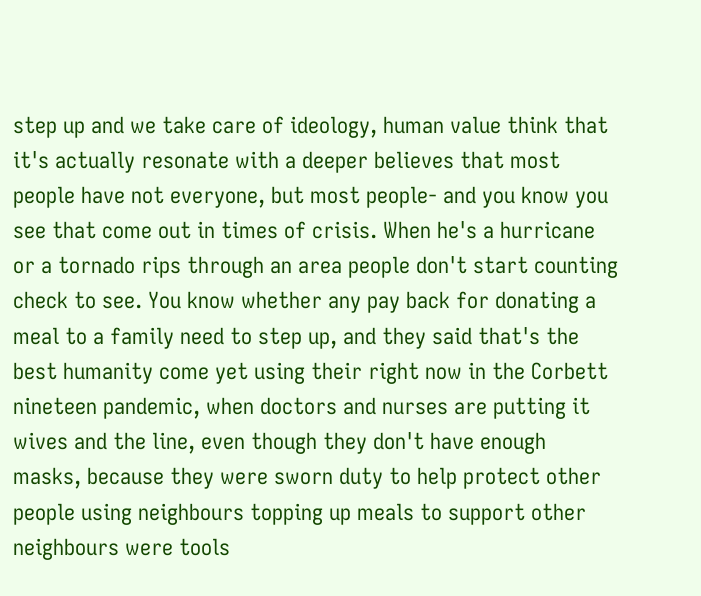step up and we take care of ideology, human value think that it's actually resonate with a deeper believes that most people have not everyone, but most people- and you know you see that come out in times of crisis. When he's a hurricane or a tornado rips through an area people don't start counting check to see. You know whether any pay back for donating a meal to a family need to step up, and they said that's the best humanity come yet using their right now in the Corbett nineteen pandemic, when doctors and nurses are putting it
wives and the line, even though they don't have enough masks, because they were sworn duty to help protect other people using neighbours topping up meals to support other neighbours were tools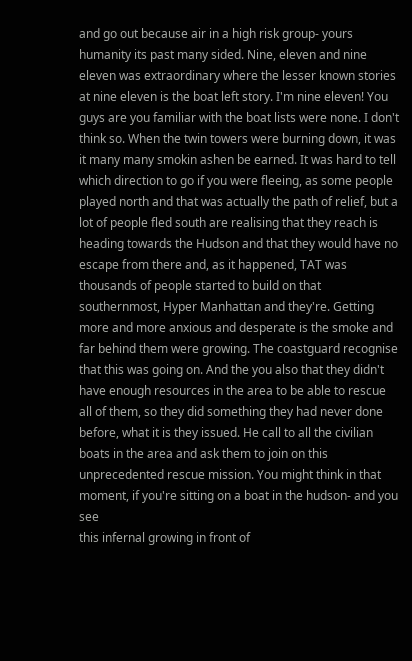and go out because air in a high risk group- yours humanity its past many sided. Nine, eleven and nine eleven was extraordinary where the lesser known stories at nine eleven is the boat left story. I'm nine eleven! You guys are you familiar with the boat lists were none. I don't think so. When the twin towers were burning down, it was it many many smokin ashen be earned. It was hard to tell which direction to go if you were fleeing, as some people played north and that was actually the path of relief, but a lot of people fled south are realising that they reach is heading towards the Hudson and that they would have no escape from there and, as it happened, TAT was
thousands of people started to build on that southernmost, Hyper Manhattan and they're. Getting more and more anxious and desperate is the smoke and far behind them were growing. The coastguard recognise that this was going on. And the you also that they didn't have enough resources in the area to be able to rescue all of them, so they did something they had never done before, what it is they issued. He call to all the civilian boats in the area and ask them to join on this unprecedented rescue mission. You might think in that moment, if you're sitting on a boat in the hudson- and you see
this infernal growing in front of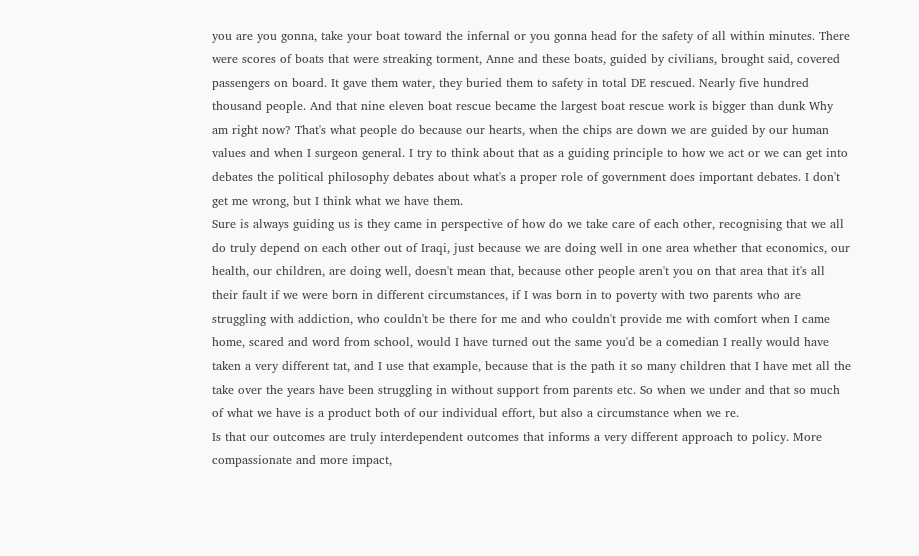you are you gonna, take your boat toward the infernal or you gonna head for the safety of all within minutes. There were scores of boats that were streaking torment, Anne and these boats, guided by civilians, brought said, covered passengers on board. It gave them water, they buried them to safety in total DE rescued. Nearly five hundred thousand people. And that nine eleven boat rescue became the largest boat rescue work is bigger than dunk Why am right now? That's what people do because our hearts, when the chips are down we are guided by our human values and when I surgeon general. I try to think about that as a guiding principle to how we act or we can get into debates the political philosophy debates about what's a proper role of government does important debates. I don't get me wrong, but I think what we have them.
Sure is always guiding us is they came in perspective of how do we take care of each other, recognising that we all do truly depend on each other out of Iraqi, just because we are doing well in one area whether that economics, our health, our children, are doing well, doesn't mean that, because other people aren't you on that area that it's all their fault if we were born in different circumstances, if I was born in to poverty with two parents who are struggling with addiction, who couldn't be there for me and who couldn't provide me with comfort when I came home, scared and word from school, would I have turned out the same you'd be a comedian I really would have taken a very different tat, and I use that example, because that is the path it so many children that I have met all the take over the years have been struggling in without support from parents etc. So when we under and that so much of what we have is a product both of our individual effort, but also a circumstance when we re.
Is that our outcomes are truly interdependent outcomes that informs a very different approach to policy. More compassionate and more impact,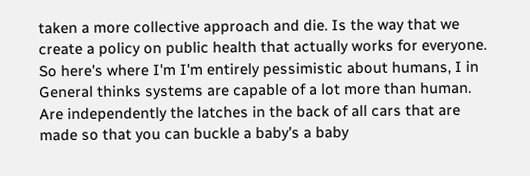taken a more collective approach and die. Is the way that we create a policy on public health that actually works for everyone. So here's where I'm I'm entirely pessimistic about humans, I in General thinks systems are capable of a lot more than human. Are independently the latches in the back of all cars that are made so that you can buckle a baby's a baby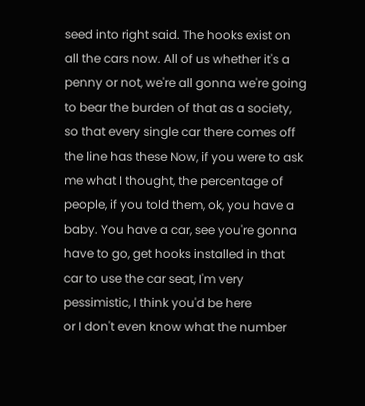seed into right said. The hooks exist on all the cars now. All of us whether it's a penny or not, we're all gonna we're going to bear the burden of that as a society, so that every single car there comes off the line has these Now, if you were to ask me what I thought, the percentage of people, if you told them, ok, you have a baby. You have a car, see you're gonna have to go, get hooks installed in that car to use the car seat, I'm very pessimistic, I think you'd be here
or I don't even know what the number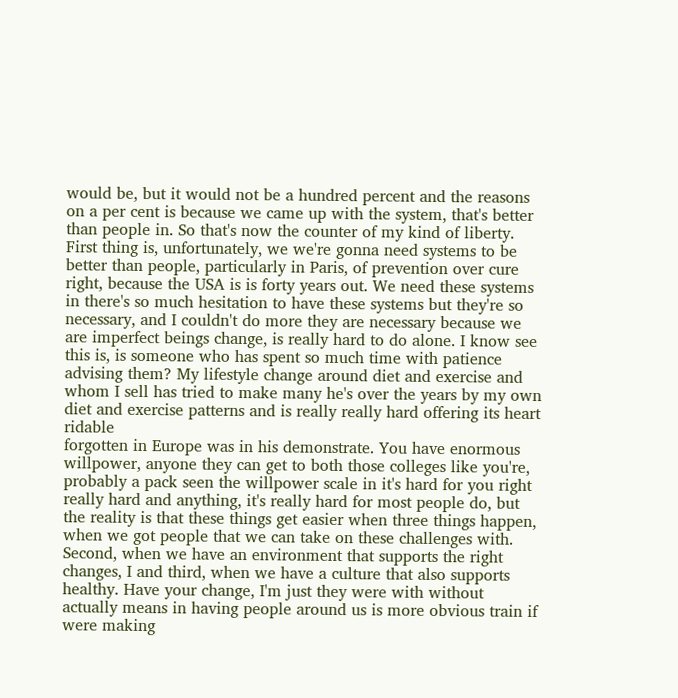would be, but it would not be a hundred percent and the reasons on a per cent is because we came up with the system, that's better than people in. So that's now the counter of my kind of liberty. First thing is, unfortunately, we we're gonna need systems to be better than people, particularly in Paris, of prevention over cure right, because the USA is is forty years out. We need these systems in there's so much hesitation to have these systems but they're so necessary, and I couldn't do more they are necessary because we are imperfect beings change, is really hard to do alone. I know see this is, is someone who has spent so much time with patience advising them? My lifestyle change around diet and exercise and whom I sell has tried to make many he's over the years by my own diet and exercise patterns and is really really hard offering its heart ridable
forgotten in Europe was in his demonstrate. You have enormous willpower, anyone they can get to both those colleges like you're, probably a pack seen the willpower scale in it's hard for you right really hard and anything, it's really hard for most people do, but the reality is that these things get easier when three things happen, when we got people that we can take on these challenges with. Second, when we have an environment that supports the right changes, I and third, when we have a culture that also supports healthy. Have your change, I'm just they were with without actually means in having people around us is more obvious train if were making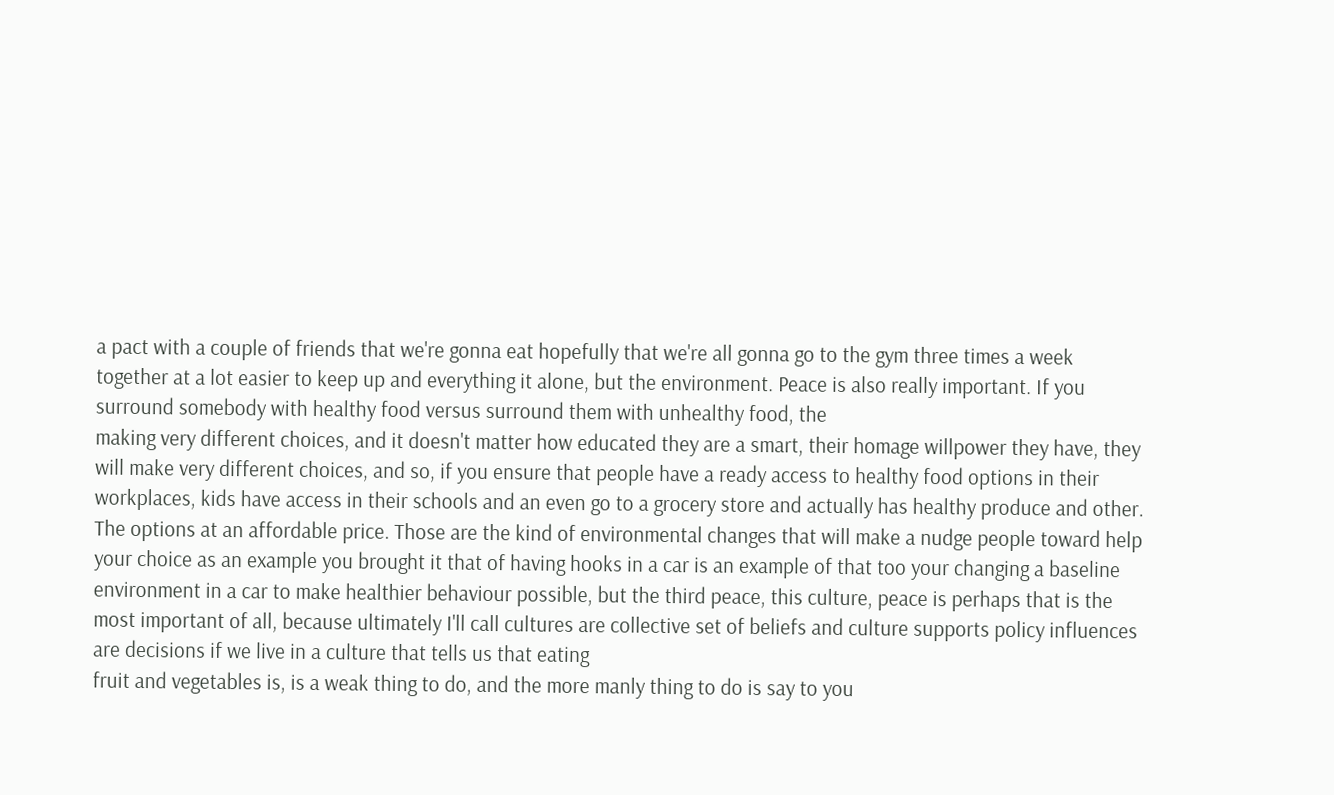a pact with a couple of friends that we're gonna eat hopefully that we're all gonna go to the gym three times a week together at a lot easier to keep up and everything it alone, but the environment. Peace is also really important. If you surround somebody with healthy food versus surround them with unhealthy food, the
making very different choices, and it doesn't matter how educated they are a smart, their homage willpower they have, they will make very different choices, and so, if you ensure that people have a ready access to healthy food options in their workplaces, kids have access in their schools and an even go to a grocery store and actually has healthy produce and other. The options at an affordable price. Those are the kind of environmental changes that will make a nudge people toward help your choice as an example you brought it that of having hooks in a car is an example of that too your changing a baseline environment in a car to make healthier behaviour possible, but the third peace, this culture, peace is perhaps that is the most important of all, because ultimately I'll call cultures are collective set of beliefs and culture supports policy influences are decisions if we live in a culture that tells us that eating
fruit and vegetables is, is a weak thing to do, and the more manly thing to do is say to you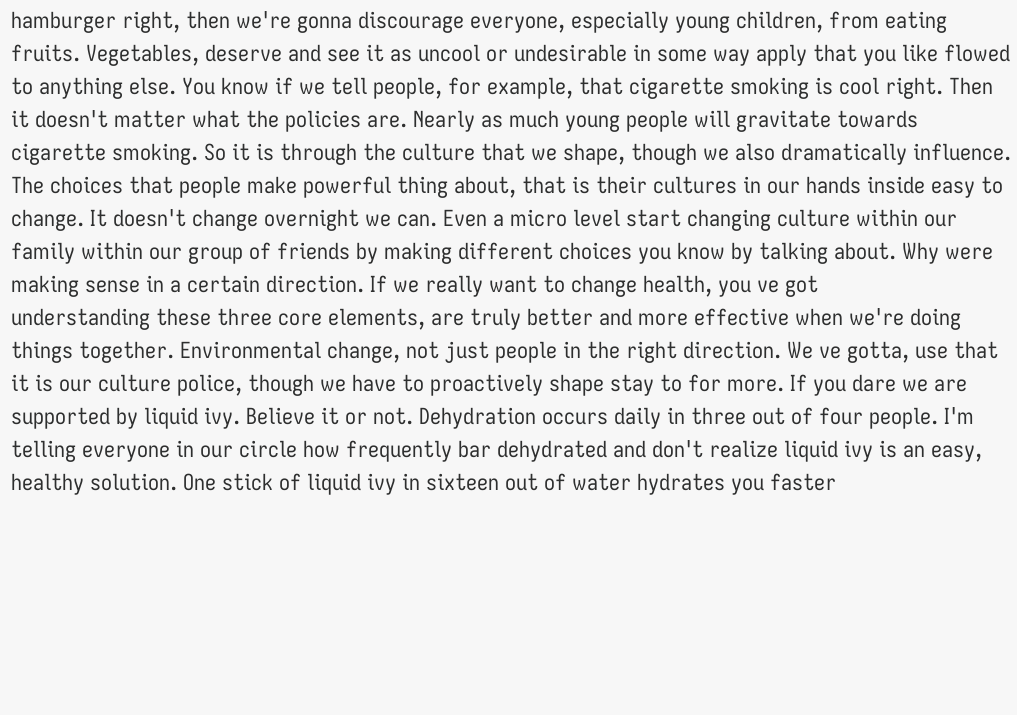hamburger right, then we're gonna discourage everyone, especially young children, from eating fruits. Vegetables, deserve and see it as uncool or undesirable in some way apply that you like flowed to anything else. You know if we tell people, for example, that cigarette smoking is cool right. Then it doesn't matter what the policies are. Nearly as much young people will gravitate towards cigarette smoking. So it is through the culture that we shape, though we also dramatically influence. The choices that people make powerful thing about, that is their cultures in our hands inside easy to change. It doesn't change overnight we can. Even a micro level start changing culture within our family within our group of friends by making different choices you know by talking about. Why were making sense in a certain direction. If we really want to change health, you ve got
understanding these three core elements, are truly better and more effective when we're doing things together. Environmental change, not just people in the right direction. We ve gotta, use that it is our culture police, though we have to proactively shape stay to for more. If you dare we are supported by liquid ivy. Believe it or not. Dehydration occurs daily in three out of four people. I'm telling everyone in our circle how frequently bar dehydrated and don't realize liquid ivy is an easy, healthy solution. One stick of liquid ivy in sixteen out of water hydrates you faster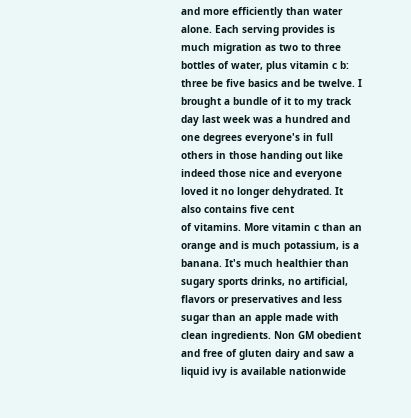and more efficiently than water alone. Each serving provides is much migration as two to three bottles of water, plus vitamin c b: three be five basics and be twelve. I brought a bundle of it to my track day last week was a hundred and one degrees everyone's in full others in those handing out like indeed those nice and everyone loved it no longer dehydrated. It also contains five cent
of vitamins. More vitamin c than an orange and is much potassium, is a banana. It's much healthier than sugary sports drinks, no artificial, flavors or preservatives and less sugar than an apple made with clean ingredients. Non GM obedient and free of gluten dairy and saw a liquid ivy is available nationwide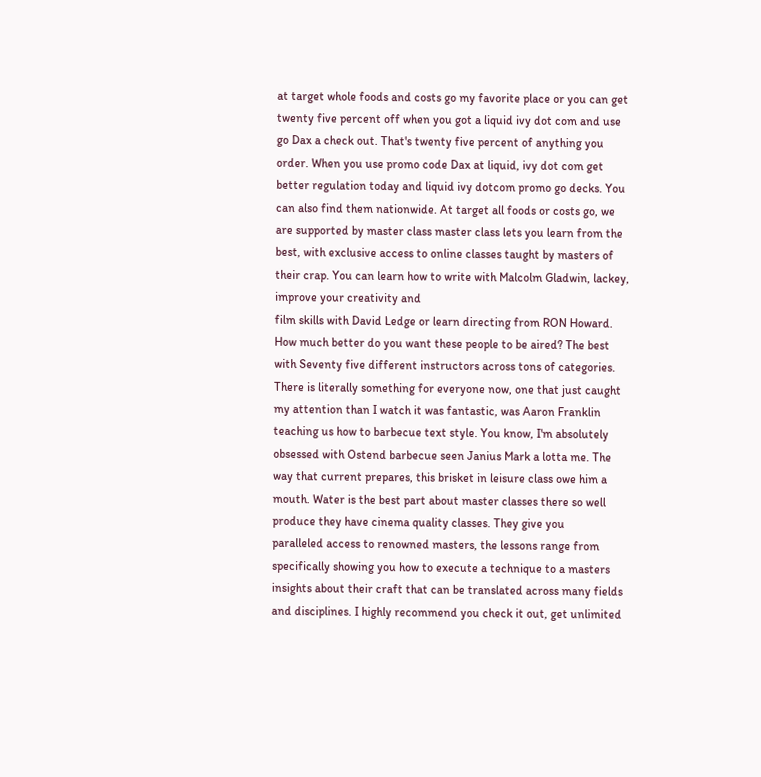at target whole foods and costs go my favorite place or you can get twenty five percent off when you got a liquid ivy dot com and use go Dax a check out. That's twenty five percent of anything you order. When you use promo code Dax at liquid, ivy dot com get better regulation today and liquid ivy dotcom promo go decks. You can also find them nationwide. At target all foods or costs go, we are supported by master class master class lets you learn from the best, with exclusive access to online classes taught by masters of their crap. You can learn how to write with Malcolm Gladwin, lackey, improve your creativity and
film skills with David Ledge or learn directing from RON Howard. How much better do you want these people to be aired? The best with Seventy five different instructors across tons of categories. There is literally something for everyone now, one that just caught my attention than I watch it was fantastic, was Aaron Franklin teaching us how to barbecue text style. You know, I'm absolutely obsessed with Ostend barbecue seen Janius Mark a lotta me. The way that current prepares, this brisket in leisure class owe him a mouth. Water is the best part about master classes there so well produce they have cinema quality classes. They give you
paralleled access to renowned masters, the lessons range from specifically showing you how to execute a technique to a masters insights about their craft that can be translated across many fields and disciplines. I highly recommend you check it out, get unlimited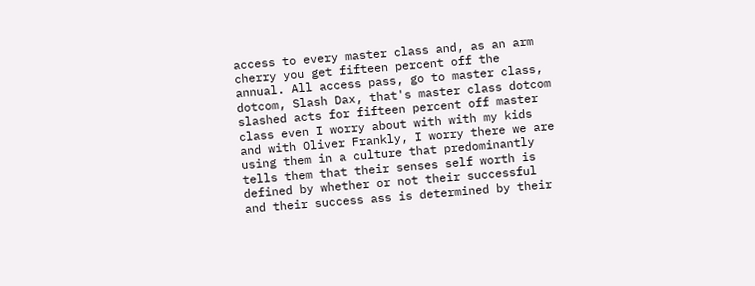access to every master class and, as an arm cherry you get fifteen percent off the annual. All access pass, go to master class, dotcom, Slash Dax, that's master class dotcom slashed acts for fifteen percent off master class even I worry about with with my kids and with Oliver Frankly, I worry there we are using them in a culture that predominantly tells them that their senses self worth is defined by whether or not their successful and their success ass is determined by their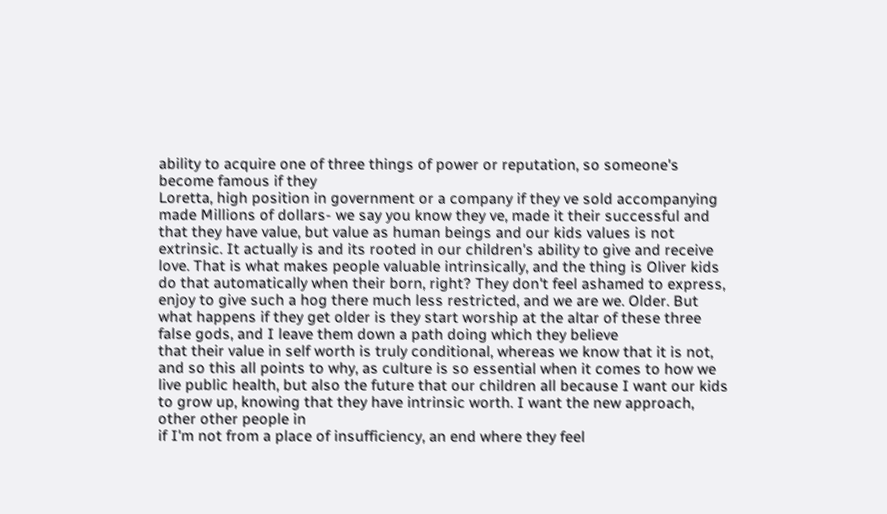ability to acquire one of three things of power or reputation, so someone's become famous if they
Loretta, high position in government or a company if they ve sold accompanying made Millions of dollars- we say you know they ve, made it their successful and that they have value, but value as human beings and our kids values is not extrinsic. It actually is and its rooted in our children's ability to give and receive love. That is what makes people valuable intrinsically, and the thing is Oliver kids do that automatically when their born, right? They don't feel ashamed to express, enjoy to give such a hog there much less restricted, and we are we. Older. But what happens if they get older is they start worship at the altar of these three false gods, and I leave them down a path doing which they believe
that their value in self worth is truly conditional, whereas we know that it is not, and so this all points to why, as culture is so essential when it comes to how we live public health, but also the future that our children all because I want our kids to grow up, knowing that they have intrinsic worth. I want the new approach, other other people in
if I'm not from a place of insufficiency, an end where they feel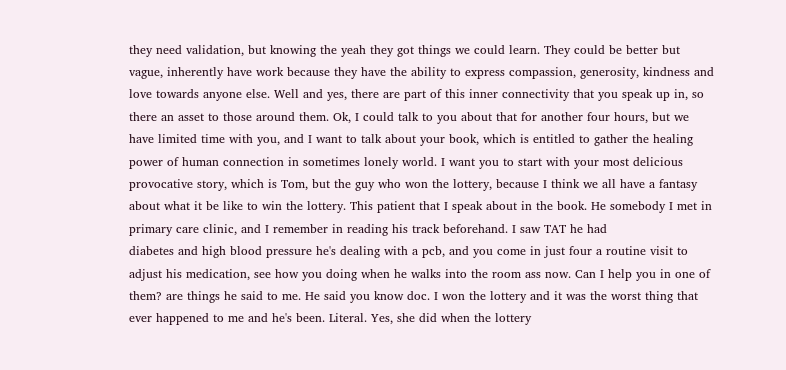they need validation, but knowing the yeah they got things we could learn. They could be better but vague, inherently have work because they have the ability to express compassion, generosity, kindness and love towards anyone else. Well and yes, there are part of this inner connectivity that you speak up in, so there an asset to those around them. Ok, I could talk to you about that for another four hours, but we have limited time with you, and I want to talk about your book, which is entitled to gather the healing power of human connection in sometimes lonely world. I want you to start with your most delicious provocative story, which is Tom, but the guy who won the lottery, because I think we all have a fantasy about what it be like to win the lottery. This patient that I speak about in the book. He somebody I met in primary care clinic, and I remember in reading his track beforehand. I saw TAT he had
diabetes and high blood pressure he's dealing with a pcb, and you come in just four a routine visit to adjust his medication, see how you doing when he walks into the room ass now. Can I help you in one of them? are things he said to me. He said you know doc. I won the lottery and it was the worst thing that ever happened to me and he's been. Literal. Yes, she did when the lottery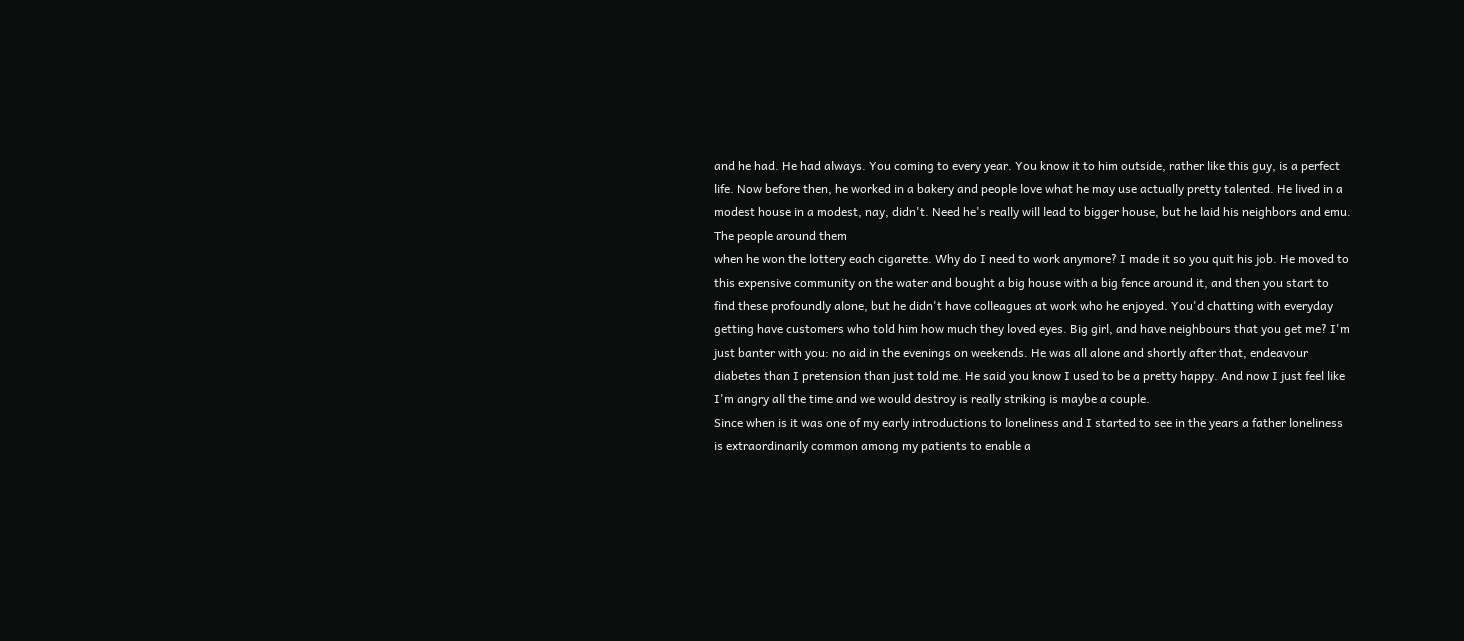and he had. He had always. You coming to every year. You know it to him outside, rather like this guy, is a perfect life. Now before then, he worked in a bakery and people love what he may use actually pretty talented. He lived in a modest house in a modest, nay, didn't. Need he's really will lead to bigger house, but he laid his neighbors and emu. The people around them
when he won the lottery each cigarette. Why do I need to work anymore? I made it so you quit his job. He moved to this expensive community on the water and bought a big house with a big fence around it, and then you start to find these profoundly alone, but he didn't have colleagues at work who he enjoyed. You'd chatting with everyday getting have customers who told him how much they loved eyes. Big girl, and have neighbours that you get me? I'm just banter with you: no aid in the evenings on weekends. He was all alone and shortly after that, endeavour diabetes than I pretension than just told me. He said you know I used to be a pretty happy. And now I just feel like I'm angry all the time and we would destroy is really striking is maybe a couple.
Since when is it was one of my early introductions to loneliness and I started to see in the years a father loneliness is extraordinarily common among my patients to enable a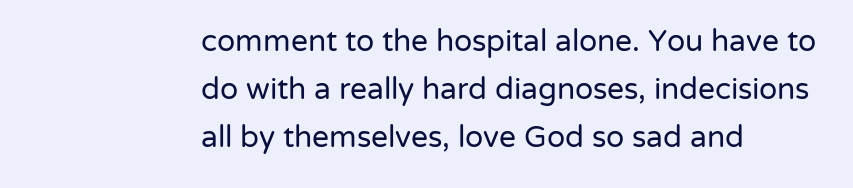comment to the hospital alone. You have to do with a really hard diagnoses, indecisions all by themselves, love God so sad and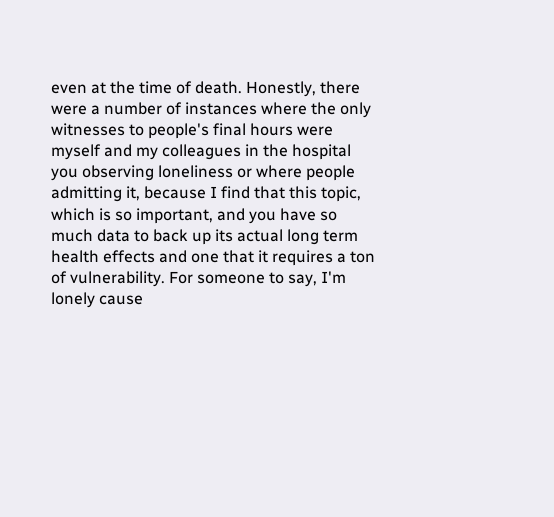even at the time of death. Honestly, there were a number of instances where the only witnesses to people's final hours were myself and my colleagues in the hospital you observing loneliness or where people admitting it, because I find that this topic, which is so important, and you have so much data to back up its actual long term health effects and one that it requires a ton of vulnerability. For someone to say, I'm lonely cause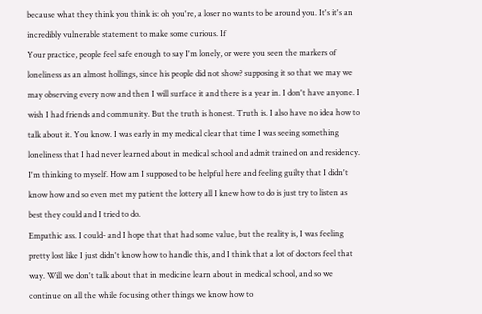because what they think you think is: oh you're, a loser no wants to be around you. It's it's an incredibly vulnerable statement to make some curious. If
Your practice, people feel safe enough to say I'm lonely, or were you seen the markers of loneliness as an almost hollings, since his people did not show? supposing it so that we may we may observing every now and then I will surface it and there is a year in. I don't have anyone. I wish I had friends and community. But the truth is honest. Truth is. I also have no idea how to talk about it. You know. I was early in my medical clear that time I was seeing something loneliness that I had never learned about in medical school and admit trained on and residency. I'm thinking to myself. How am I supposed to be helpful here and feeling guilty that I didn't know how and so even met my patient the lottery all I knew how to do is just try to listen as best they could and I tried to do.
Empathic ass. I could- and I hope that that had some value, but the reality is, I was feeling pretty lost like I just didn't know how to handle this, and I think that a lot of doctors feel that way. Will we don't talk about that in medicine learn about in medical school, and so we continue on all the while focusing other things we know how to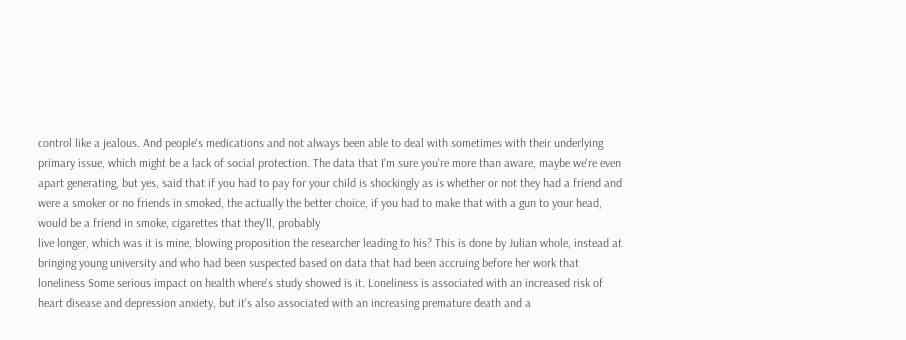control like a jealous. And people's medications and not always been able to deal with sometimes with their underlying primary issue, which might be a lack of social protection. The data that I'm sure you're more than aware, maybe we're even apart generating, but yes, said that if you had to pay for your child is shockingly as is whether or not they had a friend and were a smoker or no friends in smoked, the actually the better choice, if you had to make that with a gun to your head, would be a friend in smoke, cigarettes that they'll, probably
live longer, which was it is mine, blowing proposition the researcher leading to his? This is done by Julian whole, instead at bringing young university and who had been suspected based on data that had been accruing before her work that loneliness Some serious impact on health where's study showed is it. Loneliness is associated with an increased risk of heart disease and depression anxiety, but it's also associated with an increasing premature death and a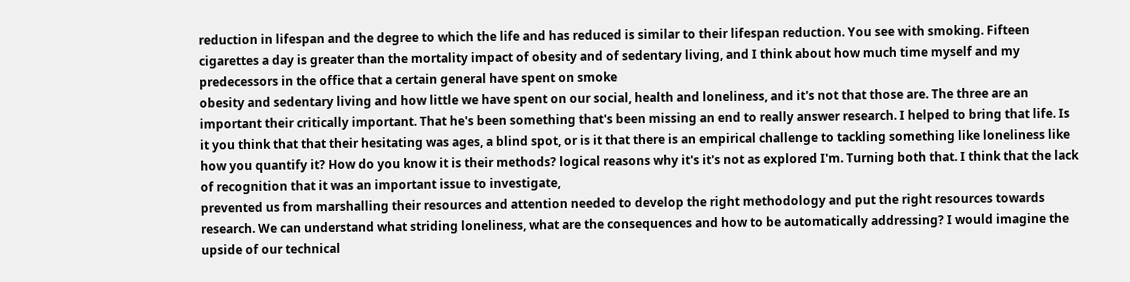reduction in lifespan and the degree to which the life and has reduced is similar to their lifespan reduction. You see with smoking. Fifteen cigarettes a day is greater than the mortality impact of obesity and of sedentary living, and I think about how much time myself and my predecessors in the office that a certain general have spent on smoke
obesity and sedentary living and how little we have spent on our social, health and loneliness, and it's not that those are. The three are an important their critically important. That he's been something that's been missing an end to really answer research. I helped to bring that life. Is it you think that that their hesitating was ages, a blind spot, or is it that there is an empirical challenge to tackling something like loneliness like how you quantify it? How do you know it is their methods? logical reasons why it's it's not as explored I'm. Turning both that. I think that the lack of recognition that it was an important issue to investigate,
prevented us from marshalling their resources and attention needed to develop the right methodology and put the right resources towards research. We can understand what striding loneliness, what are the consequences and how to be automatically addressing? I would imagine the upside of our technical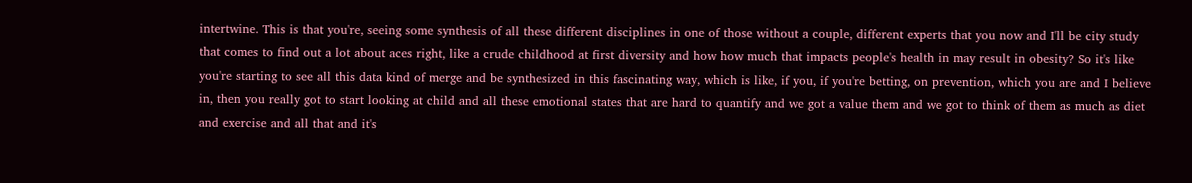intertwine. This is that you're, seeing some synthesis of all these different disciplines in one of those without a couple, different experts that you now and I'll be city study that comes to find out a lot about aces right, like a crude childhood at first diversity and how how much that impacts people's health in may result in obesity? So it's like you're starting to see all this data kind of merge and be synthesized in this fascinating way, which is like, if you, if you're betting, on prevention, which you are and I believe in, then you really got to start looking at child and all these emotional states that are hard to quantify and we got a value them and we got to think of them as much as diet and exercise and all that and it's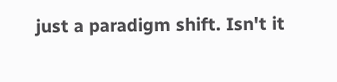just a paradigm shift. Isn't it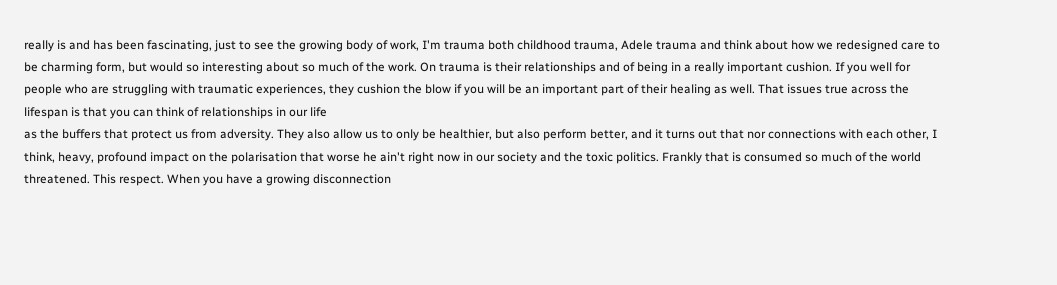really is and has been fascinating, just to see the growing body of work, I'm trauma both childhood trauma, Adele trauma and think about how we redesigned care to be charming form, but would so interesting about so much of the work. On trauma is their relationships and of being in a really important cushion. If you well for people who are struggling with traumatic experiences, they cushion the blow if you will be an important part of their healing as well. That issues true across the lifespan is that you can think of relationships in our life
as the buffers that protect us from adversity. They also allow us to only be healthier, but also perform better, and it turns out that nor connections with each other, I think, heavy, profound impact on the polarisation that worse he ain't right now in our society and the toxic politics. Frankly that is consumed so much of the world threatened. This respect. When you have a growing disconnection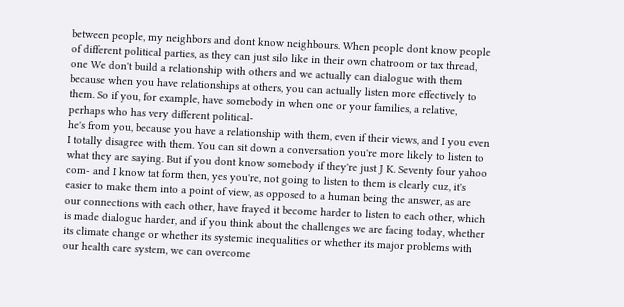between people, my neighbors and dont know neighbours. When people dont know people of different political parties, as they can just silo like in their own chatroom or tax thread, one We don't build a relationship with others and we actually can dialogue with them because when you have relationships at others, you can actually listen more effectively to them. So if you, for example, have somebody in when one or your families, a relative, perhaps who has very different political-
he's from you, because you have a relationship with them, even if their views, and I you even I totally disagree with them. You can sit down a conversation you're more likely to listen to what they are saying. But if you dont know somebody if they're just J K. Seventy four yahoo com- and I know tat form then, yes you're, not going to listen to them is clearly cuz, it's easier to make them into a point of view, as opposed to a human being the answer, as are our connections with each other, have frayed it become harder to listen to each other, which is made dialogue harder, and if you think about the challenges we are facing today, whether its climate change or whether its systemic inequalities or whether its major problems with our health care system, we can overcome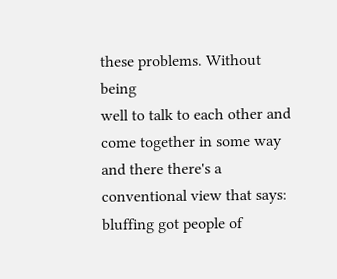these problems. Without being
well to talk to each other and come together in some way and there there's a conventional view that says: bluffing got people of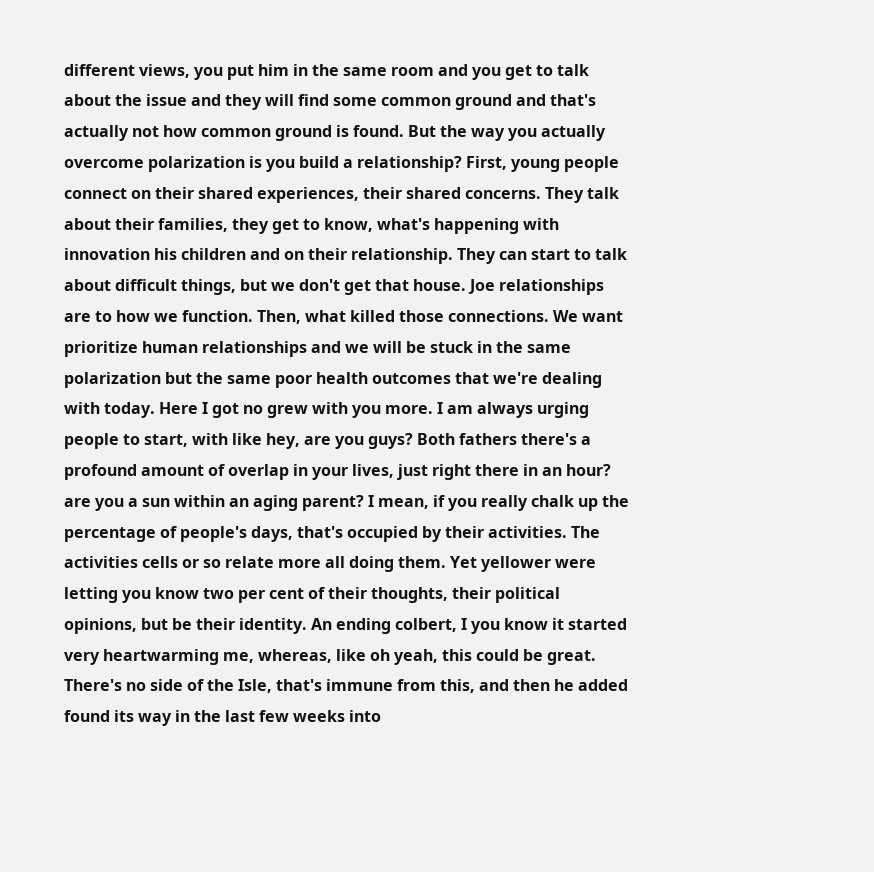different views, you put him in the same room and you get to talk about the issue and they will find some common ground and that's actually not how common ground is found. But the way you actually overcome polarization is you build a relationship? First, young people connect on their shared experiences, their shared concerns. They talk about their families, they get to know, what's happening with innovation his children and on their relationship. They can start to talk about difficult things, but we don't get that house. Joe relationships are to how we function. Then, what killed those connections. We want prioritize human relationships and we will be stuck in the same polarization but the same poor health outcomes that we're dealing with today. Here I got no grew with you more. I am always urging people to start, with like hey, are you guys? Both fathers there's a profound amount of overlap in your lives, just right there in an hour?
are you a sun within an aging parent? I mean, if you really chalk up the percentage of people's days, that's occupied by their activities. The activities cells or so relate more all doing them. Yet yellower were letting you know two per cent of their thoughts, their political opinions, but be their identity. An ending colbert, I you know it started very heartwarming me, whereas, like oh yeah, this could be great. There's no side of the Isle, that's immune from this, and then he added found its way in the last few weeks into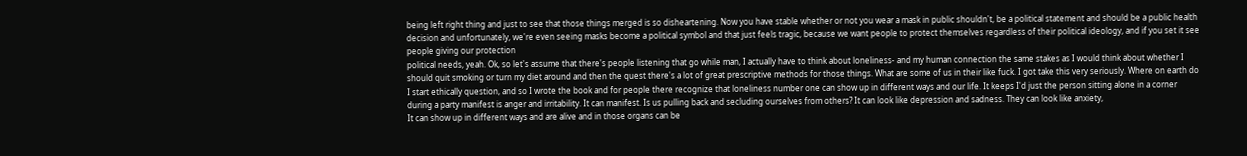being left right thing and just to see that those things merged is so disheartening. Now you have stable whether or not you wear a mask in public shouldn't, be a political statement and should be a public health decision and unfortunately, we're even seeing masks become a political symbol and that just feels tragic, because we want people to protect themselves regardless of their political ideology, and if you set it see people giving our protection
political needs, yeah. Ok, so let's assume that there's people listening that go while man, I actually have to think about loneliness- and my human connection the same stakes as I would think about whether I should quit smoking or turn my diet around and then the quest there's a lot of great prescriptive methods for those things. What are some of us in their like fuck. I got take this very seriously. Where on earth do I start ethically question, and so I wrote the book and for people there recognize that loneliness number one can show up in different ways and our life. It keeps I'd just the person sitting alone in a corner during a party manifest is anger and irritability. It can manifest. Is us pulling back and secluding ourselves from others? It can look like depression and sadness. They can look like anxiety,
It can show up in different ways and are alive and in those organs can be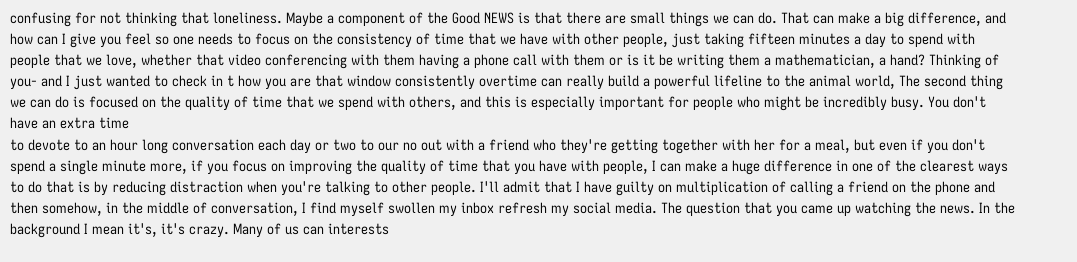confusing for not thinking that loneliness. Maybe a component of the Good NEWS is that there are small things we can do. That can make a big difference, and how can I give you feel so one needs to focus on the consistency of time that we have with other people, just taking fifteen minutes a day to spend with people that we love, whether that video conferencing with them having a phone call with them or is it be writing them a mathematician, a hand? Thinking of you- and I just wanted to check in t how you are that window consistently overtime can really build a powerful lifeline to the animal world, The second thing we can do is focused on the quality of time that we spend with others, and this is especially important for people who might be incredibly busy. You don't have an extra time
to devote to an hour long conversation each day or two to our no out with a friend who they're getting together with her for a meal, but even if you don't spend a single minute more, if you focus on improving the quality of time that you have with people, I can make a huge difference in one of the clearest ways to do that is by reducing distraction when you're talking to other people. I'll admit that I have guilty on multiplication of calling a friend on the phone and then somehow, in the middle of conversation, I find myself swollen my inbox refresh my social media. The question that you came up watching the news. In the background I mean it's, it's crazy. Many of us can interests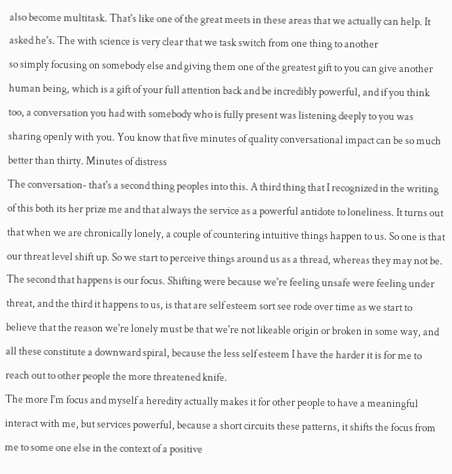also become multitask. That's like one of the great meets in these areas that we actually can help. It asked he's. The with science is very clear that we task switch from one thing to another
so simply focusing on somebody else and giving them one of the greatest gift to you can give another human being, which is a gift of your full attention back and be incredibly powerful, and if you think too, a conversation you had with somebody who is fully present was listening deeply to you was sharing openly with you. You know that five minutes of quality conversational impact can be so much better than thirty. Minutes of distress
The conversation- that's a second thing peoples into this. A third thing that I recognized in the writing of this both its her prize me and that always the service as a powerful antidote to loneliness. It turns out that when we are chronically lonely, a couple of countering intuitive things happen to us. So one is that our threat level shift up. So we start to perceive things around us as a thread, whereas they may not be. The second that happens is our focus. Shifting were because we're feeling unsafe were feeling under threat, and the third it happens to us, is that are self esteem sort see rode over time as we start to believe that the reason we're lonely must be that we're not likeable origin or broken in some way, and all these constitute a downward spiral, because the less self esteem I have the harder it is for me to reach out to other people the more threatened knife.
The more I'm focus and myself a heredity actually makes it for other people to have a meaningful interact with me, but services powerful, because a short circuits these patterns, it shifts the focus from me to some one else in the context of a positive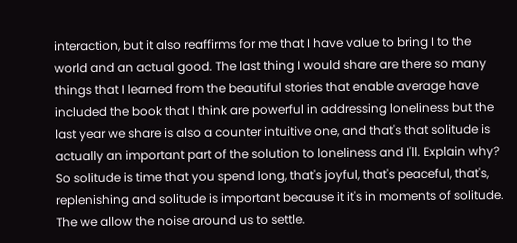interaction, but it also reaffirms for me that I have value to bring I to the world and an actual good. The last thing I would share are there so many things that I learned from the beautiful stories that enable average have included the book that I think are powerful in addressing loneliness but the last year we share is also a counter intuitive one, and that's that solitude is actually an important part of the solution to loneliness and I'll. Explain why? So solitude is time that you spend long, that's joyful, that's peaceful, that's, replenishing and solitude is important because it it's in moments of solitude. The we allow the noise around us to settle.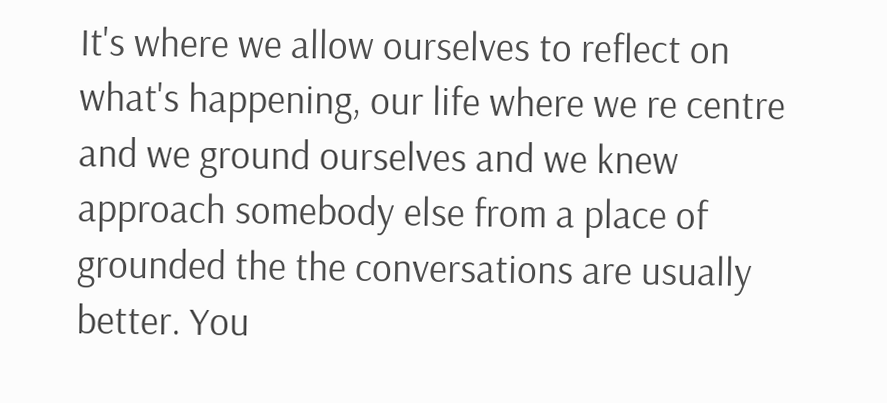It's where we allow ourselves to reflect on what's happening, our life where we re centre and we ground ourselves and we knew approach somebody else from a place of grounded the the conversations are usually better. You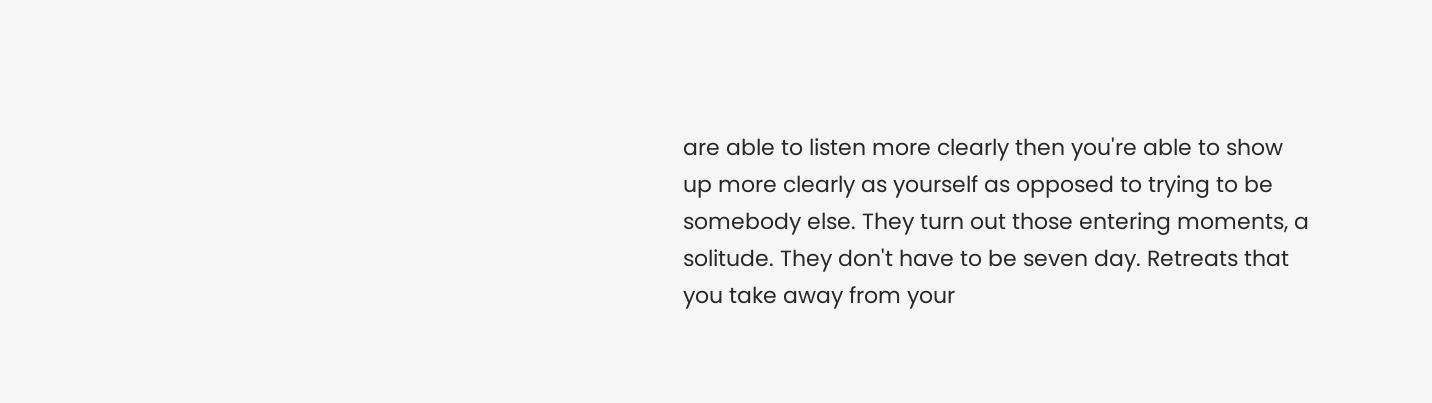are able to listen more clearly then you're able to show up more clearly as yourself as opposed to trying to be somebody else. They turn out those entering moments, a solitude. They don't have to be seven day. Retreats that you take away from your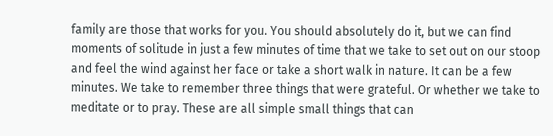family are those that works for you. You should absolutely do it, but we can find moments of solitude in just a few minutes of time that we take to set out on our stoop and feel the wind against her face or take a short walk in nature. It can be a few minutes. We take to remember three things that were grateful. Or whether we take to meditate or to pray. These are all simple small things that can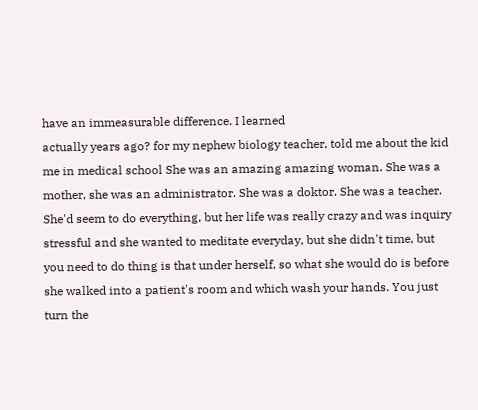have an immeasurable difference. I learned
actually years ago? for my nephew biology teacher, told me about the kid me in medical school She was an amazing amazing woman. She was a mother, she was an administrator. She was a doktor. She was a teacher. She'd seem to do everything, but her life was really crazy and was inquiry stressful and she wanted to meditate everyday, but she didn't time, but you need to do thing is that under herself, so what she would do is before she walked into a patient's room and which wash your hands. You just turn the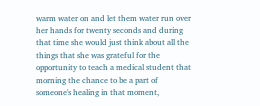warm water on and let them water run over her hands for twenty seconds and during that time she would just think about all the things that she was grateful for the opportunity to teach a medical student that morning the chance to be a part of someone's healing in that moment,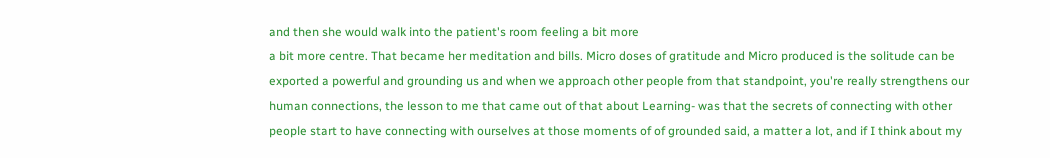and then she would walk into the patient's room feeling a bit more
a bit more centre. That became her meditation and bills. Micro doses of gratitude and Micro produced is the solitude can be exported a powerful and grounding us and when we approach other people from that standpoint, you're really strengthens our human connections, the lesson to me that came out of that about Learning- was that the secrets of connecting with other people start to have connecting with ourselves at those moments of of grounded said, a matter a lot, and if I think about my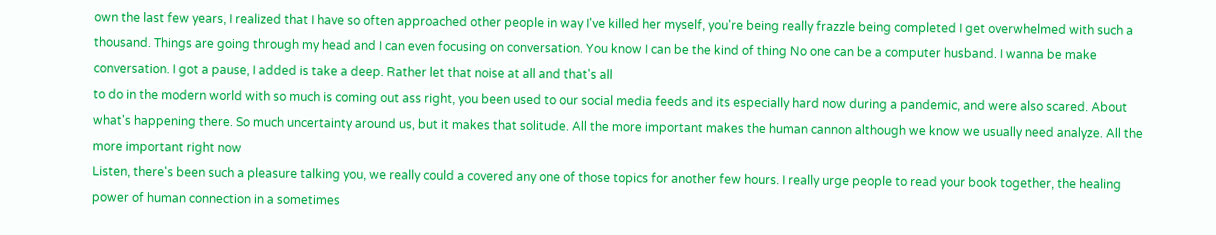own the last few years, I realized that I have so often approached other people in way I've killed her myself, you're being really frazzle being completed I get overwhelmed with such a thousand. Things are going through my head and I can even focusing on conversation. You know I can be the kind of thing No one can be a computer husband. I wanna be make conversation. I got a pause, I added is take a deep. Rather let that noise at all and that's all
to do in the modern world with so much is coming out ass right, you been used to our social media feeds and its especially hard now during a pandemic, and were also scared. About what's happening there. So much uncertainty around us, but it makes that solitude. All the more important makes the human cannon although we know we usually need analyze. All the more important right now
Listen, there's been such a pleasure talking you, we really could a covered any one of those topics for another few hours. I really urge people to read your book together, the healing power of human connection in a sometimes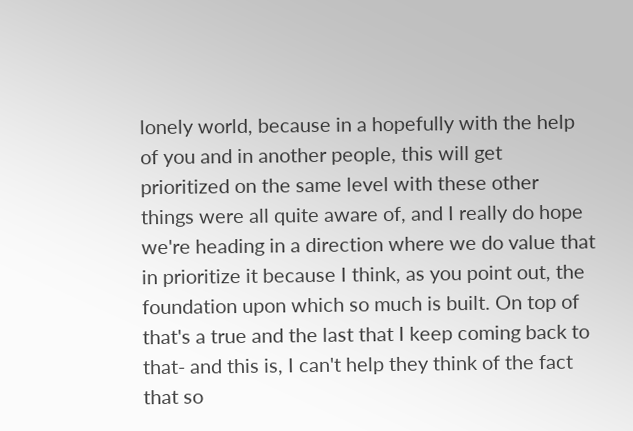lonely world, because in a hopefully with the help of you and in another people, this will get prioritized on the same level with these other things were all quite aware of, and I really do hope we're heading in a direction where we do value that in prioritize it because I think, as you point out, the foundation upon which so much is built. On top of that's a true and the last that I keep coming back to that- and this is, I can't help they think of the fact that so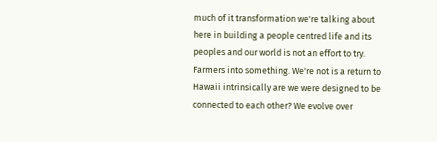much of it transformation we're talking about here in building a people centred life and its peoples and our world is not an effort to try.
Farmers into something. We're not is a return to Hawaii intrinsically are we were designed to be connected to each other? We evolve over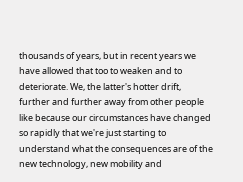thousands of years, but in recent years we have allowed that too to weaken and to deteriorate. We, the latter's hotter drift, further and further away from other people like because our circumstances have changed so rapidly that we're just starting to understand what the consequences are of the new technology, new mobility and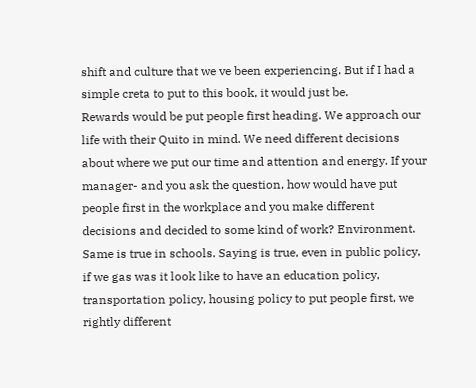shift and culture that we ve been experiencing. But if I had a simple creta to put to this book, it would just be.
Rewards would be put people first heading. We approach our life with their Quito in mind. We need different decisions about where we put our time and attention and energy. If your manager- and you ask the question, how would have put people first in the workplace and you make different decisions and decided to some kind of work? Environment. Same is true in schools. Saying is true, even in public policy, if we gas was it look like to have an education policy, transportation policy, housing policy to put people first, we rightly different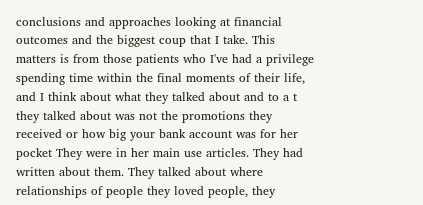conclusions and approaches looking at financial outcomes and the biggest coup that I take. This matters is from those patients who I've had a privilege
spending time within the final moments of their life, and I think about what they talked about and to a t they talked about was not the promotions they received or how big your bank account was for her pocket They were in her main use articles. They had written about them. They talked about where relationships of people they loved people, they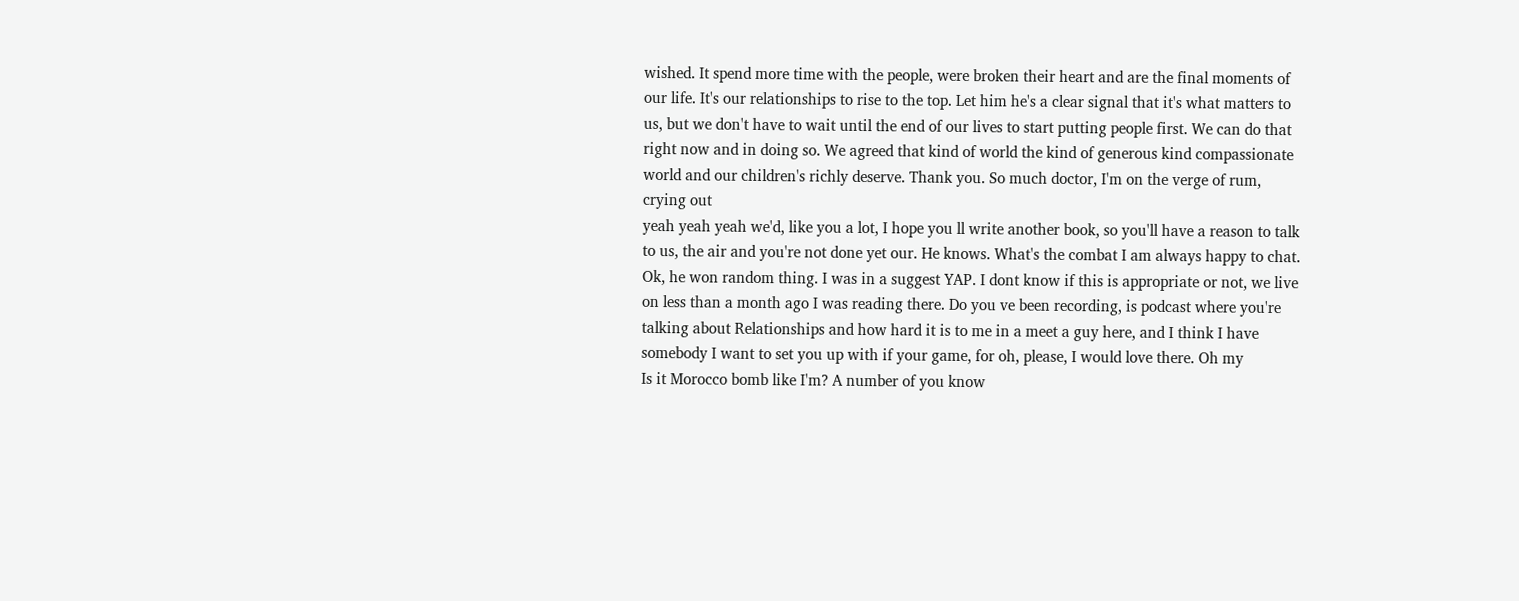wished. It spend more time with the people, were broken their heart and are the final moments of our life. It's our relationships to rise to the top. Let him he's a clear signal that it's what matters to us, but we don't have to wait until the end of our lives to start putting people first. We can do that right now and in doing so. We agreed that kind of world the kind of generous kind compassionate world and our children's richly deserve. Thank you. So much doctor, I'm on the verge of rum, crying out
yeah yeah yeah we'd, like you a lot, I hope you ll write another book, so you'll have a reason to talk to us, the air and you're not done yet our. He knows. What's the combat I am always happy to chat. Ok, he won random thing. I was in a suggest YAP. I dont know if this is appropriate or not, we live on less than a month ago I was reading there. Do you ve been recording, is podcast where you're talking about Relationships and how hard it is to me in a meet a guy here, and I think I have somebody I want to set you up with if your game, for oh, please, I would love there. Oh my
Is it Morocco bomb like I'm? A number of you know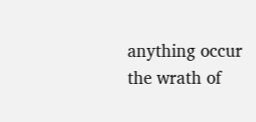anything occur the wrath of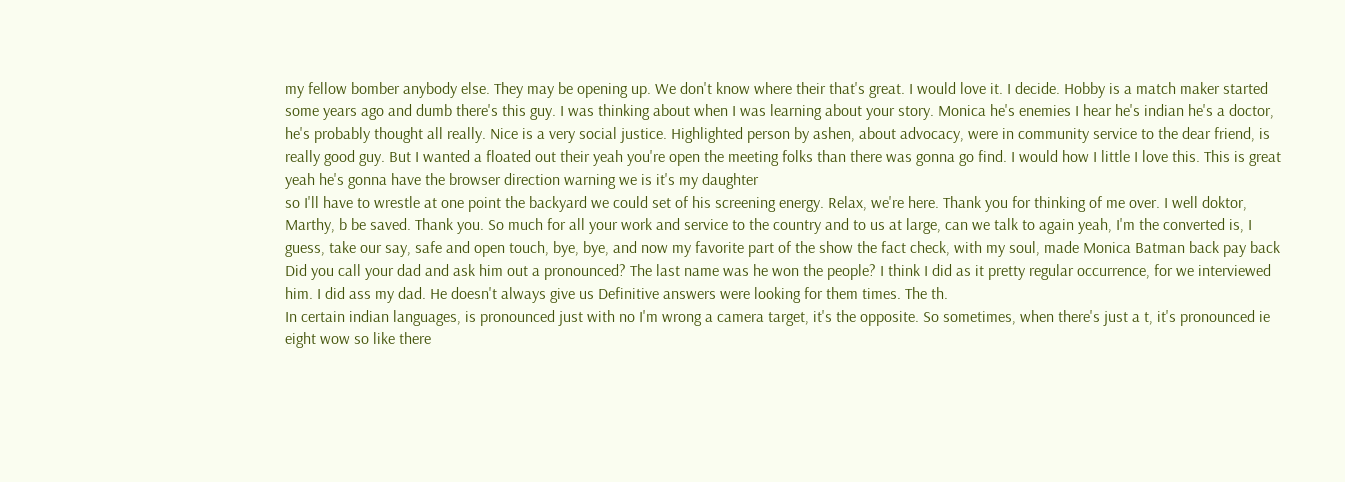my fellow bomber anybody else. They may be opening up. We don't know where their that's great. I would love it. I decide. Hobby is a match maker started some years ago and dumb there's this guy. I was thinking about when I was learning about your story. Monica he's enemies I hear he's indian he's a doctor, he's probably thought all really. Nice is a very social justice. Highlighted person by ashen, about advocacy, were in community service to the dear friend, is really good guy. But I wanted a floated out their yeah you're open the meeting folks than there was gonna go find. I would how I little I love this. This is great yeah he's gonna have the browser direction warning we is it's my daughter
so I'll have to wrestle at one point the backyard we could set of his screening energy. Relax, we're here. Thank you for thinking of me over. I well doktor, Marthy, b be saved. Thank you. So much for all your work and service to the country and to us at large, can we talk to again yeah, I'm the converted is, I guess, take our say, safe and open touch, bye, bye, and now my favorite part of the show the fact check, with my soul, made Monica Batman back pay back Did you call your dad and ask him out a pronounced? The last name was he won the people? I think I did as it pretty regular occurrence, for we interviewed him. I did ass my dad. He doesn't always give us Definitive answers were looking for them times. The th.
In certain indian languages, is pronounced just with no I'm wrong a camera target, it's the opposite. So sometimes, when there's just a t, it's pronounced ie eight wow so like there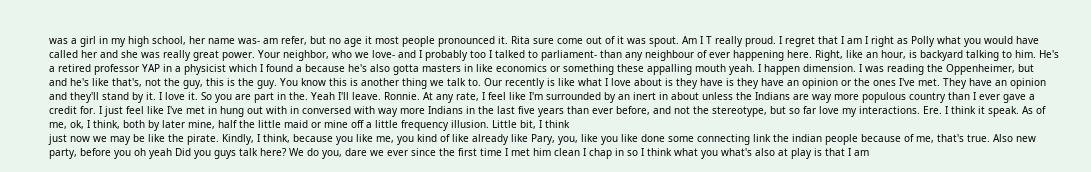was a girl in my high school, her name was- am refer, but no age it most people pronounced it. Rita sure come out of it was spout. Am I T really proud. I regret that I am I right as Polly what you would have called her and she was really great power. Your neighbor, who we love- and I probably too I talked to parliament- than any neighbour of ever happening here. Right, like an hour, is backyard talking to him. He's a retired professor YAP in a physicist which I found a because he's also gotta masters in like economics or something these appalling mouth yeah. I happen dimension. I was reading the Oppenheimer, but
and he's like that's, not the guy, this is the guy. You know this is another thing we talk to. Our recently is like what I love about is they have is they have an opinion or the ones I've met. They have an opinion and they'll stand by it. I love it. So you are part in the. Yeah I'll leave. Ronnie. At any rate, I feel like I'm surrounded by an inert in about unless the Indians are way more populous country than I ever gave a credit for. I just feel like I've met in hung out with in conversed with way more Indians in the last five years than ever before, and not the stereotype, but so far love my interactions. Ere. I think it speak. As of me, ok, I think, both by later mine, half the little maid or mine off a little frequency illusion. Little bit, I think
just now we may be like the pirate. Kindly, I think, because you like me, you kind of like already like Pary, you, like you like done some connecting link the indian people because of me, that's true. Also new party, before you oh yeah Did you guys talk here? We do you, dare we ever since the first time I met him clean I chap in so I think what you what's also at play is that I am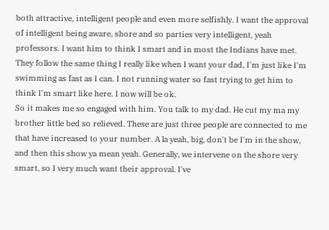both attractive, intelligent people and even more selfishly. I want the approval of intelligent being aware, shore and so parties very intelligent, yeah professors. I want him to think I smart and in most the Indians have met. They follow the same thing I really like when I want your dad, I'm just like I'm swimming as fast as I can. I not running water so fast trying to get him to think I'm smart like here. I now will be ok.
So it makes me so engaged with him. You talk to my dad. He cut my ma my brother little bed so relieved. These are just three people are connected to me that have increased to your number. A la yeah, big, don't be I'm in the show, and then this show ya mean yeah. Generally, we intervene on the shore very smart, so I very much want their approval. I've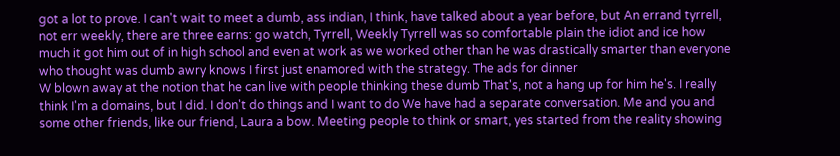got a lot to prove. I can't wait to meet a dumb, ass indian, I think, have talked about a year before, but An errand tyrrell, not err weekly, there are three earns: go watch, Tyrrell, Weekly Tyrrell was so comfortable plain the idiot and ice how much it got him out of in high school and even at work as we worked other than he was drastically smarter than everyone who thought was dumb awry knows I first just enamored with the strategy. The ads for dinner
W blown away at the notion that he can live with people thinking these dumb That's, not a hang up for him he's. I really think I'm a domains, but I did. I don't do things and I want to do We have had a separate conversation. Me and you and some other friends, like our friend, Laura a bow. Meeting people to think or smart, yes started from the reality showing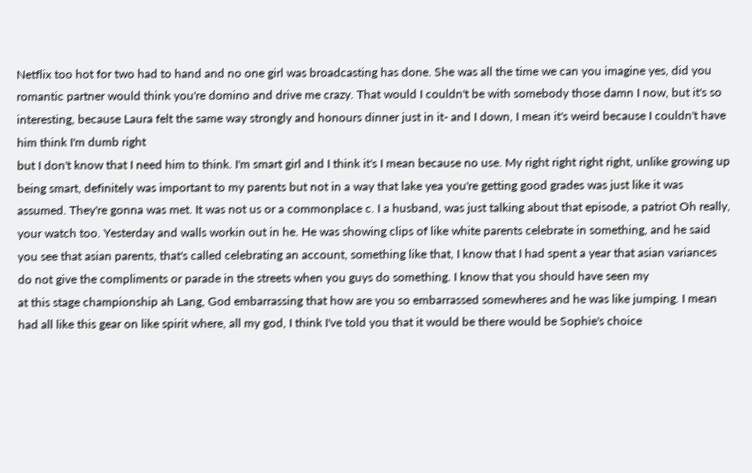Netflix too hot for two had to hand and no one girl was broadcasting has done. She was all the time we can you imagine yes, did you romantic partner would think you're domino and drive me crazy. That would I couldn't be with somebody those damn I now, but it's so interesting, because Laura felt the same way strongly and honours dinner just in it- and I down, I mean it's weird because I couldn't have him think I'm dumb right
but I don't know that I need him to think. I'm smart girl and I think it's I mean because no use. My right right right right, unlike growing up being smart, definitely was important to my parents but not in a way that lake yea you're getting good grades was just like it was assumed. They're gonna was met. It was not us or a commonplace c. I a husband, was just talking about that episode, a patriot Oh really, your watch too. Yesterday and walls workin out in he. He was showing clips of like white parents celebrate in something, and he said you see that asian parents, that's called celebrating an account, something like that, I know that I had spent a year that asian variances do not give the compliments or parade in the streets when you guys do something. I know that you should have seen my
at this stage championship ah Lang, God embarrassing that how are you so embarrassed somewheres and he was like jumping. I mean had all like this gear on like spirit where, all my god, I think I've told you that it would be there would be Sophie's choice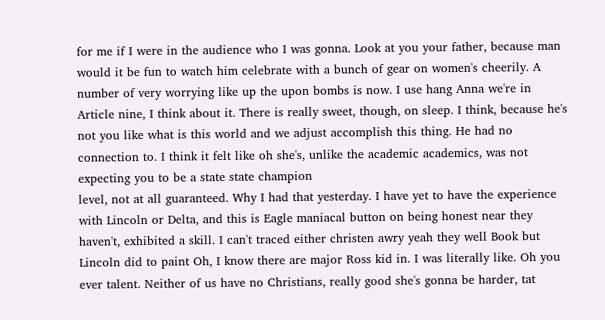for me if I were in the audience who I was gonna. Look at you your father, because man would it be fun to watch him celebrate with a bunch of gear on women's cheerily. A number of very worrying like up the upon bombs is now. I use hang Anna we're in Article nine, I think about it. There is really sweet, though, on sleep. I think, because he's not you like what is this world and we adjust accomplish this thing. He had no connection to. I think it felt like oh she's, unlike the academic academics, was not expecting you to be a state state champion
level, not at all guaranteed. Why I had that yesterday. I have yet to have the experience with Lincoln or Delta, and this is Eagle maniacal button on being honest near they haven't, exhibited a skill. I can't traced either christen awry yeah they well Book but Lincoln did to paint Oh, I know there are major Ross kid in. I was literally like. Oh you ever talent. Neither of us have no Christians, really good she's gonna be harder, tat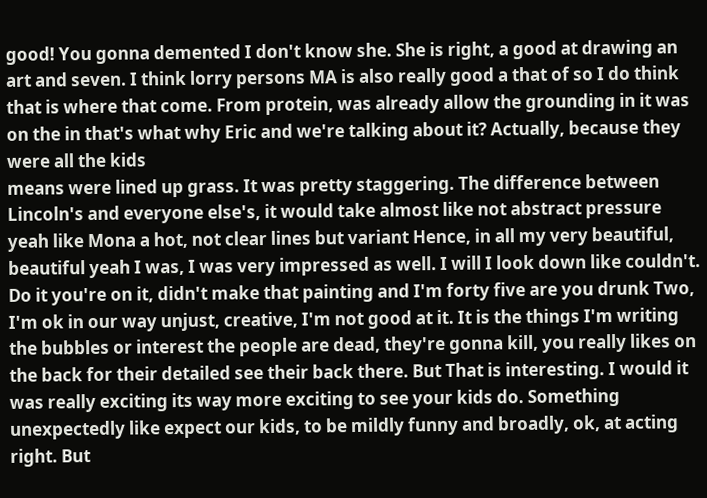good! You gonna demented I don't know she. She is right, a good at drawing an art and seven. I think lorry persons MA is also really good a that of so I do think that is where that come. From protein, was already allow the grounding in it was on the in that's what why Eric and we're talking about it? Actually, because they were all the kids
means were lined up grass. It was pretty staggering. The difference between Lincoln's and everyone else's, it would take almost like not abstract pressure yeah like Mona a hot, not clear lines but variant Hence, in all my very beautiful, beautiful yeah I was, I was very impressed as well. I will I look down like couldn't. Do it you're on it, didn't make that painting and I'm forty five are you drunk Two, I'm ok in our way unjust, creative, I'm not good at it. It is the things I'm writing the bubbles or interest the people are dead, they're gonna kill, you really likes on the back for their detailed see their back there. But That is interesting. I would it was really exciting its way more exciting to see your kids do. Something unexpectedly like expect our kids, to be mildly funny and broadly, ok, at acting right. But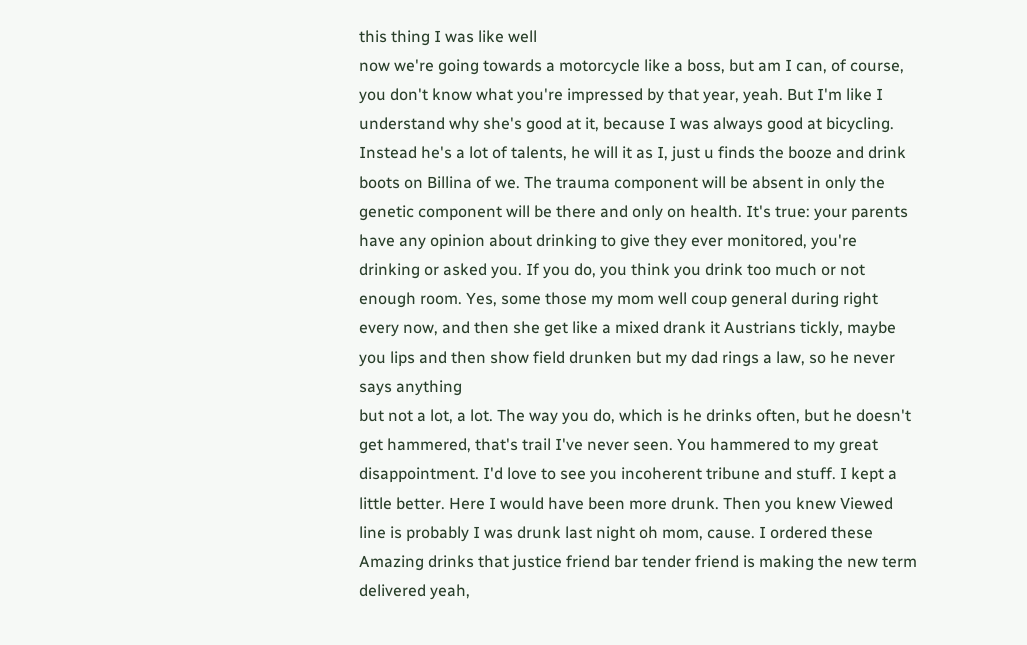this thing I was like well
now we're going towards a motorcycle like a boss, but am I can, of course, you don't know what you're impressed by that year, yeah. But I'm like I understand why she's good at it, because I was always good at bicycling. Instead he's a lot of talents, he will it as I, just u finds the booze and drink boots on Billina of we. The trauma component will be absent in only the genetic component will be there and only on health. It's true: your parents have any opinion about drinking to give they ever monitored, you're drinking or asked you. If you do, you think you drink too much or not enough room. Yes, some those my mom well coup general during right every now, and then she get like a mixed drank it Austrians tickly, maybe you lips and then show field drunken but my dad rings a law, so he never says anything
but not a lot, a lot. The way you do, which is he drinks often, but he doesn't get hammered, that's trail I've never seen. You hammered to my great disappointment. I'd love to see you incoherent tribune and stuff. I kept a little better. Here I would have been more drunk. Then you knew Viewed line is probably I was drunk last night oh mom, cause. I ordered these Amazing drinks that justice friend bar tender friend is making the new term delivered yeah,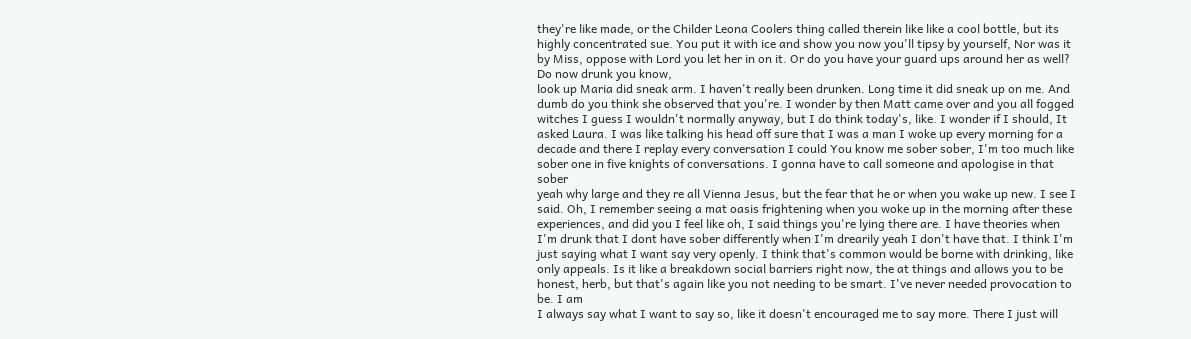they're like made, or the Childer Leona Coolers thing called therein like like a cool bottle, but its highly concentrated sue. You put it with ice and show you now you'll tipsy by yourself, Nor was it by Miss, oppose with Lord you let her in on it. Or do you have your guard ups around her as well? Do now drunk you know,
look up Maria did sneak arm. I haven't really been drunken. Long time it did sneak up on me. And dumb do you think she observed that you're. I wonder by then Matt came over and you all fogged witches I guess I wouldn't normally anyway, but I do think today's, like. I wonder if I should, It asked Laura. I was like talking his head off sure that I was a man I woke up every morning for a decade and there I replay every conversation I could You know me sober sober, I'm too much like sober one in five knights of conversations. I gonna have to call someone and apologise in that sober
yeah why large and they re all Vienna Jesus, but the fear that he or when you wake up new. I see I said. Oh, I remember seeing a mat oasis frightening when you woke up in the morning after these experiences, and did you I feel like oh, I said things you're lying there are. I have theories when I'm drunk that I dont have sober differently when I'm drearily yeah I don't have that. I think I'm just saying what I want say very openly. I think that's common would be borne with drinking, like only appeals. Is it like a breakdown social barriers right now, the at things and allows you to be honest, herb, but that's again like you not needing to be smart. I've never needed provocation to be. I am
I always say what I want to say so, like it doesn't encouraged me to say more. There I just will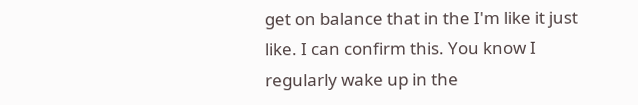get on balance that in the I'm like it just like. I can confirm this. You know I regularly wake up in the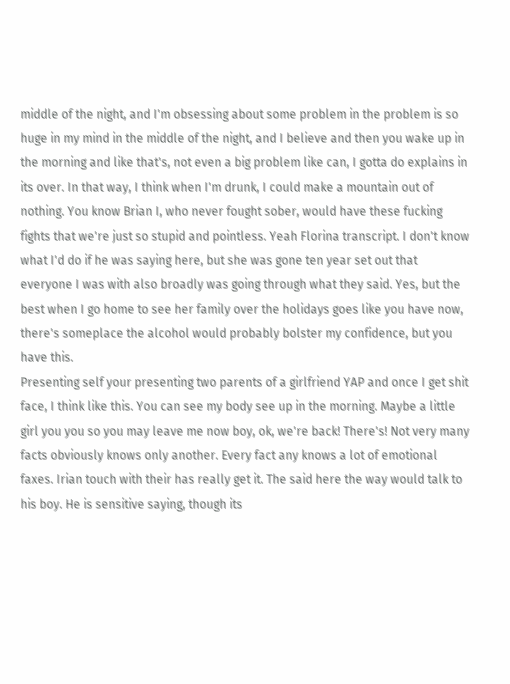middle of the night, and I'm obsessing about some problem in the problem is so huge in my mind in the middle of the night, and I believe and then you wake up in the morning and like that's, not even a big problem like can, I gotta do explains in its over. In that way, I think when I'm drunk, I could make a mountain out of nothing. You know Brian I, who never fought sober, would have these fucking fights that we're just so stupid and pointless. Yeah Florina transcript. I don't know what I'd do if he was saying here, but she was gone ten year set out that everyone I was with also broadly was going through what they said. Yes, but the best when I go home to see her family over the holidays goes like you have now, there's someplace the alcohol would probably bolster my confidence, but you have this.
Presenting self your presenting two parents of a girlfriend YAP and once I get shit face, I think like this. You can see my body see up in the morning. Maybe a little girl you you so you may leave me now boy, ok, we're back! There's! Not very many facts obviously knows only another. Every fact any knows a lot of emotional faxes. Irian touch with their has really get it. The said here the way would talk to his boy. He is sensitive saying, though its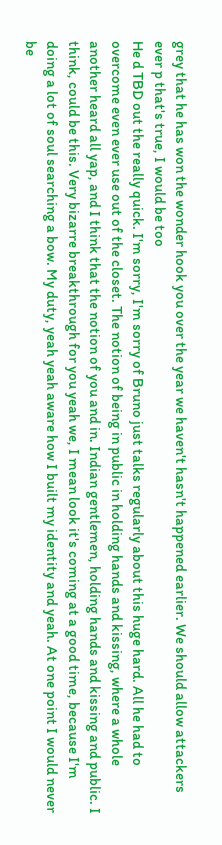grey that he has won the wonder hook you over the year we haven't hasn't happened earlier. We should allow attackers ever p that's true, I would be too
He d TBD out the really quick. I'm sorry, I'm sorry of Bruno just talks regularly about this huge hard. All he had to overcome even ever use out of the closet. The notion of being in public in holding hands and kissing, where a whole another heard all yap, and I think that the notion of you and in. Indian gentlemen, holding hands and kissing and public. I think, could be this. Very bizarre breakthrough for you yeah we, I mean look it's coming at a good time, because I'm doing a lot of soul searching a bow. My duty, yeah yeah aware how I built my identity and yeah. At one point I would never be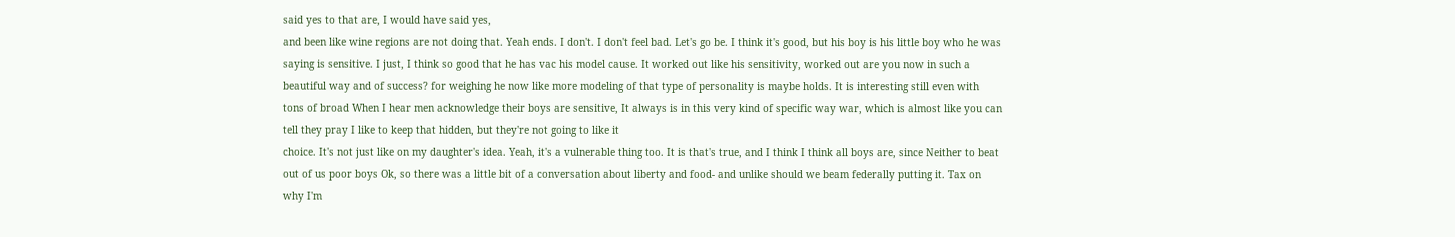said yes to that are, I would have said yes,
and been like wine regions are not doing that. Yeah ends. I don't. I don't feel bad. Let's go be. I think it's good, but his boy is his little boy who he was saying is sensitive. I just, I think so good that he has vac his model cause. It worked out like his sensitivity, worked out are you now in such a beautiful way and of success? for weighing he now like more modeling of that type of personality is maybe holds. It is interesting still even with tons of broad When I hear men acknowledge their boys are sensitive, It always is in this very kind of specific way war, which is almost like you can tell they pray I like to keep that hidden, but they're not going to like it
choice. It's not just like on my daughter's idea. Yeah, it's a vulnerable thing too. It is that's true, and I think I think all boys are, since Neither to beat out of us poor boys Ok, so there was a little bit of a conversation about liberty and food- and unlike should we beam federally putting it. Tax on why I'm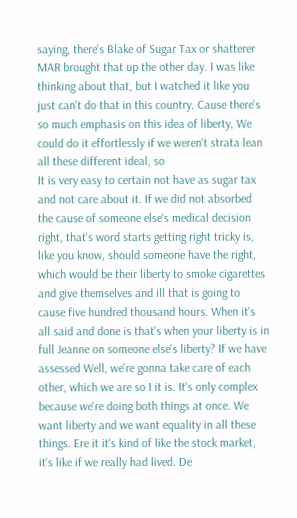saying, there's Blake of Sugar Tax or shatterer MAR brought that up the other day. I was like thinking about that, but I watched it like you just can't do that in this country. Cause there's so much emphasis on this idea of liberty, We could do it effortlessly if we weren't strata lean all these different ideal, so
It is very easy to certain not have as sugar tax and not care about it. If we did not absorbed the cause of someone else's medical decision right, that's word starts getting right tricky is, like you know, should someone have the right, which would be their liberty to smoke cigarettes and give themselves and ill that is going to cause five hundred thousand hours. When it's all said and done is that's when your liberty is in full Jeanne on someone else's liberty? If we have assessed Well, we're gonna take care of each other, which we are so I it is. It's only complex because we're doing both things at once. We want liberty and we want equality in all these things. Ere it it's kind of like the stock market, it's like if we really had lived. De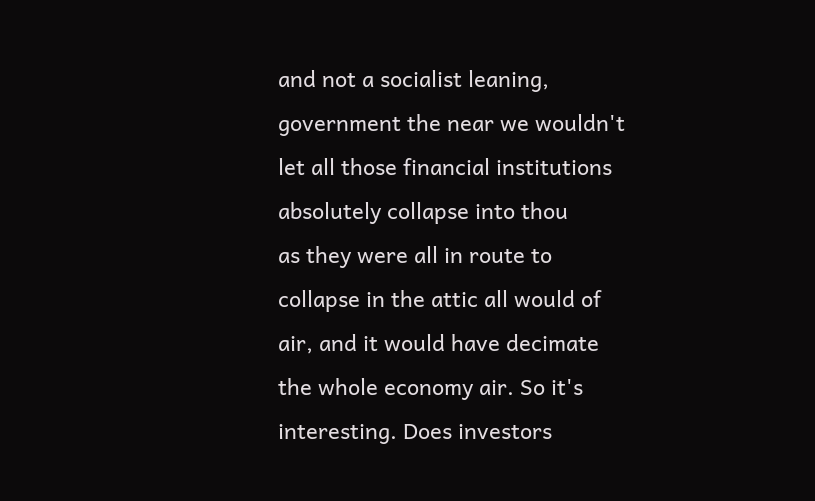and not a socialist leaning, government the near we wouldn't let all those financial institutions absolutely collapse into thou
as they were all in route to collapse in the attic all would of air, and it would have decimate the whole economy air. So it's interesting. Does investors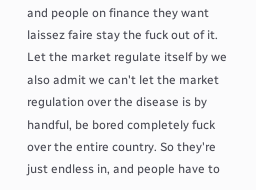and people on finance they want laissez faire stay the fuck out of it. Let the market regulate itself by we also admit we can't let the market regulation over the disease is by handful, be bored completely fuck over the entire country. So they're just endless in, and people have to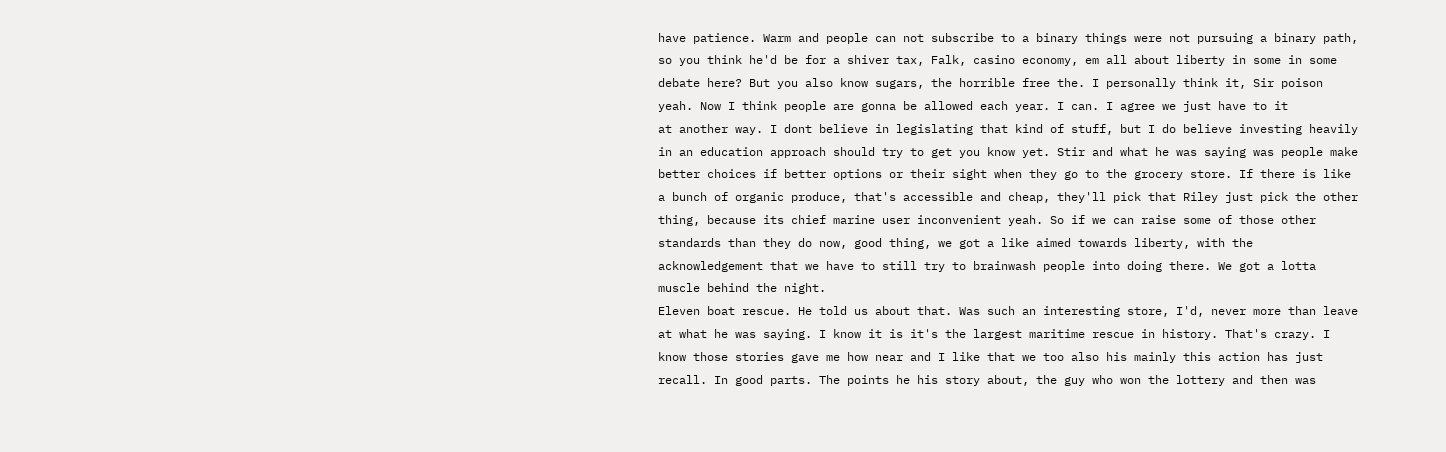have patience. Warm and people can not subscribe to a binary things were not pursuing a binary path, so you think he'd be for a shiver tax, Falk, casino economy, em all about liberty in some in some debate here? But you also know sugars, the horrible free the. I personally think it, Sir poison yeah. Now I think people are gonna be allowed each year. I can. I agree we just have to it
at another way. I dont believe in legislating that kind of stuff, but I do believe investing heavily in an education approach should try to get you know yet. Stir and what he was saying was people make better choices if better options or their sight when they go to the grocery store. If there is like a bunch of organic produce, that's accessible and cheap, they'll pick that Riley just pick the other thing, because its chief marine user inconvenient yeah. So if we can raise some of those other standards than they do now, good thing, we got a like aimed towards liberty, with the acknowledgement that we have to still try to brainwash people into doing there. We got a lotta muscle behind the night.
Eleven boat rescue. He told us about that. Was such an interesting store, I'd, never more than leave at what he was saying. I know it is it's the largest maritime rescue in history. That's crazy. I know those stories gave me how near and I like that we too also his mainly this action has just recall. In good parts. The points he his story about, the guy who won the lottery and then was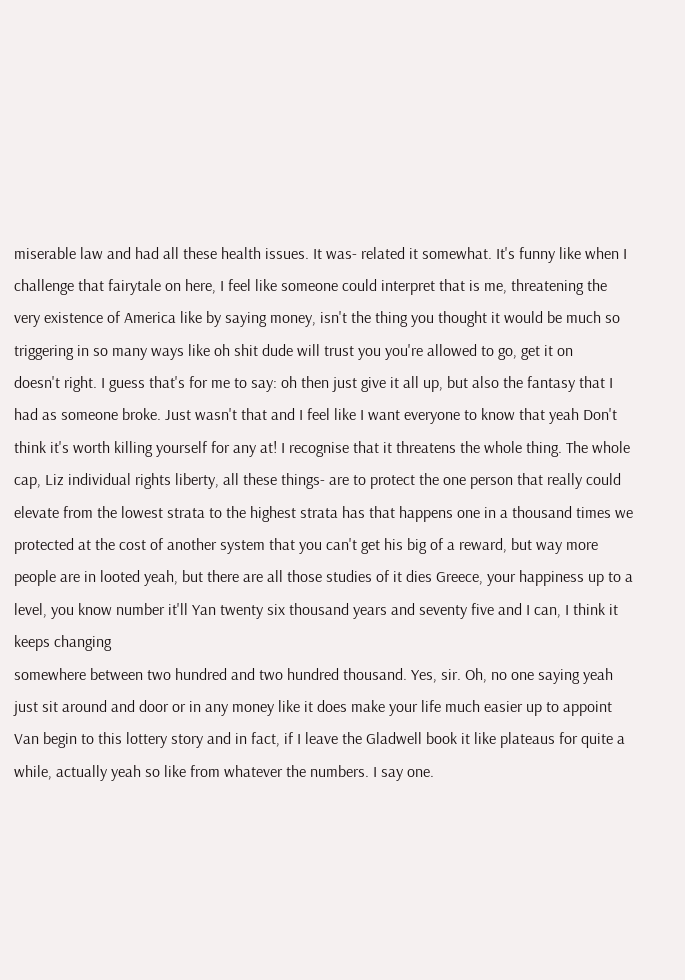miserable law and had all these health issues. It was- related it somewhat. It's funny like when I challenge that fairytale on here, I feel like someone could interpret that is me, threatening the very existence of America like by saying money, isn't the thing you thought it would be much so triggering in so many ways like oh shit dude will trust you you're allowed to go, get it on
doesn't right. I guess that's for me to say: oh then just give it all up, but also the fantasy that I had as someone broke. Just wasn't that and I feel like I want everyone to know that yeah Don't think it's worth killing yourself for any at! I recognise that it threatens the whole thing. The whole cap, Liz individual rights liberty, all these things- are to protect the one person that really could elevate from the lowest strata to the highest strata has that happens one in a thousand times we protected at the cost of another system that you can't get his big of a reward, but way more people are in looted yeah, but there are all those studies of it dies Greece, your happiness up to a level, you know number it'll Yan twenty six thousand years and seventy five and I can, I think it keeps changing
somewhere between two hundred and two hundred thousand. Yes, sir. Oh, no one saying yeah just sit around and door or in any money like it does make your life much easier up to appoint Van begin to this lottery story and in fact, if I leave the Gladwell book it like plateaus for quite a while, actually yeah so like from whatever the numbers. I say one.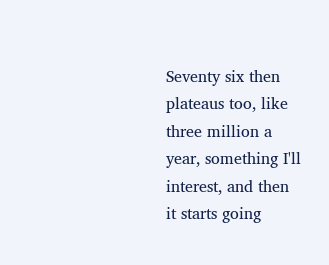Seventy six then plateaus too, like three million a year, something I'll interest, and then it starts going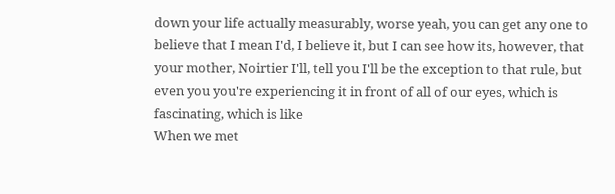down your life actually measurably, worse yeah, you can get any one to believe that I mean I'd, I believe it, but I can see how its, however, that your mother, Noirtier I'll, tell you I'll be the exception to that rule, but even you you're experiencing it in front of all of our eyes, which is fascinating, which is like
When we met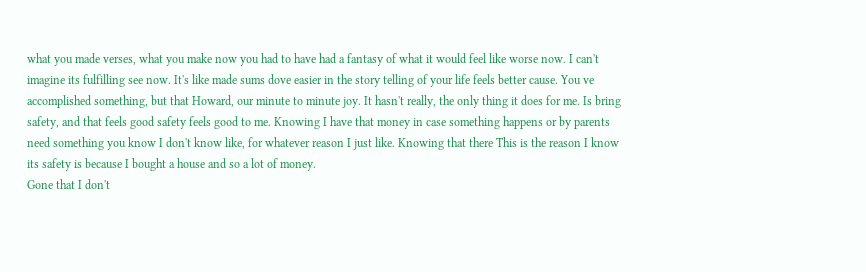what you made verses, what you make now you had to have had a fantasy of what it would feel like worse now. I can't imagine its fulfilling see now. It's like made sums dove easier in the story telling of your life feels better cause. You ve accomplished something, but that Howard, our minute to minute joy. It hasn't really, the only thing it does for me. Is bring safety, and that feels good safety feels good to me. Knowing I have that money in case something happens or by parents need something you know I don't know like, for whatever reason I just like. Knowing that there This is the reason I know its safety is because I bought a house and so a lot of money.
Gone that I don't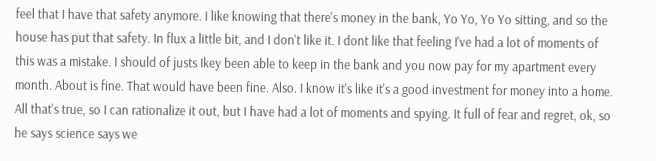feel that I have that safety anymore. I like knowing that there's money in the bank, Yo Yo, Yo Yo sitting, and so the house has put that safety. In flux a little bit, and I don't like it. I dont like that feeling I've had a lot of moments of this was a mistake. I should of justs Ikey been able to keep in the bank and you now pay for my apartment every month. About is fine. That would have been fine. Also. I know it's like it's a good investment for money into a home. All that's true, so I can rationalize it out, but I have had a lot of moments and spying. It full of fear and regret, ok, so he says science says we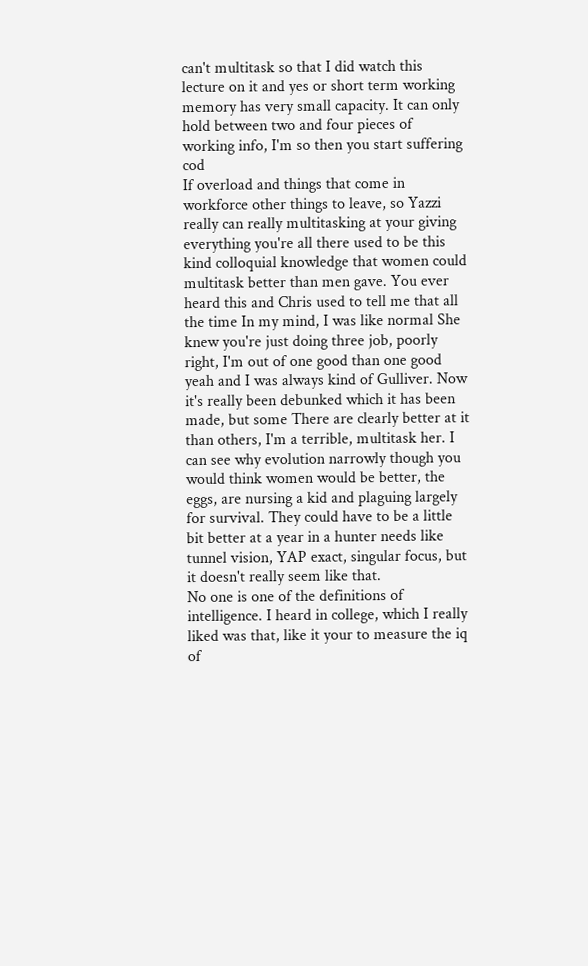can't multitask so that I did watch this lecture on it and yes or short term working memory has very small capacity. It can only hold between two and four pieces of working info, I'm so then you start suffering cod
If overload and things that come in workforce other things to leave, so Yazzi really can really multitasking at your giving everything you're all there used to be this kind colloquial knowledge that women could multitask better than men gave. You ever heard this and Chris used to tell me that all the time In my mind, I was like normal She knew you're just doing three job, poorly right, I'm out of one good than one good yeah and I was always kind of Gulliver. Now it's really been debunked which it has been made, but some There are clearly better at it than others, I'm a terrible, multitask her. I can see why evolution narrowly though you would think women would be better, the eggs, are nursing a kid and plaguing largely for survival. They could have to be a little bit better at a year in a hunter needs like tunnel vision, YAP exact, singular focus, but it doesn't really seem like that.
No one is one of the definitions of intelligence. I heard in college, which I really liked was that, like it your to measure the iq of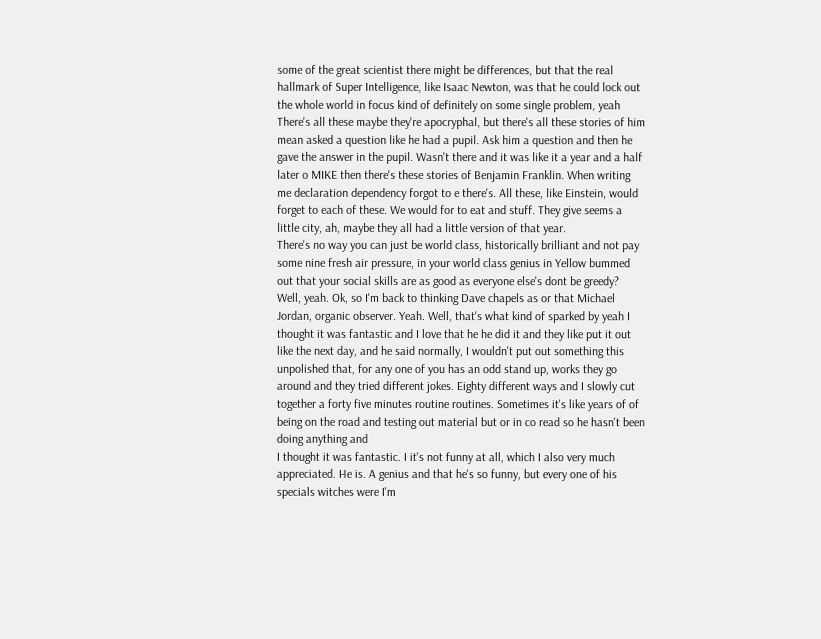some of the great scientist there might be differences, but that the real hallmark of Super Intelligence, like Isaac Newton, was that he could lock out the whole world in focus kind of definitely on some single problem, yeah There's all these maybe they're apocryphal, but there's all these stories of him mean asked a question like he had a pupil. Ask him a question and then he gave the answer in the pupil. Wasn't there and it was like it a year and a half later o MIKE then there's these stories of Benjamin Franklin. When writing me declaration dependency forgot to e there's. All these, like Einstein, would forget to each of these. We would for to eat and stuff. They give seems a little city, ah, maybe they all had a little version of that year.
There's no way you can just be world class, historically brilliant and not pay some nine fresh air pressure, in your world class genius in Yellow bummed out that your social skills are as good as everyone else's dont be greedy? Well, yeah. Ok, so I'm back to thinking Dave chapels as or that Michael Jordan, organic observer. Yeah. Well, that's what kind of sparked by yeah I thought it was fantastic and I love that he he did it and they like put it out like the next day, and he said normally, I wouldn't put out something this unpolished that, for any one of you has an odd stand up, works they go around and they tried different jokes. Eighty different ways and I slowly cut together a forty five minutes routine routines. Sometimes it's like years of of being on the road and testing out material but or in co read so he hasn't been doing anything and
I thought it was fantastic. I it's not funny at all, which I also very much appreciated. He is. A genius and that he's so funny, but every one of his specials witches were I'm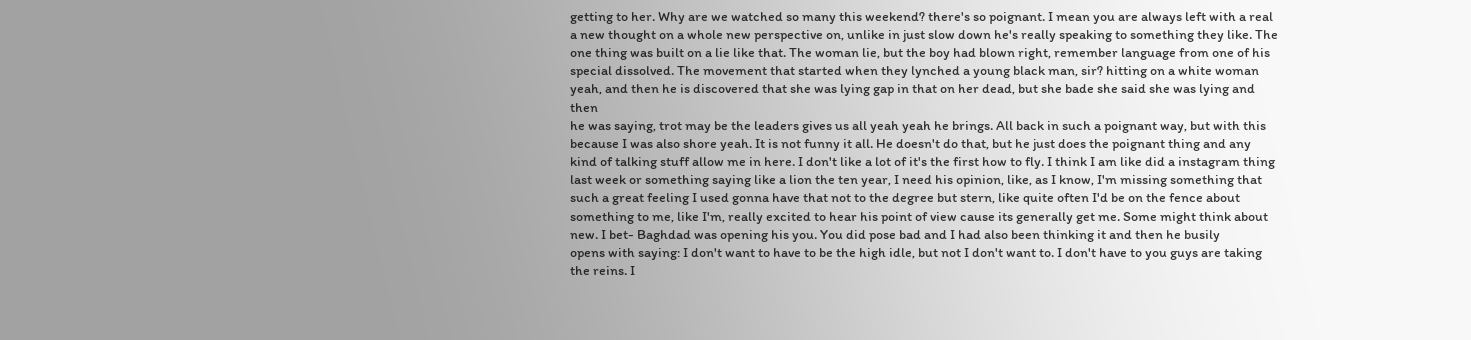getting to her. Why are we watched so many this weekend? there's so poignant. I mean you are always left with a real a new thought on a whole new perspective on, unlike in just slow down he's really speaking to something they like. The one thing was built on a lie like that. The woman lie, but the boy had blown right, remember language from one of his special dissolved. The movement that started when they lynched a young black man, sir? hitting on a white woman yeah, and then he is discovered that she was lying gap in that on her dead, but she bade she said she was lying and then
he was saying, trot may be the leaders gives us all yeah yeah he brings. All back in such a poignant way, but with this because I was also shore yeah. It is not funny it all. He doesn't do that, but he just does the poignant thing and any kind of talking stuff allow me in here. I don't like a lot of it's the first how to fly. I think I am like did a instagram thing last week or something saying like a lion the ten year, I need his opinion, like, as I know, I'm missing something that such a great feeling I used gonna have that not to the degree but stern, like quite often I'd be on the fence about something to me, like I'm, really excited to hear his point of view cause its generally get me. Some might think about new. I bet- Baghdad was opening his you. You did pose bad and I had also been thinking it and then he busily
opens with saying: I don't want to have to be the high idle, but not I don't want to. I don't have to you guys are taking the reins. I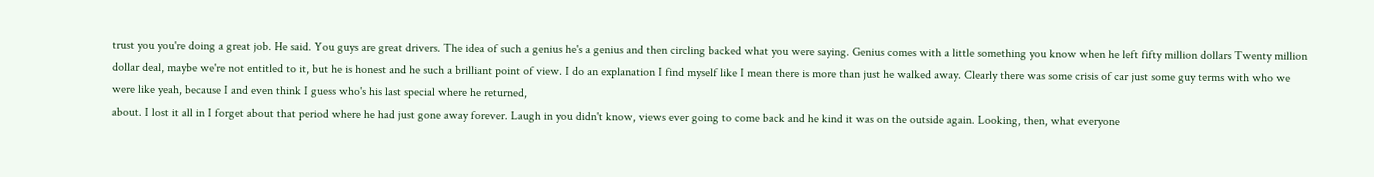trust you you're doing a great job. He said. You guys are great drivers. The idea of such a genius he's a genius and then circling backed what you were saying. Genius comes with a little something you know when he left fifty million dollars Twenty million dollar deal, maybe we're not entitled to it, but he is honest and he such a brilliant point of view. I do an explanation I find myself like I mean there is more than just he walked away. Clearly there was some crisis of car just some guy terms with who we were like yeah, because I and even think I guess who's his last special where he returned,
about. I lost it all in I forget about that period where he had just gone away forever. Laugh in you didn't know, views ever going to come back and he kind it was on the outside again. Looking, then, what everyone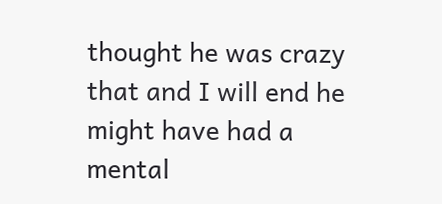thought he was crazy that and I will end he might have had a mental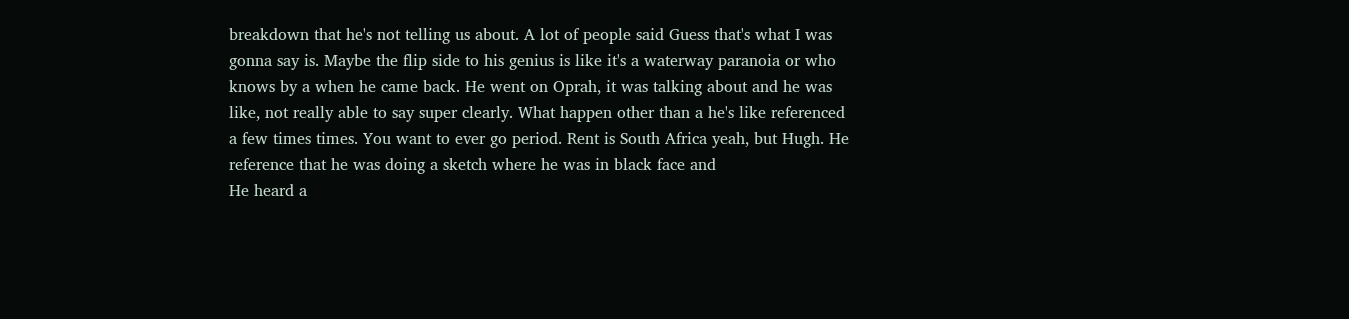breakdown that he's not telling us about. A lot of people said Guess that's what I was gonna say is. Maybe the flip side to his genius is like it's a waterway paranoia or who knows by a when he came back. He went on Oprah, it was talking about and he was like, not really able to say super clearly. What happen other than a he's like referenced a few times times. You want to ever go period. Rent is South Africa yeah, but Hugh. He reference that he was doing a sketch where he was in black face and
He heard a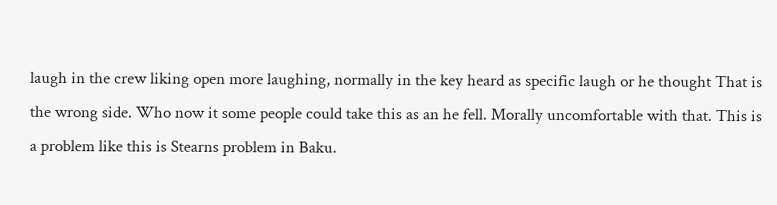laugh in the crew liking open more laughing, normally in the key heard as specific laugh or he thought That is the wrong side. Who now it some people could take this as an he fell. Morally uncomfortable with that. This is a problem like this is Stearns problem in Baku.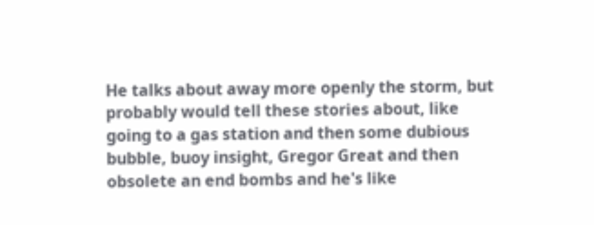He talks about away more openly the storm, but probably would tell these stories about, like going to a gas station and then some dubious bubble, buoy insight, Gregor Great and then obsolete an end bombs and he's like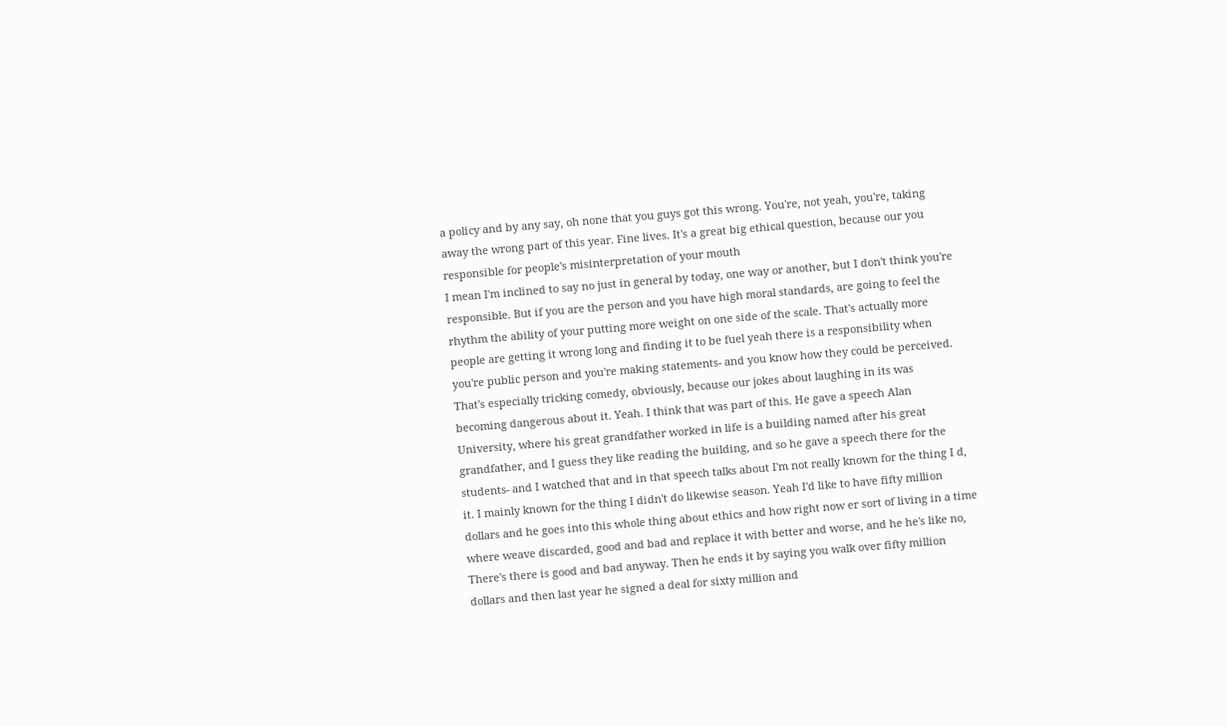a policy and by any say, oh none that you guys got this wrong. You're, not yeah, you're, taking away the wrong part of this year. Fine lives. It's a great big ethical question, because our you responsible for people's misinterpretation of your mouth
I mean I'm inclined to say no just in general by today, one way or another, but I don't think you're responsible. But if you are the person and you have high moral standards, are going to feel the rhythm the ability of your putting more weight on one side of the scale. That's actually more people are getting it wrong long and finding it to be fuel yeah there is a responsibility when you're public person and you're making statements- and you know how they could be perceived. That's especially tricking comedy, obviously, because our jokes about laughing in its was becoming dangerous about it. Yeah. I think that was part of this. He gave a speech Alan University, where his great grandfather worked in life is a building named after his great grandfather, and I guess they like reading the building, and so he gave a speech there for the students- and I watched that and in that speech talks about I'm not really known for the thing I d,
it. I mainly known for the thing I didn't do likewise season. Yeah I'd like to have fifty million dollars and he goes into this whole thing about ethics and how right now er sort of living in a time where weave discarded, good and bad and replace it with better and worse, and he he's like no, There's there is good and bad anyway. Then he ends it by saying you walk over fifty million dollars and then last year he signed a deal for sixty million and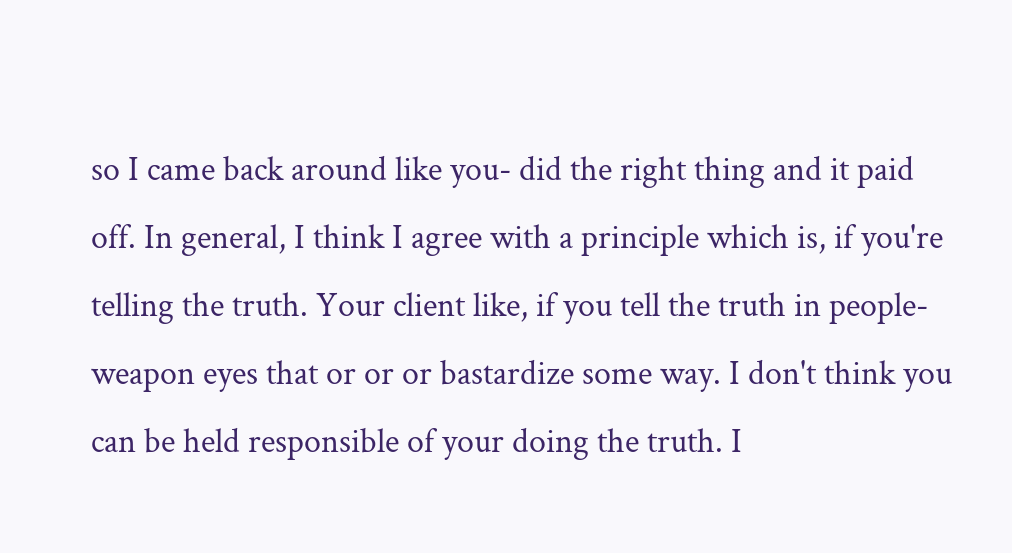so I came back around like you- did the right thing and it paid off. In general, I think I agree with a principle which is, if you're telling the truth. Your client like, if you tell the truth in people- weapon eyes that or or or bastardize some way. I don't think you can be held responsible of your doing the truth. I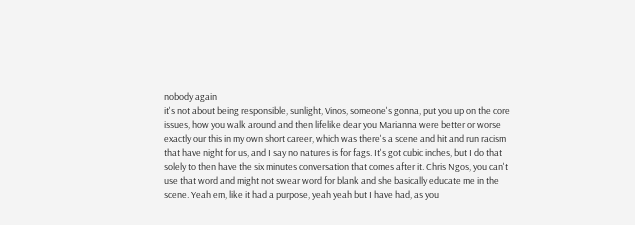nobody again
it's not about being responsible, sunlight, Vinos, someone's gonna, put you up on the core issues, how you walk around and then lifelike dear you Marianna were better or worse exactly our this in my own short career, which was there's a scene and hit and run racism that have night for us, and I say no natures is for fags. It's got cubic inches, but I do that solely to then have the six minutes conversation that comes after it. Chris Ngos, you can't use that word and might not swear word for blank and she basically educate me in the scene. Yeah em, like it had a purpose, yeah yeah but I have had, as you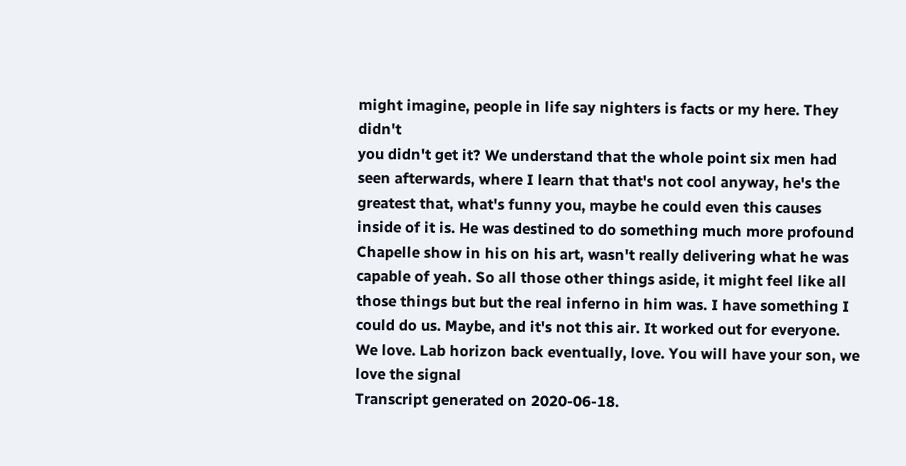might imagine, people in life say nighters is facts or my here. They didn't
you didn't get it? We understand that the whole point six men had seen afterwards, where I learn that that's not cool anyway, he's the greatest that, what's funny you, maybe he could even this causes inside of it is. He was destined to do something much more profound Chapelle show in his on his art, wasn't really delivering what he was capable of yeah. So all those other things aside, it might feel like all those things but but the real inferno in him was. I have something I could do us. Maybe, and it's not this air. It worked out for everyone. We love. Lab horizon back eventually, love. You will have your son, we love the signal
Transcript generated on 2020-06-18.